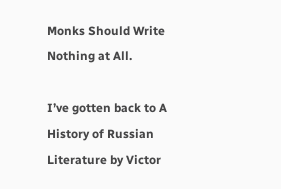Monks Should Write Nothing at All.

I’ve gotten back to A History of Russian Literature by Victor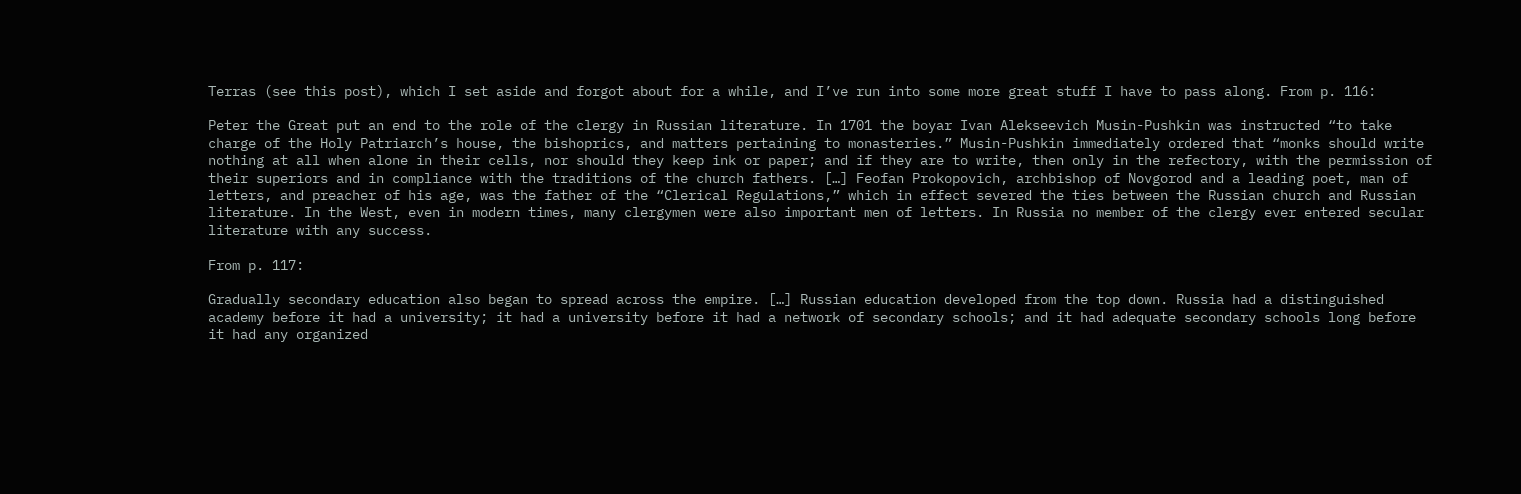Terras (see this post), which I set aside and forgot about for a while, and I’ve run into some more great stuff I have to pass along. From p. 116:

Peter the Great put an end to the role of the clergy in Russian literature. In 1701 the boyar Ivan Alekseevich Musin-Pushkin was instructed “to take charge of the Holy Patriarch’s house, the bishoprics, and matters pertaining to monasteries.” Musin-Pushkin immediately ordered that “monks should write nothing at all when alone in their cells, nor should they keep ink or paper; and if they are to write, then only in the refectory, with the permission of their superiors and in compliance with the traditions of the church fathers. […] Feofan Prokopovich, archbishop of Novgorod and a leading poet, man of letters, and preacher of his age, was the father of the “Clerical Regulations,” which in effect severed the ties between the Russian church and Russian literature. In the West, even in modern times, many clergymen were also important men of letters. In Russia no member of the clergy ever entered secular literature with any success.

From p. 117:

Gradually secondary education also began to spread across the empire. […] Russian education developed from the top down. Russia had a distinguished academy before it had a university; it had a university before it had a network of secondary schools; and it had adequate secondary schools long before it had any organized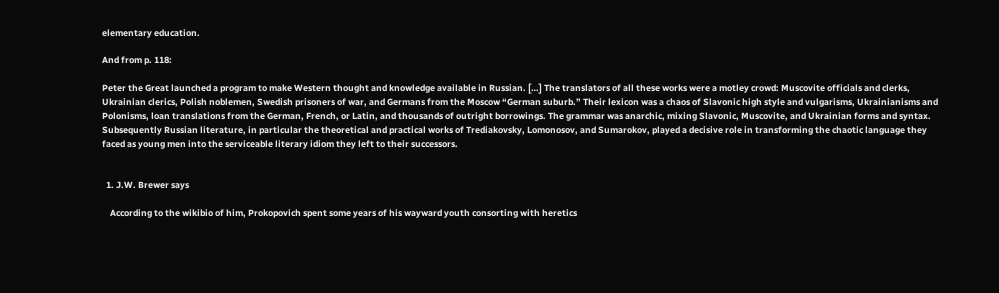elementary education.

And from p. 118:

Peter the Great launched a program to make Western thought and knowledge available in Russian. […] The translators of all these works were a motley crowd: Muscovite officials and clerks, Ukrainian clerics, Polish noblemen, Swedish prisoners of war, and Germans from the Moscow “German suburb.” Their lexicon was a chaos of Slavonic high style and vulgarisms, Ukrainianisms and Polonisms, loan translations from the German, French, or Latin, and thousands of outright borrowings. The grammar was anarchic, mixing Slavonic, Muscovite, and Ukrainian forms and syntax. Subsequently Russian literature, in particular the theoretical and practical works of Trediakovsky, Lomonosov, and Sumarokov, played a decisive role in transforming the chaotic language they faced as young men into the serviceable literary idiom they left to their successors.


  1. J.W. Brewer says

    According to the wikibio of him, Prokopovich spent some years of his wayward youth consorting with heretics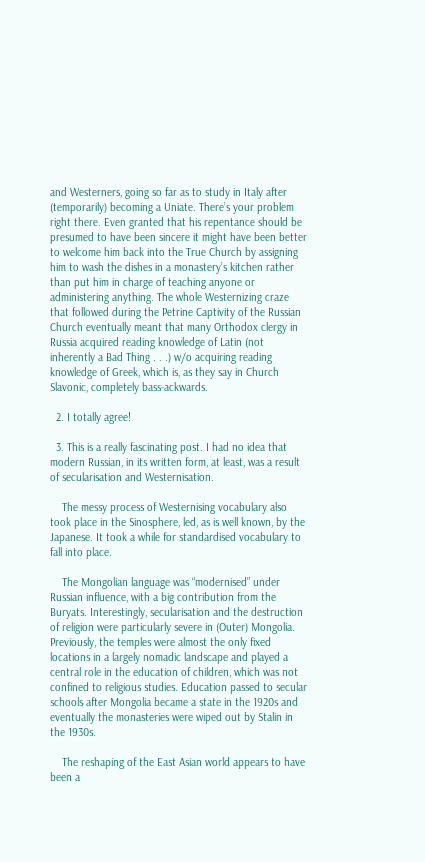and Westerners, going so far as to study in Italy after (temporarily) becoming a Uniate. There’s your problem right there. Even granted that his repentance should be presumed to have been sincere it might have been better to welcome him back into the True Church by assigning him to wash the dishes in a monastery’s kitchen rather than put him in charge of teaching anyone or administering anything. The whole Westernizing craze that followed during the Petrine Captivity of the Russian Church eventually meant that many Orthodox clergy in Russia acquired reading knowledge of Latin (not inherently a Bad Thing . . .) w/o acquiring reading knowledge of Greek, which is, as they say in Church Slavonic, completely bass-ackwards.

  2. I totally agree!

  3. This is a really fascinating post. I had no idea that modern Russian, in its written form, at least, was a result of secularisation and Westernisation.

    The messy process of Westernising vocabulary also took place in the Sinosphere, led, as is well known, by the Japanese. It took a while for standardised vocabulary to fall into place.

    The Mongolian language was “modernised” under Russian influence, with a big contribution from the Buryats. Interestingly, secularisation and the destruction of religion were particularly severe in (Outer) Mongolia. Previously, the temples were almost the only fixed locations in a largely nomadic landscape and played a central role in the education of children, which was not confined to religious studies. Education passed to secular schools after Mongolia became a state in the 1920s and eventually the monasteries were wiped out by Stalin in the 1930s.

    The reshaping of the East Asian world appears to have been a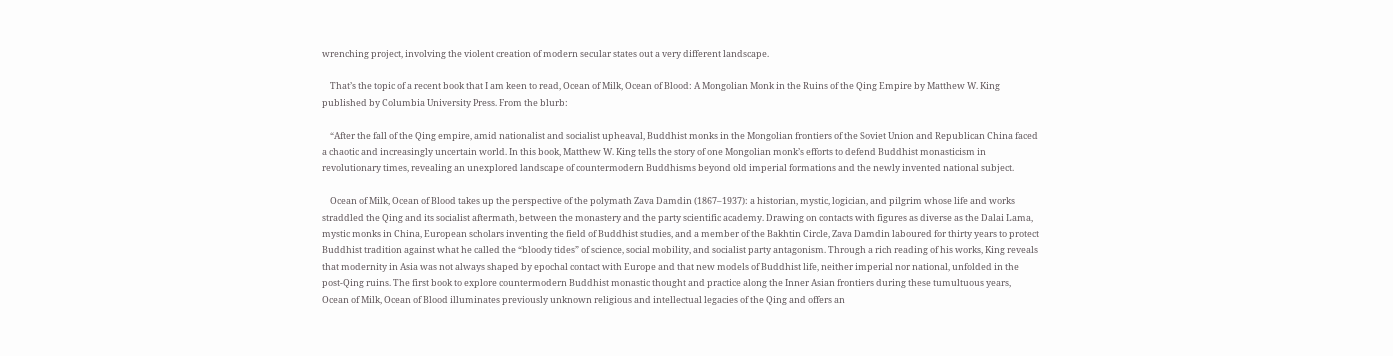wrenching project, involving the violent creation of modern secular states out a very different landscape.

    That’s the topic of a recent book that I am keen to read, Ocean of Milk, Ocean of Blood: A Mongolian Monk in the Ruins of the Qing Empire by Matthew W. King published by Columbia University Press. From the blurb:

    “After the fall of the Qing empire, amid nationalist and socialist upheaval, Buddhist monks in the Mongolian frontiers of the Soviet Union and Republican China faced a chaotic and increasingly uncertain world. In this book, Matthew W. King tells the story of one Mongolian monk’s efforts to defend Buddhist monasticism in revolutionary times, revealing an unexplored landscape of countermodern Buddhisms beyond old imperial formations and the newly invented national subject.

    Ocean of Milk, Ocean of Blood takes up the perspective of the polymath Zava Damdin (1867–1937): a historian, mystic, logician, and pilgrim whose life and works straddled the Qing and its socialist aftermath, between the monastery and the party scientific academy. Drawing on contacts with figures as diverse as the Dalai Lama, mystic monks in China, European scholars inventing the field of Buddhist studies, and a member of the Bakhtin Circle, Zava Damdin laboured for thirty years to protect Buddhist tradition against what he called the “bloody tides” of science, social mobility, and socialist party antagonism. Through a rich reading of his works, King reveals that modernity in Asia was not always shaped by epochal contact with Europe and that new models of Buddhist life, neither imperial nor national, unfolded in the post-Qing ruins. The first book to explore countermodern Buddhist monastic thought and practice along the Inner Asian frontiers during these tumultuous years, Ocean of Milk, Ocean of Blood illuminates previously unknown religious and intellectual legacies of the Qing and offers an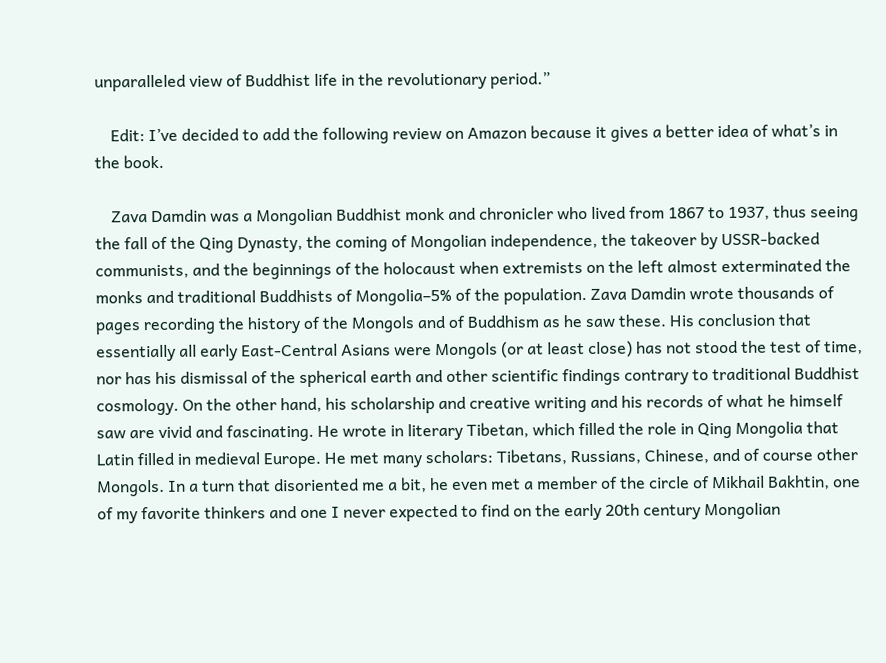unparalleled view of Buddhist life in the revolutionary period.”

    Edit: I’ve decided to add the following review on Amazon because it gives a better idea of what’s in the book.

    Zava Damdin was a Mongolian Buddhist monk and chronicler who lived from 1867 to 1937, thus seeing the fall of the Qing Dynasty, the coming of Mongolian independence, the takeover by USSR-backed communists, and the beginnings of the holocaust when extremists on the left almost exterminated the monks and traditional Buddhists of Mongolia–5% of the population. Zava Damdin wrote thousands of pages recording the history of the Mongols and of Buddhism as he saw these. His conclusion that essentially all early East-Central Asians were Mongols (or at least close) has not stood the test of time, nor has his dismissal of the spherical earth and other scientific findings contrary to traditional Buddhist cosmology. On the other hand, his scholarship and creative writing and his records of what he himself saw are vivid and fascinating. He wrote in literary Tibetan, which filled the role in Qing Mongolia that Latin filled in medieval Europe. He met many scholars: Tibetans, Russians, Chinese, and of course other Mongols. In a turn that disoriented me a bit, he even met a member of the circle of Mikhail Bakhtin, one of my favorite thinkers and one I never expected to find on the early 20th century Mongolian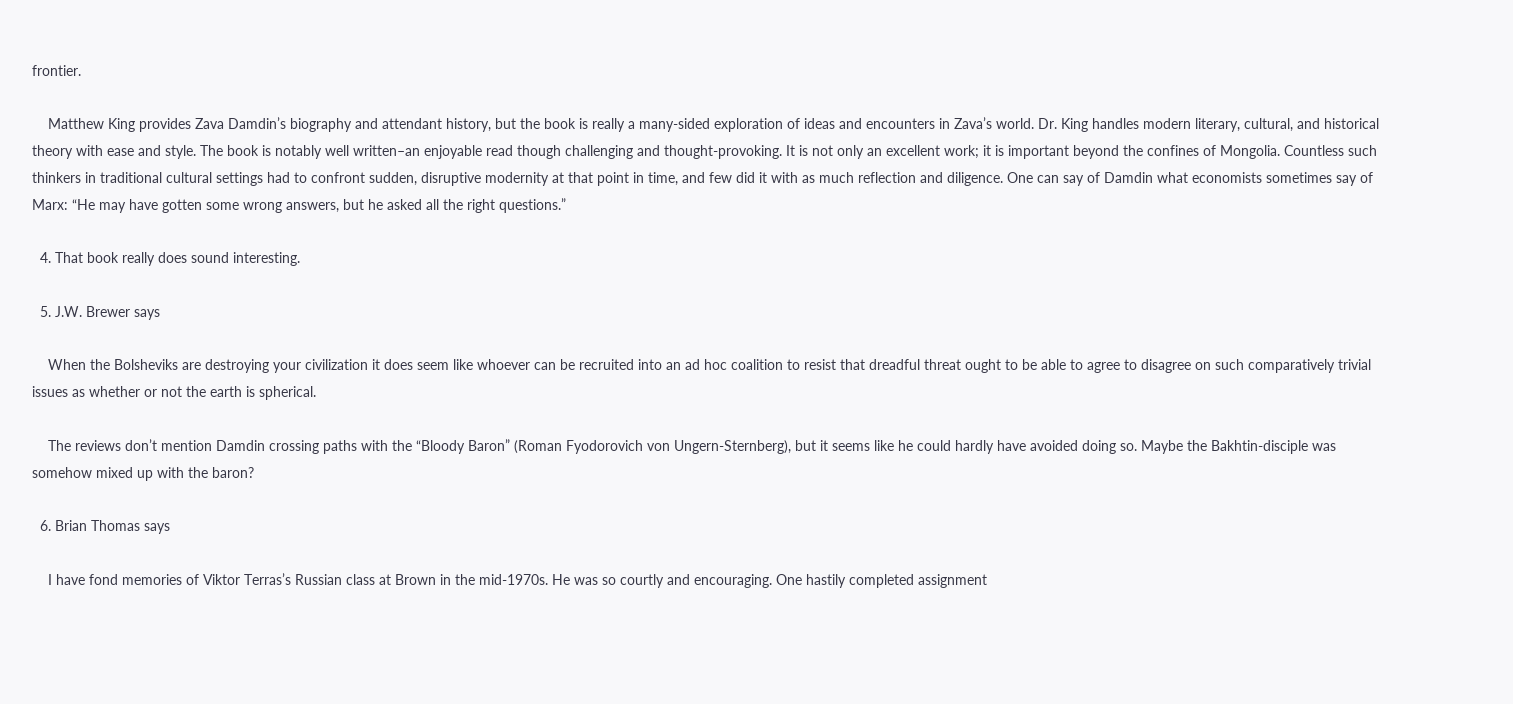frontier.

    Matthew King provides Zava Damdin’s biography and attendant history, but the book is really a many-sided exploration of ideas and encounters in Zava’s world. Dr. King handles modern literary, cultural, and historical theory with ease and style. The book is notably well written–an enjoyable read though challenging and thought-provoking. It is not only an excellent work; it is important beyond the confines of Mongolia. Countless such thinkers in traditional cultural settings had to confront sudden, disruptive modernity at that point in time, and few did it with as much reflection and diligence. One can say of Damdin what economists sometimes say of Marx: “He may have gotten some wrong answers, but he asked all the right questions.”

  4. That book really does sound interesting.

  5. J.W. Brewer says

    When the Bolsheviks are destroying your civilization it does seem like whoever can be recruited into an ad hoc coalition to resist that dreadful threat ought to be able to agree to disagree on such comparatively trivial issues as whether or not the earth is spherical.

    The reviews don’t mention Damdin crossing paths with the “Bloody Baron” (Roman Fyodorovich von Ungern-Sternberg), but it seems like he could hardly have avoided doing so. Maybe the Bakhtin-disciple was somehow mixed up with the baron?

  6. Brian Thomas says

    I have fond memories of Viktor Terras’s Russian class at Brown in the mid-1970s. He was so courtly and encouraging. One hastily completed assignment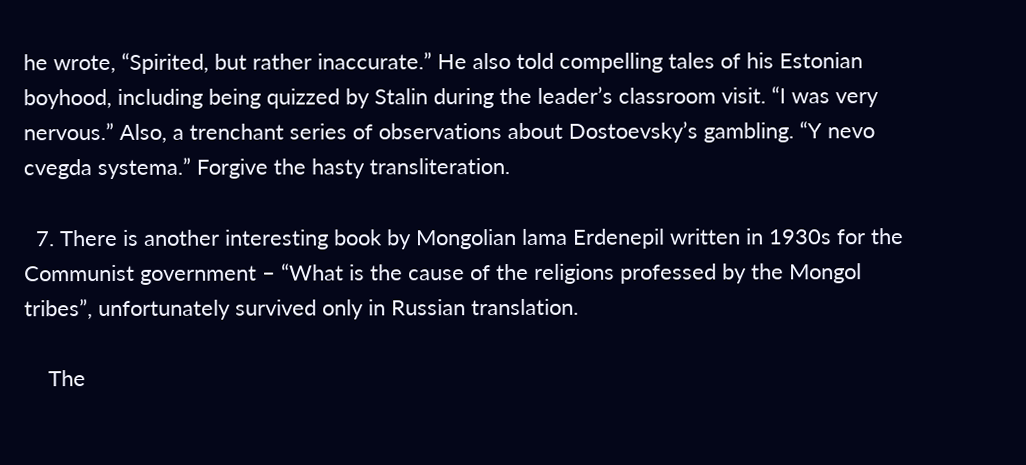he wrote, “Spirited, but rather inaccurate.” He also told compelling tales of his Estonian boyhood, including being quizzed by Stalin during the leader’s classroom visit. “I was very nervous.” Also, a trenchant series of observations about Dostoevsky’s gambling. “Y nevo cvegda systema.” Forgive the hasty transliteration.

  7. There is another interesting book by Mongolian lama Erdenepil written in 1930s for the Communist government – “What is the cause of the religions professed by the Mongol tribes”, unfortunately survived only in Russian translation.

    The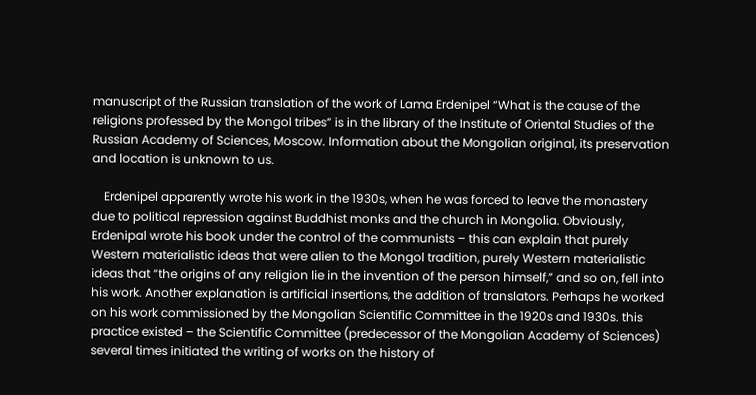manuscript of the Russian translation of the work of Lama Erdenipel “What is the cause of the religions professed by the Mongol tribes” is in the library of the Institute of Oriental Studies of the Russian Academy of Sciences, Moscow. Information about the Mongolian original, its preservation and location is unknown to us.

    Erdenipel apparently wrote his work in the 1930s, when he was forced to leave the monastery due to political repression against Buddhist monks and the church in Mongolia. Obviously, Erdenipal wrote his book under the control of the communists – this can explain that purely Western materialistic ideas that were alien to the Mongol tradition, purely Western materialistic ideas that “the origins of any religion lie in the invention of the person himself,” and so on, fell into his work. Another explanation is artificial insertions, the addition of translators. Perhaps he worked on his work commissioned by the Mongolian Scientific Committee in the 1920s and 1930s. this practice existed – the Scientific Committee (predecessor of the Mongolian Academy of Sciences) several times initiated the writing of works on the history of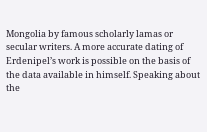Mongolia by famous scholarly lamas or secular writers. A more accurate dating of Erdenipel’s work is possible on the basis of the data available in himself. Speaking about the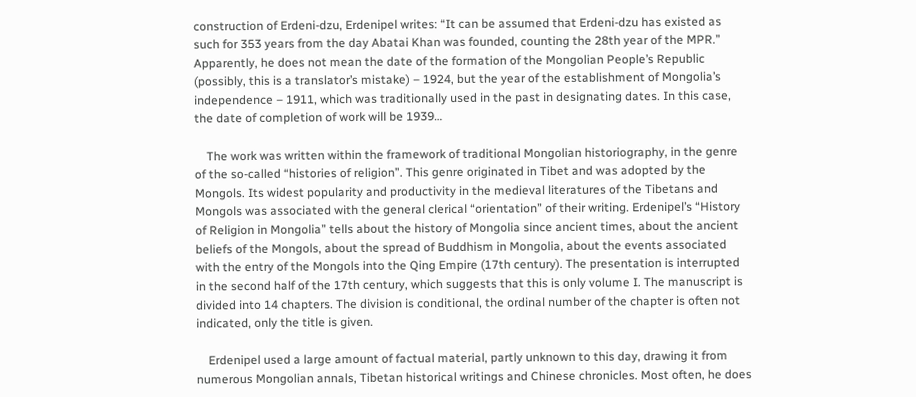construction of Erdeni-dzu, Erdenipel writes: “It can be assumed that Erdeni-dzu has existed as such for 353 years from the day Abatai Khan was founded, counting the 28th year of the MPR.” Apparently, he does not mean the date of the formation of the Mongolian People’s Republic (possibly, this is a translator’s mistake) – 1924, but the year of the establishment of Mongolia’s independence – 1911, which was traditionally used in the past in designating dates. In this case, the date of completion of work will be 1939…

    The work was written within the framework of traditional Mongolian historiography, in the genre of the so-called “histories of religion”. This genre originated in Tibet and was adopted by the Mongols. Its widest popularity and productivity in the medieval literatures of the Tibetans and Mongols was associated with the general clerical “orientation” of their writing. Erdenipel’s “History of Religion in Mongolia” tells about the history of Mongolia since ancient times, about the ancient beliefs of the Mongols, about the spread of Buddhism in Mongolia, about the events associated with the entry of the Mongols into the Qing Empire (17th century). The presentation is interrupted in the second half of the 17th century, which suggests that this is only volume I. The manuscript is divided into 14 chapters. The division is conditional, the ordinal number of the chapter is often not indicated, only the title is given.

    Erdenipel used a large amount of factual material, partly unknown to this day, drawing it from numerous Mongolian annals, Tibetan historical writings and Chinese chronicles. Most often, he does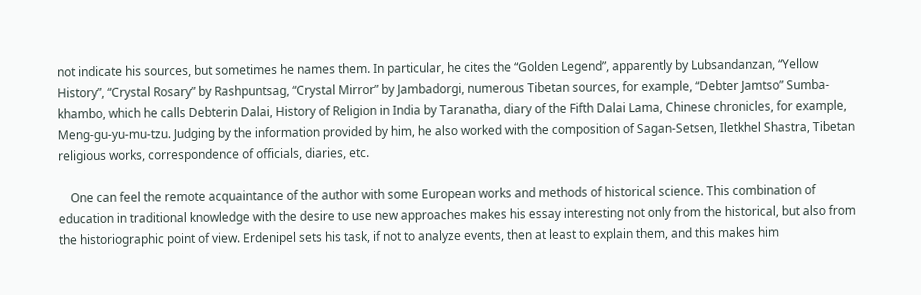not indicate his sources, but sometimes he names them. In particular, he cites the “Golden Legend”, apparently by Lubsandanzan, “Yellow History”, “Crystal Rosary” by Rashpuntsag, “Crystal Mirror” by Jambadorgi, numerous Tibetan sources, for example, “Debter Jamtso” Sumba-khambo, which he calls Debterin Dalai, History of Religion in India by Taranatha, diary of the Fifth Dalai Lama, Chinese chronicles, for example, Meng-gu-yu-mu-tzu. Judging by the information provided by him, he also worked with the composition of Sagan-Setsen, Iletkhel Shastra, Tibetan religious works, correspondence of officials, diaries, etc.

    One can feel the remote acquaintance of the author with some European works and methods of historical science. This combination of education in traditional knowledge with the desire to use new approaches makes his essay interesting not only from the historical, but also from the historiographic point of view. Erdenipel sets his task, if not to analyze events, then at least to explain them, and this makes him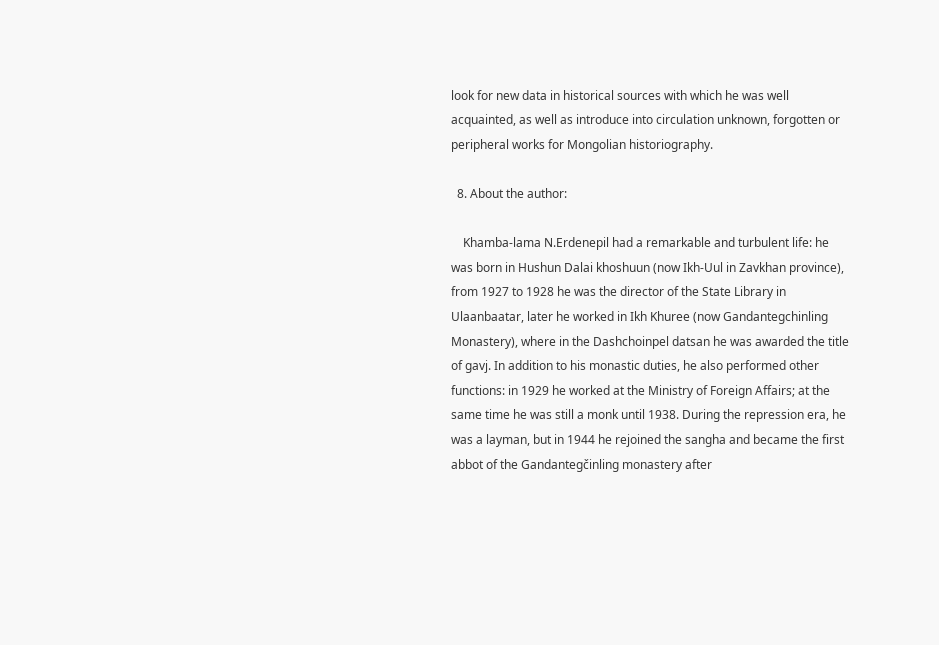look for new data in historical sources with which he was well acquainted, as well as introduce into circulation unknown, forgotten or peripheral works for Mongolian historiography.

  8. About the author:

    Khamba-lama N.Erdenepil had a remarkable and turbulent life: he was born in Hushun Dalai khoshuun (now Ikh-Uul in Zavkhan province), from 1927 to 1928 he was the director of the State Library in Ulaanbaatar, later he worked in Ikh Khuree (now Gandantegchinling Monastery), where in the Dashchoinpel datsan he was awarded the title of gavj. In addition to his monastic duties, he also performed other functions: in 1929 he worked at the Ministry of Foreign Affairs; at the same time he was still a monk until 1938. During the repression era, he was a layman, but in 1944 he rejoined the sangha and became the first abbot of the Gandantegčinling monastery after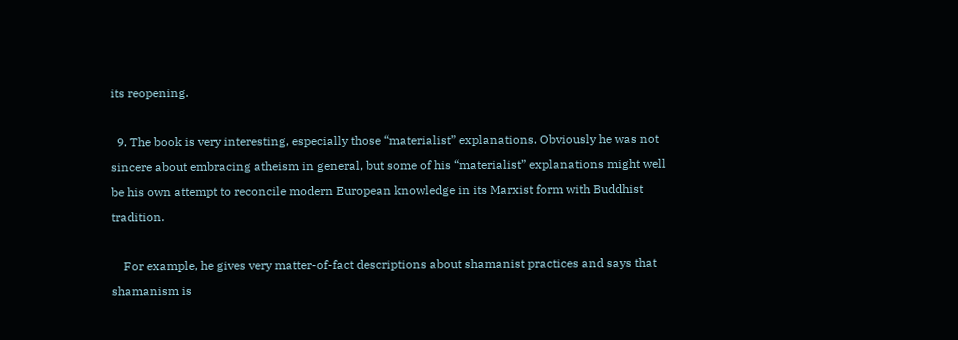its reopening.

  9. The book is very interesting, especially those “materialist” explanations. Obviously he was not sincere about embracing atheism in general, but some of his “materialist” explanations might well be his own attempt to reconcile modern European knowledge in its Marxist form with Buddhist tradition.

    For example, he gives very matter-of-fact descriptions about shamanist practices and says that shamanism is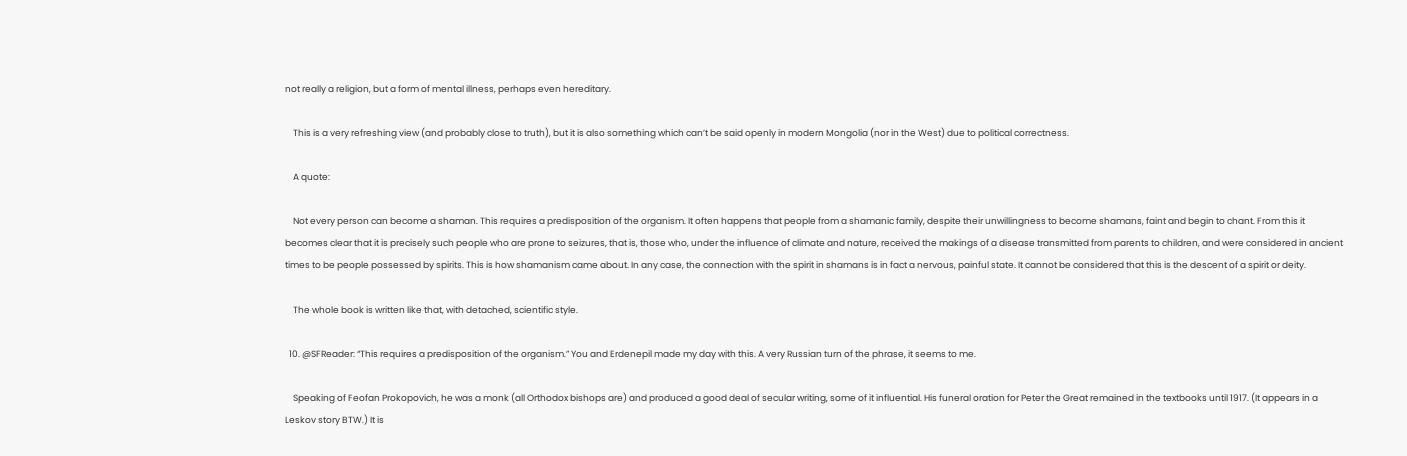not really a religion, but a form of mental illness, perhaps even hereditary.

    This is a very refreshing view (and probably close to truth), but it is also something which can’t be said openly in modern Mongolia (nor in the West) due to political correctness.

    A quote:

    Not every person can become a shaman. This requires a predisposition of the organism. It often happens that people from a shamanic family, despite their unwillingness to become shamans, faint and begin to chant. From this it becomes clear that it is precisely such people who are prone to seizures, that is, those who, under the influence of climate and nature, received the makings of a disease transmitted from parents to children, and were considered in ancient times to be people possessed by spirits. This is how shamanism came about. In any case, the connection with the spirit in shamans is in fact a nervous, painful state. It cannot be considered that this is the descent of a spirit or deity.

    The whole book is written like that, with detached, scientific style.

  10. @SFReader: “This requires a predisposition of the organism.” You and Erdenepil made my day with this. A very Russian turn of the phrase, it seems to me.

    Speaking of Feofan Prokopovich, he was a monk (all Orthodox bishops are) and produced a good deal of secular writing, some of it influential. His funeral oration for Peter the Great remained in the textbooks until 1917. (It appears in a Leskov story BTW.) It is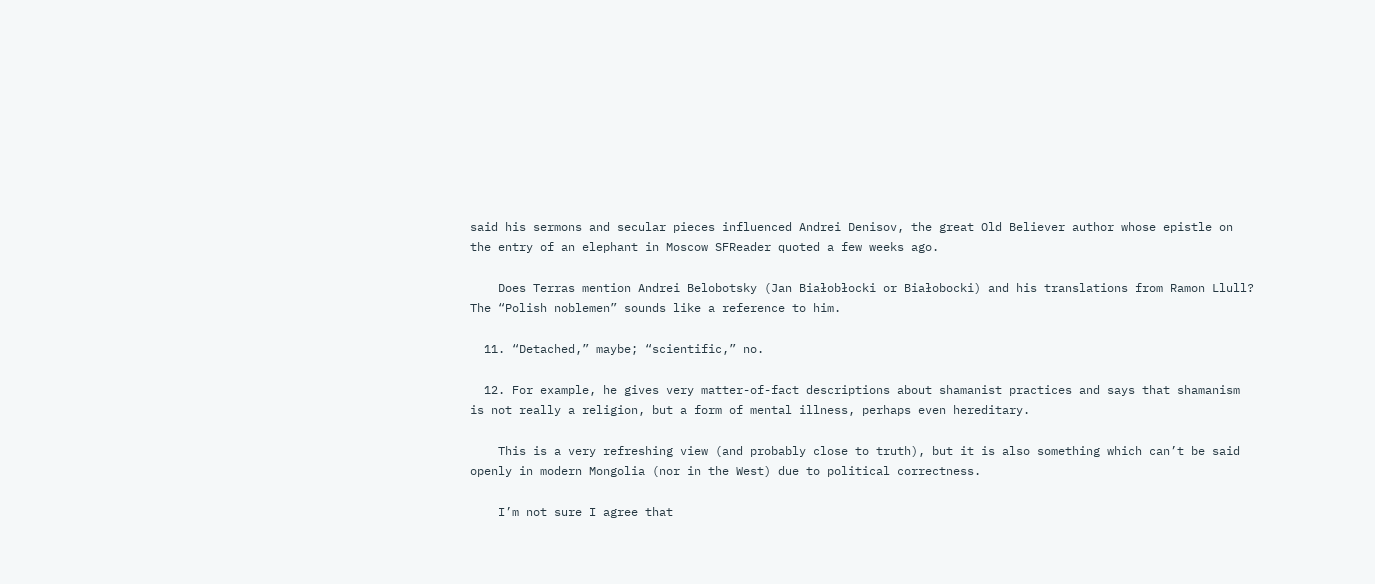said his sermons and secular pieces influenced Andrei Denisov, the great Old Believer author whose epistle on the entry of an elephant in Moscow SFReader quoted a few weeks ago.

    Does Terras mention Andrei Belobotsky (Jan Białobłocki or Białobocki) and his translations from Ramon Llull? The “Polish noblemen” sounds like a reference to him.

  11. “Detached,” maybe; “scientific,” no.

  12. For example, he gives very matter-of-fact descriptions about shamanist practices and says that shamanism is not really a religion, but a form of mental illness, perhaps even hereditary.

    This is a very refreshing view (and probably close to truth), but it is also something which can’t be said openly in modern Mongolia (nor in the West) due to political correctness.

    I’m not sure I agree that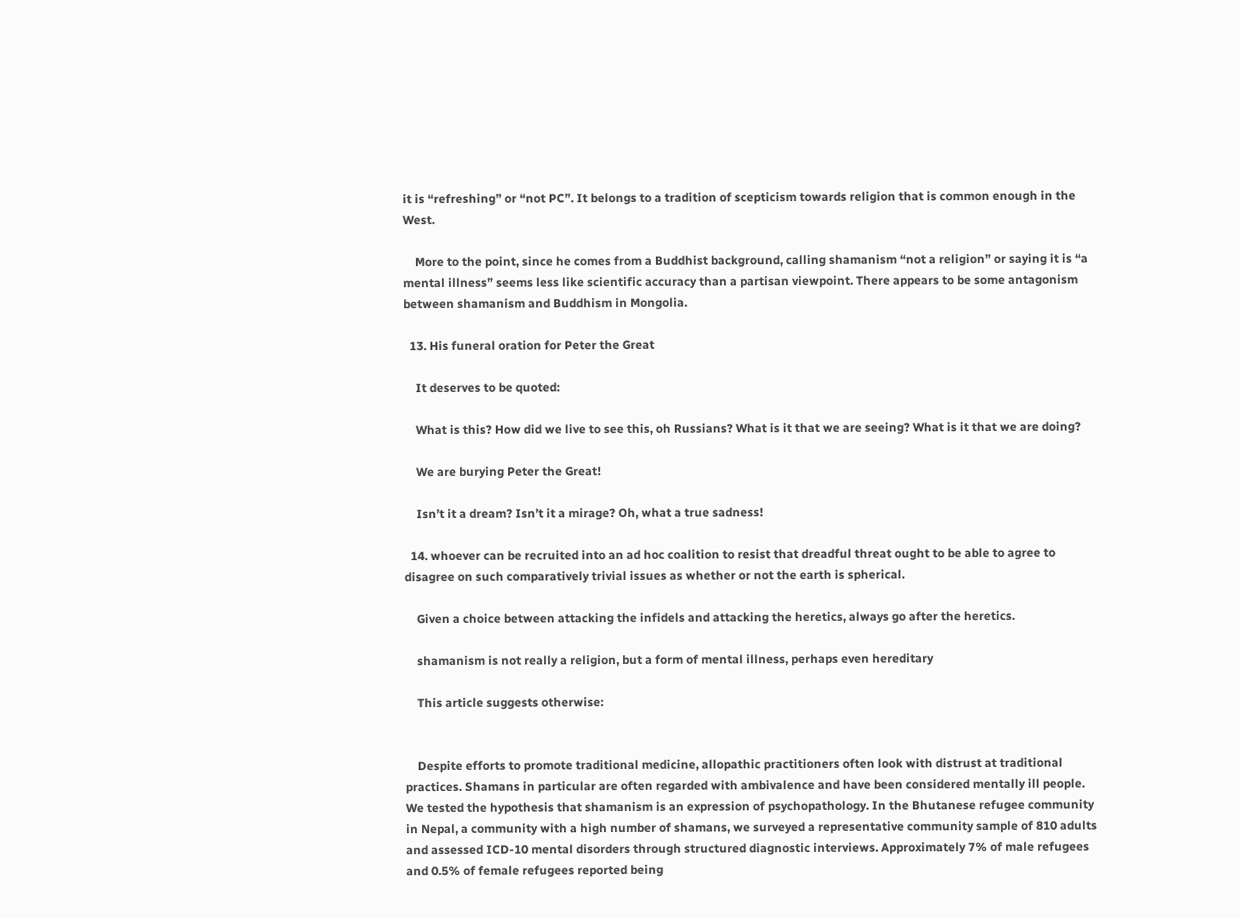it is “refreshing” or “not PC”. It belongs to a tradition of scepticism towards religion that is common enough in the West.

    More to the point, since he comes from a Buddhist background, calling shamanism “not a religion” or saying it is “a mental illness” seems less like scientific accuracy than a partisan viewpoint. There appears to be some antagonism between shamanism and Buddhism in Mongolia.

  13. His funeral oration for Peter the Great

    It deserves to be quoted:

    What is this? How did we live to see this, oh Russians? What is it that we are seeing? What is it that we are doing?

    We are burying Peter the Great!

    Isn’t it a dream? Isn’t it a mirage? Oh, what a true sadness!

  14. whoever can be recruited into an ad hoc coalition to resist that dreadful threat ought to be able to agree to disagree on such comparatively trivial issues as whether or not the earth is spherical.

    Given a choice between attacking the infidels and attacking the heretics, always go after the heretics.

    shamanism is not really a religion, but a form of mental illness, perhaps even hereditary

    This article suggests otherwise:


    Despite efforts to promote traditional medicine, allopathic practitioners often look with distrust at traditional practices. Shamans in particular are often regarded with ambivalence and have been considered mentally ill people. We tested the hypothesis that shamanism is an expression of psychopathology. In the Bhutanese refugee community in Nepal, a community with a high number of shamans, we surveyed a representative community sample of 810 adults and assessed ICD-10 mental disorders through structured diagnostic interviews. Approximately 7% of male refugees and 0.5% of female refugees reported being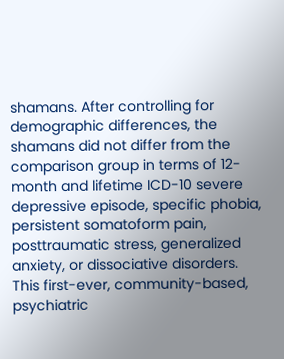shamans. After controlling for demographic differences, the shamans did not differ from the comparison group in terms of 12-month and lifetime ICD-10 severe depressive episode, specific phobia, persistent somatoform pain, posttraumatic stress, generalized anxiety, or dissociative disorders. This first-ever, community-based, psychiatric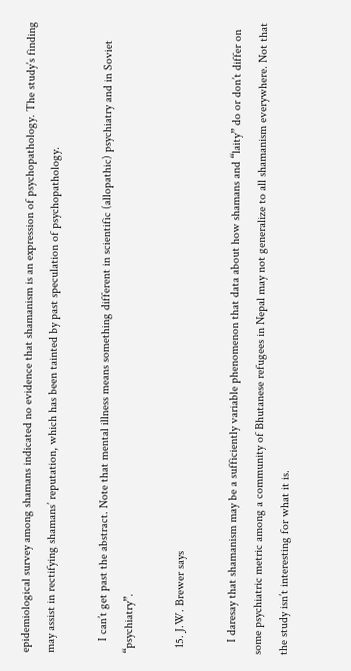epidemiological survey among shamans indicated no evidence that shamanism is an expression of psychopathology. The study’s finding may assist in rectifying shamans’ reputation, which has been tainted by past speculation of psychopathology.

    I can’t get past the abstract. Note that mental illness means something different in scientific (allopathic) psychiatry and in Soviet “psychiatry”.

  15. J.W. Brewer says

    I daresay that shamanism may be a sufficiently variable phenomenon that data about how shamans and “laity” do or don’t differ on some psychiatric metric among a community of Bhutanese refugees in Nepal may not generalize to all shamanism everywhere. Not that the study isn’t interesting for what it is.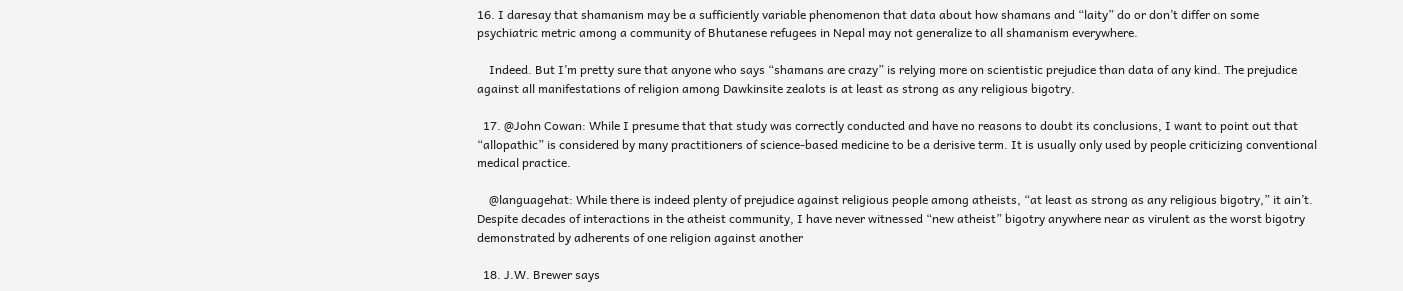16. I daresay that shamanism may be a sufficiently variable phenomenon that data about how shamans and “laity” do or don’t differ on some psychiatric metric among a community of Bhutanese refugees in Nepal may not generalize to all shamanism everywhere.

    Indeed. But I’m pretty sure that anyone who says “shamans are crazy” is relying more on scientistic prejudice than data of any kind. The prejudice against all manifestations of religion among Dawkinsite zealots is at least as strong as any religious bigotry.

  17. @John Cowan: While I presume that that study was correctly conducted and have no reasons to doubt its conclusions, I want to point out that “allopathic” is considered by many practitioners of science-based medicine to be a derisive term. It is usually only used by people criticizing conventional medical practice.

    @languagehat: While there is indeed plenty of prejudice against religious people among atheists, “at least as strong as any religious bigotry,” it ain’t. Despite decades of interactions in the atheist community, I have never witnessed “new atheist” bigotry anywhere near as virulent as the worst bigotry demonstrated by adherents of one religion against another

  18. J.W. Brewer says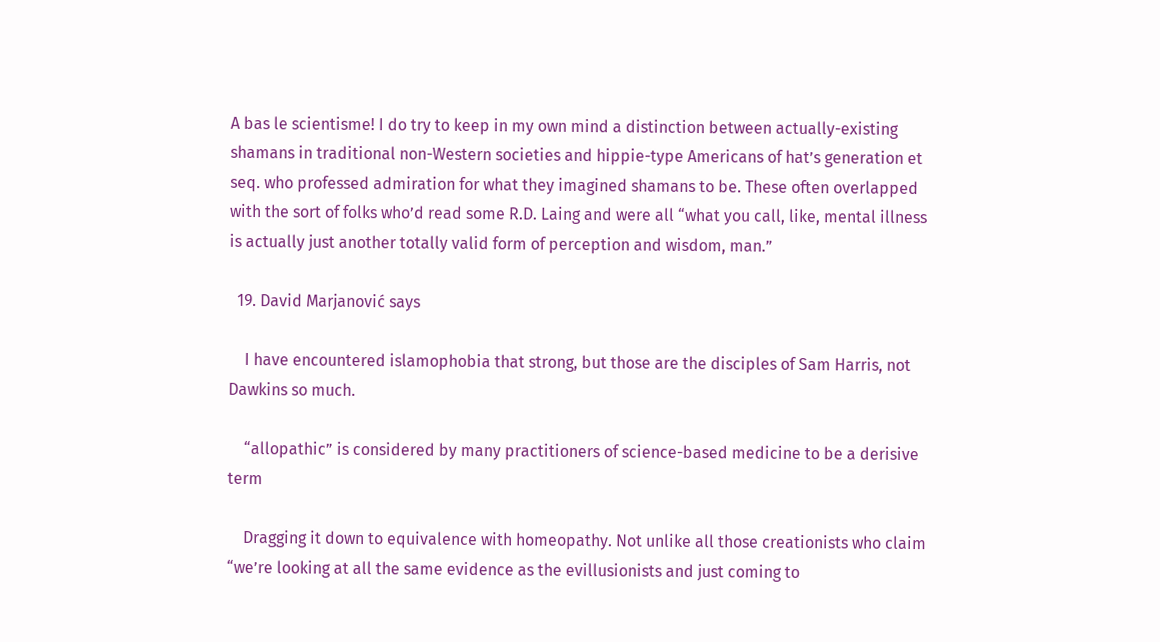A bas le scientisme! I do try to keep in my own mind a distinction between actually-existing shamans in traditional non-Western societies and hippie-type Americans of hat’s generation et seq. who professed admiration for what they imagined shamans to be. These often overlapped with the sort of folks who’d read some R.D. Laing and were all “what you call, like, mental illness is actually just another totally valid form of perception and wisdom, man.”

  19. David Marjanović says

    I have encountered islamophobia that strong, but those are the disciples of Sam Harris, not Dawkins so much.

    “allopathic” is considered by many practitioners of science-based medicine to be a derisive term

    Dragging it down to equivalence with homeopathy. Not unlike all those creationists who claim “we’re looking at all the same evidence as the evillusionists and just coming to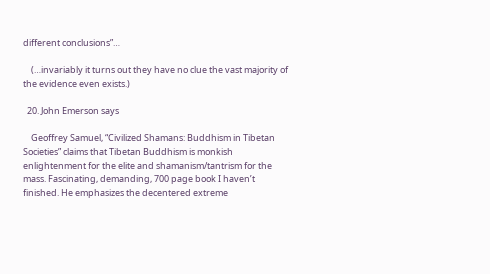different conclusions”…

    (…invariably it turns out they have no clue the vast majority of the evidence even exists.)

  20. John Emerson says

    Geoffrey Samuel, “Civilized Shamans: Buddhism in Tibetan Societies” claims that Tibetan Buddhism is monkish enlightenment for the elite and shamanism/tantrism for the mass. Fascinating, demanding, 700 page book I haven’t finished. He emphasizes the decentered extreme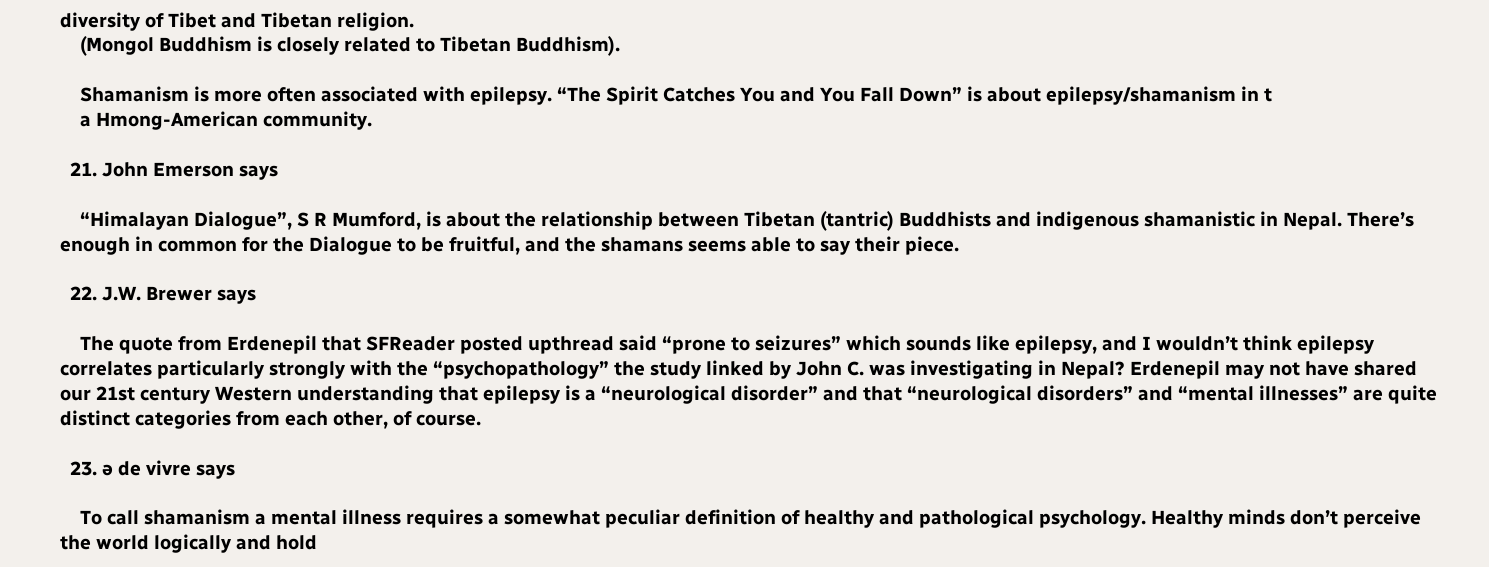diversity of Tibet and Tibetan religion.
    (Mongol Buddhism is closely related to Tibetan Buddhism).

    Shamanism is more often associated with epilepsy. “The Spirit Catches You and You Fall Down” is about epilepsy/shamanism in t
    a Hmong-American community.

  21. John Emerson says

    “Himalayan Dialogue”, S R Mumford, is about the relationship between Tibetan (tantric) Buddhists and indigenous shamanistic in Nepal. There’s enough in common for the Dialogue to be fruitful, and the shamans seems able to say their piece.

  22. J.W. Brewer says

    The quote from Erdenepil that SFReader posted upthread said “prone to seizures” which sounds like epilepsy, and I wouldn’t think epilepsy correlates particularly strongly with the “psychopathology” the study linked by John C. was investigating in Nepal? Erdenepil may not have shared our 21st century Western understanding that epilepsy is a “neurological disorder” and that “neurological disorders” and “mental illnesses” are quite distinct categories from each other, of course.

  23. ə de vivre says

    To call shamanism a mental illness requires a somewhat peculiar definition of healthy and pathological psychology. Healthy minds don’t perceive the world logically and hold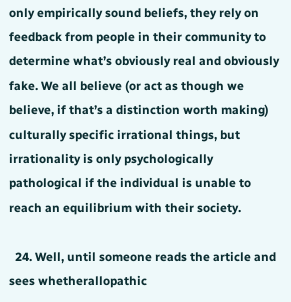only empirically sound beliefs, they rely on feedback from people in their community to determine what’s obviously real and obviously fake. We all believe (or act as though we believe, if that’s a distinction worth making) culturally specific irrational things, but irrationality is only psychologically pathological if the individual is unable to reach an equilibrium with their society.

  24. Well, until someone reads the article and sees whetherallopathic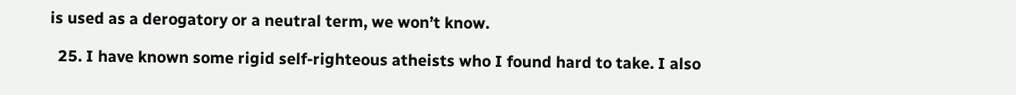is used as a derogatory or a neutral term, we won’t know.

  25. I have known some rigid self-righteous atheists who I found hard to take. I also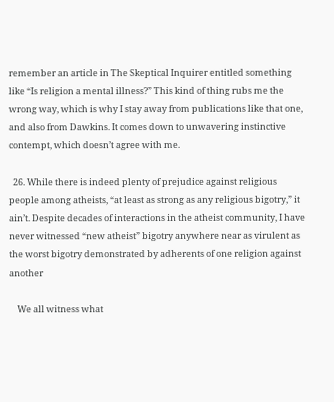remember an article in The Skeptical Inquirer entitled something like “Is religion a mental illness?” This kind of thing rubs me the wrong way, which is why I stay away from publications like that one, and also from Dawkins. It comes down to unwavering instinctive contempt, which doesn’t agree with me.

  26. While there is indeed plenty of prejudice against religious people among atheists, “at least as strong as any religious bigotry,” it ain’t. Despite decades of interactions in the atheist community, I have never witnessed “new atheist” bigotry anywhere near as virulent as the worst bigotry demonstrated by adherents of one religion against another

    We all witness what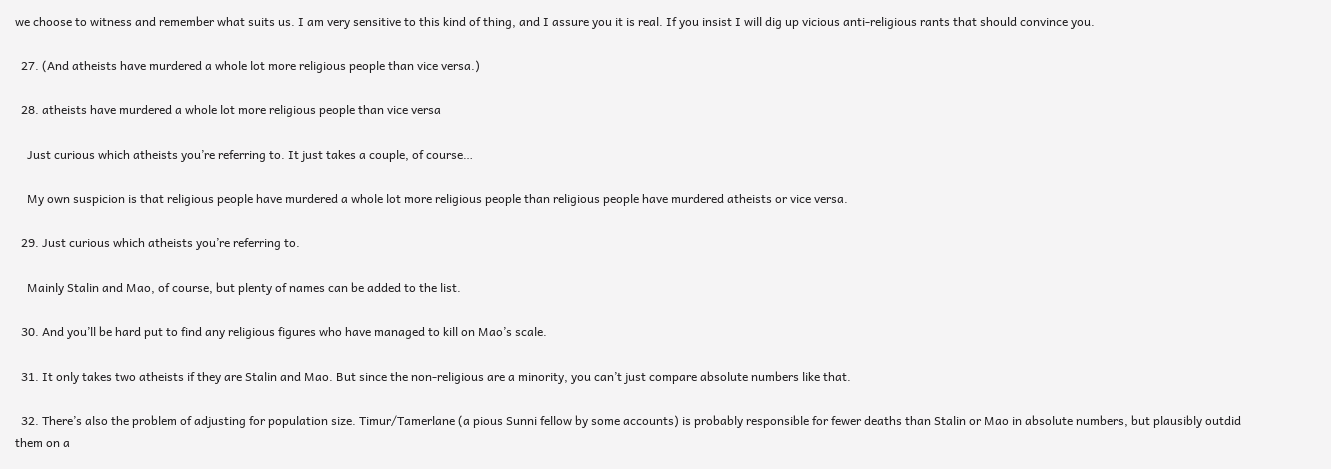we choose to witness and remember what suits us. I am very sensitive to this kind of thing, and I assure you it is real. If you insist I will dig up vicious anti-religious rants that should convince you.

  27. (And atheists have murdered a whole lot more religious people than vice versa.)

  28. atheists have murdered a whole lot more religious people than vice versa

    Just curious which atheists you’re referring to. It just takes a couple, of course…

    My own suspicion is that religious people have murdered a whole lot more religious people than religious people have murdered atheists or vice versa.

  29. Just curious which atheists you’re referring to.

    Mainly Stalin and Mao, of course, but plenty of names can be added to the list.

  30. And you’ll be hard put to find any religious figures who have managed to kill on Mao’s scale.

  31. It only takes two atheists if they are Stalin and Mao. But since the non-religious are a minority, you can’t just compare absolute numbers like that.

  32. There’s also the problem of adjusting for population size. Timur/Tamerlane (a pious Sunni fellow by some accounts) is probably responsible for fewer deaths than Stalin or Mao in absolute numbers, but plausibly outdid them on a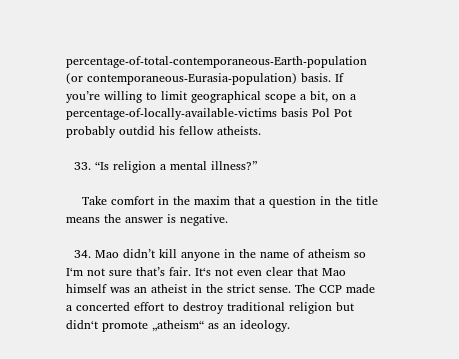percentage-of-total-contemporaneous-Earth-population (or contemporaneous-Eurasia-population) basis. If you’re willing to limit geographical scope a bit, on a percentage-of-locally-available-victims basis Pol Pot probably outdid his fellow atheists.

  33. “Is religion a mental illness?”

    Take comfort in the maxim that a question in the title means the answer is negative.

  34. Mao didn’t kill anyone in the name of atheism so I‘m not sure that’s fair. It‘s not even clear that Mao himself was an atheist in the strict sense. The CCP made a concerted effort to destroy traditional religion but didn‘t promote „atheism“ as an ideology.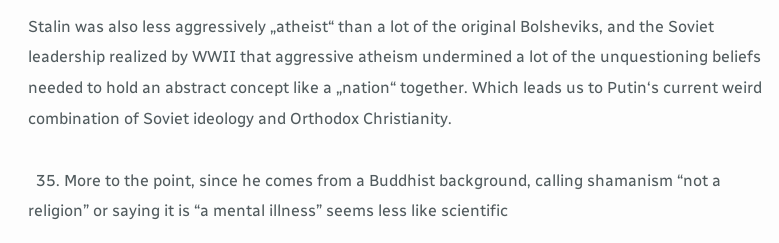Stalin was also less aggressively „atheist“ than a lot of the original Bolsheviks, and the Soviet leadership realized by WWII that aggressive atheism undermined a lot of the unquestioning beliefs needed to hold an abstract concept like a „nation“ together. Which leads us to Putin‘s current weird combination of Soviet ideology and Orthodox Christianity.

  35. More to the point, since he comes from a Buddhist background, calling shamanism “not a religion” or saying it is “a mental illness” seems less like scientific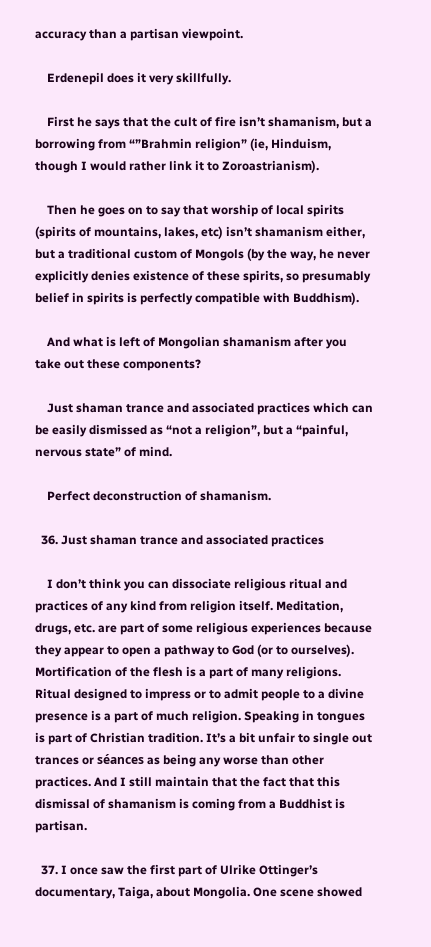accuracy than a partisan viewpoint.

    Erdenepil does it very skillfully.

    First he says that the cult of fire isn’t shamanism, but a borrowing from “”Brahmin religion” (ie, Hinduism, though I would rather link it to Zoroastrianism).

    Then he goes on to say that worship of local spirits (spirits of mountains, lakes, etc) isn’t shamanism either, but a traditional custom of Mongols (by the way, he never explicitly denies existence of these spirits, so presumably belief in spirits is perfectly compatible with Buddhism).

    And what is left of Mongolian shamanism after you take out these components?

    Just shaman trance and associated practices which can be easily dismissed as “not a religion”, but a “painful, nervous state” of mind.

    Perfect deconstruction of shamanism.

  36. Just shaman trance and associated practices

    I don’t think you can dissociate religious ritual and practices of any kind from religion itself. Meditation, drugs, etc. are part of some religious experiences because they appear to open a pathway to God (or to ourselves). Mortification of the flesh is a part of many religions. Ritual designed to impress or to admit people to a divine presence is a part of much religion. Speaking in tongues is part of Christian tradition. It’s a bit unfair to single out trances or séances as being any worse than other practices. And I still maintain that the fact that this dismissal of shamanism is coming from a Buddhist is partisan.

  37. I once saw the first part of Ulrike Ottinger’s documentary, Taiga, about Mongolia. One scene showed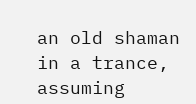an old shaman in a trance, assuming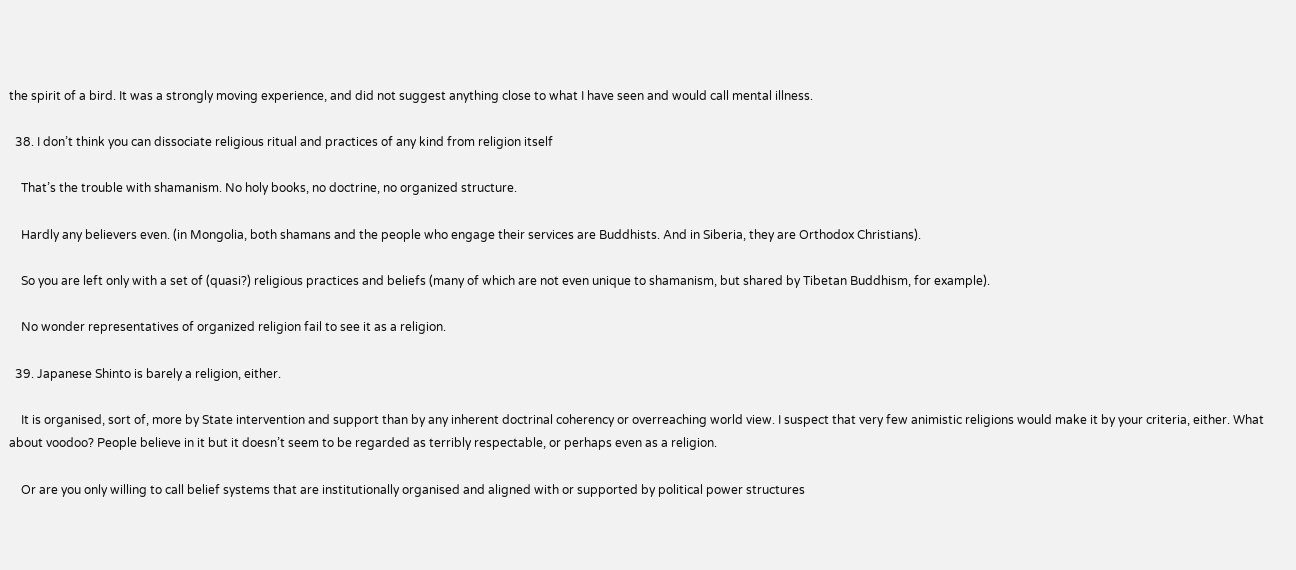the spirit of a bird. It was a strongly moving experience, and did not suggest anything close to what I have seen and would call mental illness.

  38. I don’t think you can dissociate religious ritual and practices of any kind from religion itself

    That’s the trouble with shamanism. No holy books, no doctrine, no organized structure.

    Hardly any believers even. (in Mongolia, both shamans and the people who engage their services are Buddhists. And in Siberia, they are Orthodox Christians).

    So you are left only with a set of (quasi?) religious practices and beliefs (many of which are not even unique to shamanism, but shared by Tibetan Buddhism, for example).

    No wonder representatives of organized religion fail to see it as a religion.

  39. Japanese Shinto is barely a religion, either.

    It is organised, sort of, more by State intervention and support than by any inherent doctrinal coherency or overreaching world view. I suspect that very few animistic religions would make it by your criteria, either. What about voodoo? People believe in it but it doesn’t seem to be regarded as terribly respectable, or perhaps even as a religion.

    Or are you only willing to call belief systems that are institutionally organised and aligned with or supported by political power structures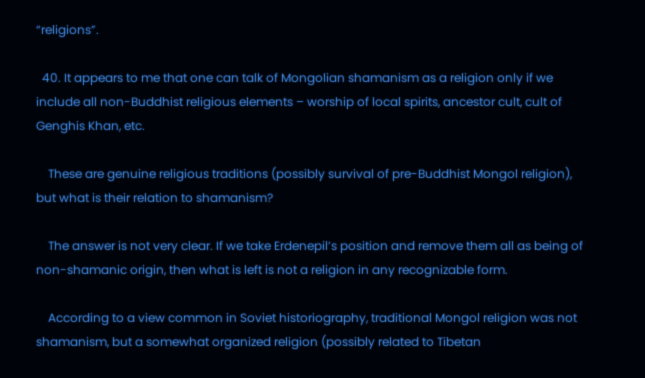“religions”.

  40. It appears to me that one can talk of Mongolian shamanism as a religion only if we include all non-Buddhist religious elements – worship of local spirits, ancestor cult, cult of Genghis Khan, etc.

    These are genuine religious traditions (possibly survival of pre-Buddhist Mongol religion), but what is their relation to shamanism?

    The answer is not very clear. If we take Erdenepil’s position and remove them all as being of non-shamanic origin, then what is left is not a religion in any recognizable form.

    According to a view common in Soviet historiography, traditional Mongol religion was not shamanism, but a somewhat organized religion (possibly related to Tibetan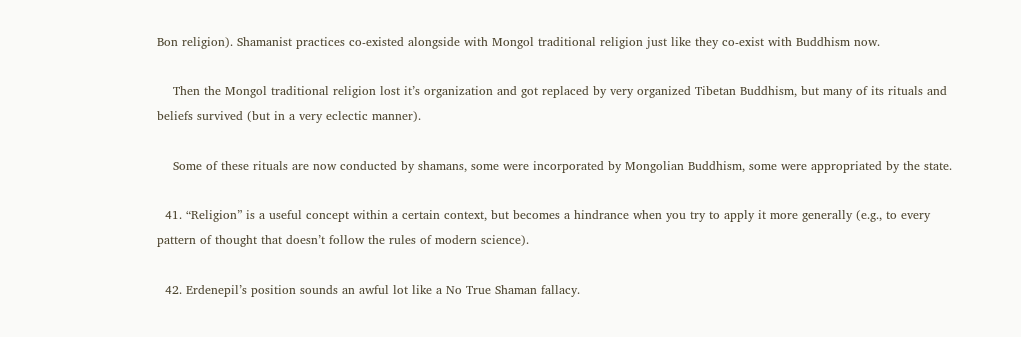Bon religion). Shamanist practices co-existed alongside with Mongol traditional religion just like they co-exist with Buddhism now.

    Then the Mongol traditional religion lost it’s organization and got replaced by very organized Tibetan Buddhism, but many of its rituals and beliefs survived (but in a very eclectic manner).

    Some of these rituals are now conducted by shamans, some were incorporated by Mongolian Buddhism, some were appropriated by the state.

  41. “Religion” is a useful concept within a certain context, but becomes a hindrance when you try to apply it more generally (e.g., to every pattern of thought that doesn’t follow the rules of modern science).

  42. Erdenepil’s position sounds an awful lot like a No True Shaman fallacy.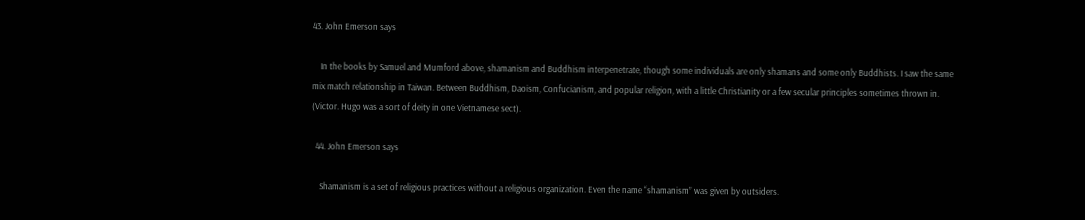43. John Emerson says

    In the books by Samuel and Mumford above, shamanism and Buddhism interpenetrate, though some individuals are only shamans and some only Buddhists. I saw the same mix match relationship in Taiwan. Between Buddhism, Daoism, Confucianism, and popular religion, with a little Christianity or a few secular principles sometimes thrown in. (Victor. Hugo was a sort of deity in one Vietnamese sect).

  44. John Emerson says

    Shamanism is a set of religious practices without a religious organization. Even the name “shamanism” was given by outsiders.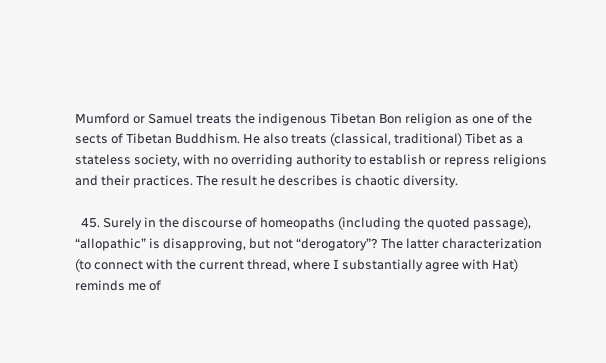Mumford or Samuel treats the indigenous Tibetan Bon religion as one of the sects of Tibetan Buddhism. He also treats (classical, traditional) Tibet as a stateless society, with no overriding authority to establish or repress religions and their practices. The result he describes is chaotic diversity.

  45. Surely in the discourse of homeopaths (including the quoted passage), “allopathic” is disapproving, but not “derogatory”? The latter characterization (to connect with the current thread, where I substantially agree with Hat) reminds me of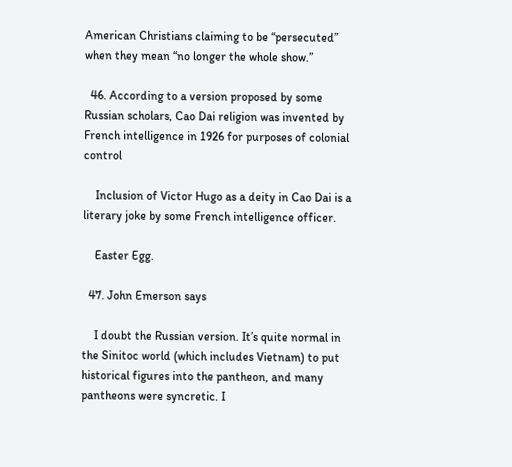American Christians claiming to be “persecuted” when they mean “no longer the whole show.”

  46. According to a version proposed by some Russian scholars, Cao Dai religion was invented by French intelligence in 1926 for purposes of colonial control

    Inclusion of Victor Hugo as a deity in Cao Dai is a literary joke by some French intelligence officer.

    Easter Egg.

  47. John Emerson says

    I doubt the Russian version. It’s quite normal in the Sinitoc world (which includes Vietnam) to put historical figures into the pantheon, and many pantheons were syncretic. I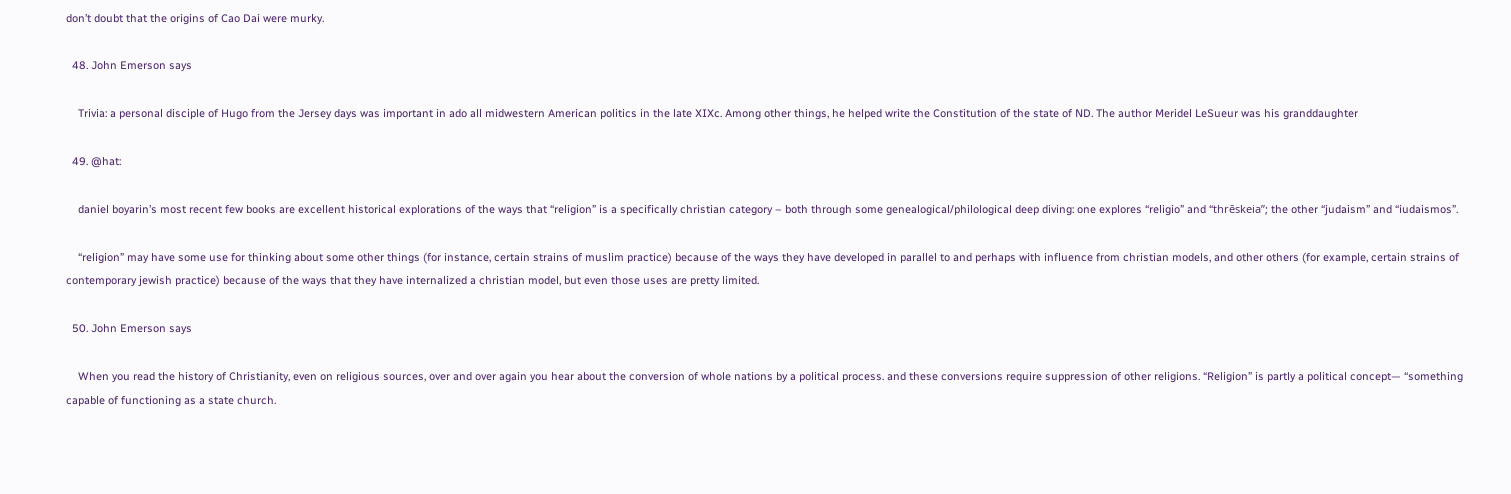don’t doubt that the origins of Cao Dai were murky.

  48. John Emerson says

    Trivia: a personal disciple of Hugo from the Jersey days was important in ado all midwestern American politics in the late XIXc. Among other things, he helped write the Constitution of the state of ND. The author Meridel LeSueur was his granddaughter

  49. @hat:

    daniel boyarin’s most recent few books are excellent historical explorations of the ways that “religion” is a specifically christian category – both through some genealogical/philological deep diving: one explores “religio” and “thrēskeia”; the other “judaism” and “iudaismos”.

    “religion” may have some use for thinking about some other things (for instance, certain strains of muslim practice) because of the ways they have developed in parallel to and perhaps with influence from christian models, and other others (for example, certain strains of contemporary jewish practice) because of the ways that they have internalized a christian model, but even those uses are pretty limited.

  50. John Emerson says

    When you read the history of Christianity, even on religious sources, over and over again you hear about the conversion of whole nations by a political process. and these conversions require suppression of other religions. “Religion” is partly a political concept— “something capable of functioning as a state church.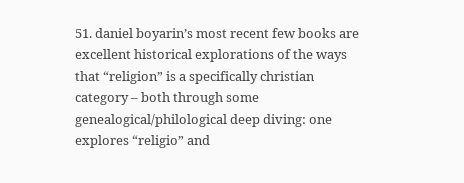51. daniel boyarin’s most recent few books are excellent historical explorations of the ways that “religion” is a specifically christian category – both through some genealogical/philological deep diving: one explores “religio” and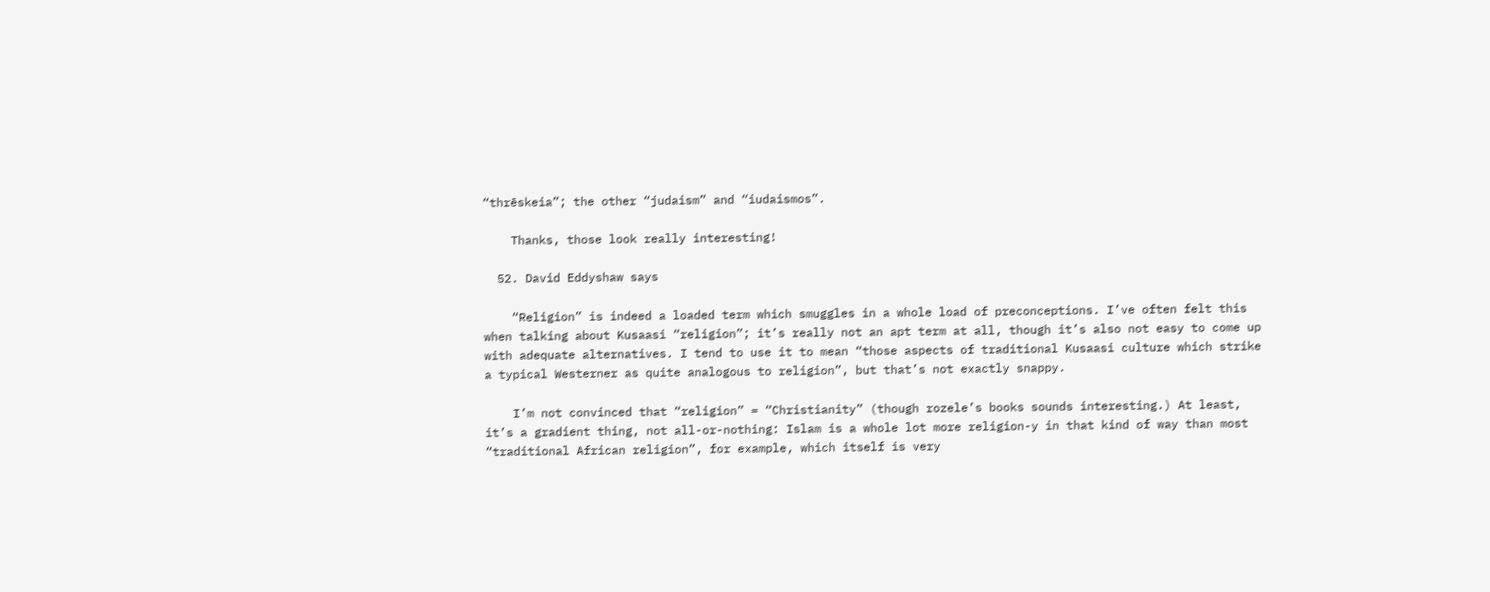“thrēskeia”; the other “judaism” and “iudaismos”.

    Thanks, those look really interesting!

  52. David Eddyshaw says

    “Religion” is indeed a loaded term which smuggles in a whole load of preconceptions. I’ve often felt this when talking about Kusaasi “religion”; it’s really not an apt term at all, though it’s also not easy to come up with adequate alternatives. I tend to use it to mean “those aspects of traditional Kusaasi culture which strike a typical Westerner as quite analogous to religion”, but that’s not exactly snappy.

    I’m not convinced that “religion” = “Christianity” (though rozele’s books sounds interesting.) At least, it’s a gradient thing, not all-or-nothing: Islam is a whole lot more religion-y in that kind of way than most “traditional African religion”, for example, which itself is very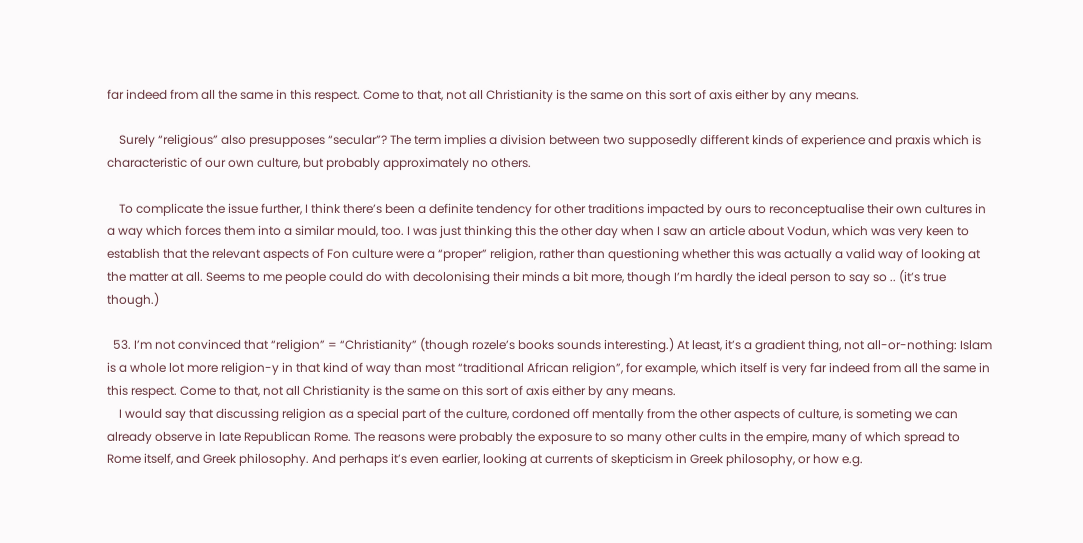far indeed from all the same in this respect. Come to that, not all Christianity is the same on this sort of axis either by any means.

    Surely “religious” also presupposes “secular”? The term implies a division between two supposedly different kinds of experience and praxis which is characteristic of our own culture, but probably approximately no others.

    To complicate the issue further, I think there’s been a definite tendency for other traditions impacted by ours to reconceptualise their own cultures in a way which forces them into a similar mould, too. I was just thinking this the other day when I saw an article about Vodun, which was very keen to establish that the relevant aspects of Fon culture were a “proper” religion, rather than questioning whether this was actually a valid way of looking at the matter at all. Seems to me people could do with decolonising their minds a bit more, though I’m hardly the ideal person to say so .. (it’s true though.)

  53. I’m not convinced that “religion” = “Christianity” (though rozele’s books sounds interesting.) At least, it’s a gradient thing, not all-or-nothing: Islam is a whole lot more religion-y in that kind of way than most “traditional African religion”, for example, which itself is very far indeed from all the same in this respect. Come to that, not all Christianity is the same on this sort of axis either by any means.
    I would say that discussing religion as a special part of the culture, cordoned off mentally from the other aspects of culture, is someting we can already observe in late Republican Rome. The reasons were probably the exposure to so many other cults in the empire, many of which spread to Rome itself, and Greek philosophy. And perhaps it’s even earlier, looking at currents of skepticism in Greek philosophy, or how e.g.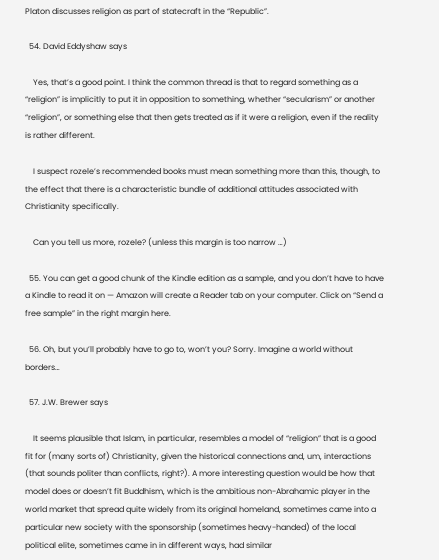Platon discusses religion as part of statecraft in the “Republic”.

  54. David Eddyshaw says

    Yes, that’s a good point. I think the common thread is that to regard something as a “religion” is implicitly to put it in opposition to something, whether “secularism” or another “religion”, or something else that then gets treated as if it were a religion, even if the reality is rather different.

    I suspect rozele’s recommended books must mean something more than this, though, to the effect that there is a characteristic bundle of additional attitudes associated with Christianity specifically.

    Can you tell us more, rozele? (unless this margin is too narrow …)

  55. You can get a good chunk of the Kindle edition as a sample, and you don’t have to have a Kindle to read it on — Amazon will create a Reader tab on your computer. Click on “Send a free sample” in the right margin here.

  56. Oh, but you’ll probably have to go to, won’t you? Sorry. Imagine a world without borders…

  57. J.W. Brewer says

    It seems plausible that Islam, in particular, resembles a model of “religion” that is a good fit for (many sorts of) Christianity, given the historical connections and, um, interactions (that sounds politer than conflicts, right?). A more interesting question would be how that model does or doesn’t fit Buddhism, which is the ambitious non-Abrahamic player in the world market that spread quite widely from its original homeland, sometimes came into a particular new society with the sponsorship (sometimes heavy-handed) of the local political elite, sometimes came in in different ways, had similar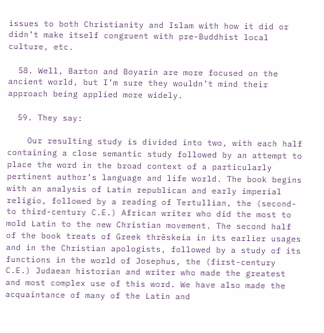issues to both Christianity and Islam with how it did or didn’t make itself congruent with pre-Buddhist local culture, etc.

  58. Well, Barton and Boyarin are more focused on the ancient world, but I’m sure they wouldn’t mind their approach being applied more widely.

  59. They say:

    Our resulting study is divided into two, with each half containing a close semantic study followed by an attempt to place the word in the broad context of a particularly pertinent author’s language and life world. The book begins with an analysis of Latin republican and early imperial religio, followed by a reading of Tertullian, the (second- to third-century C.E.) African writer who did the most to mold Latin to the new Christian movement. The second half of the book treats of Greek thrēskeia in its earlier usages and in the Christian apologists, followed by a study of its functions in the world of Josephus, the (first-century C.E.) Judaean historian and writer who made the greatest and most complex use of this word. We have also made the acquaintance of many of the Latin and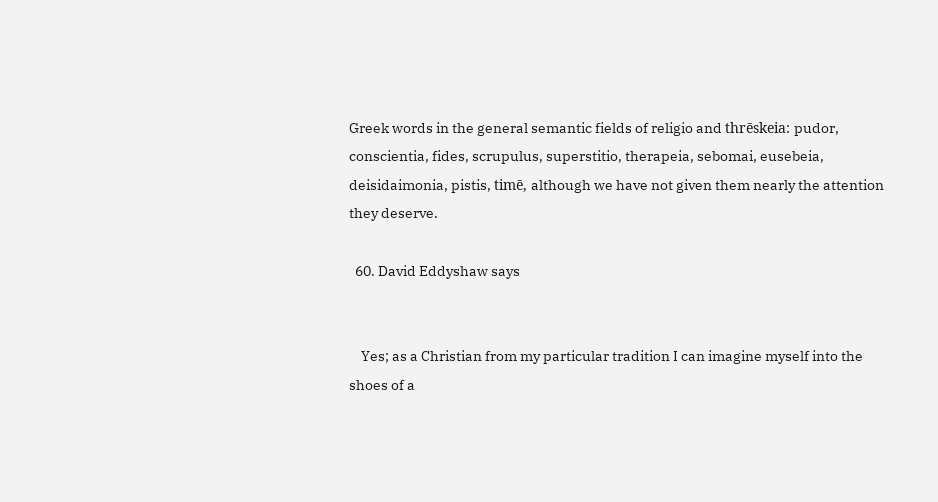Greek words in the general semantic fields of religio and thrēskeia: pudor, conscientia, fides, scrupulus, superstitio, therapeia, sebomai, eusebeia, deisidaimonia, pistis, timē, although we have not given them nearly the attention they deserve.

  60. David Eddyshaw says


    Yes; as a Christian from my particular tradition I can imagine myself into the shoes of a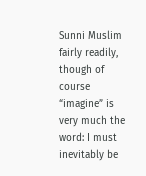Sunni Muslim fairly readily, though of course “imagine” is very much the word: I must inevitably be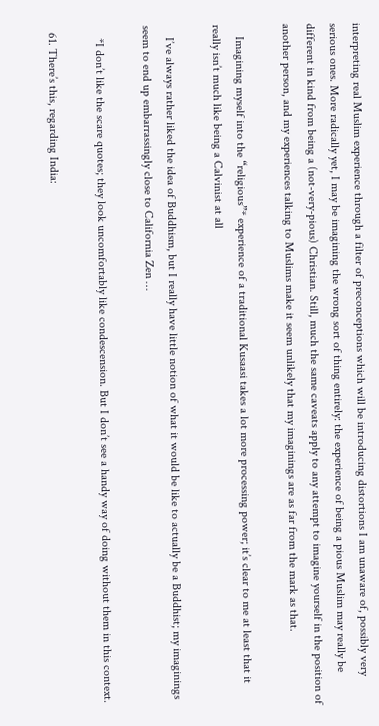interpreting real Muslim experience through a filter of preconceptions which will be introducing distortions I am unaware of, possibly very serious ones. More radically yet, I may be imagining the wrong sort of thing entirely: the experience of being a pious Muslim may really be different in kind from being a (not-very-pious) Christian. Still, much the same caveats apply to any attempt to imagine yourself in the position of another person, and my experiences talking to Muslims make it seem unlikely that my imaginings are as far from the mark as that.

    Imagining myself into the “religious”* experience of a traditional Kusaasi takes a lot more processing power; it’s clear to me at least that it really isn’t much like being a Calvinist at all

    I’ve always rather liked the idea of Buddhism, but I really have little notion of what it would be like to actually be a Buddhist; my imaginings seem to end up embarrassingly close to California Zen …

    *I don’t like the scare quotes; they look uncomfortably like condescension. But I don’t see a handy way of doing without them in this context.

  61. There’s this, regarding India: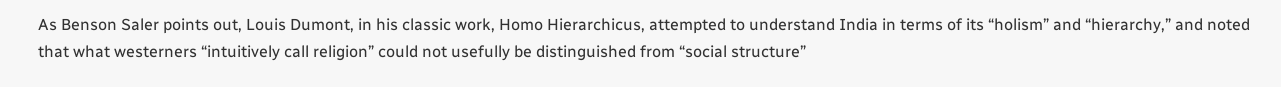As Benson Saler points out, Louis Dumont, in his classic work, Homo Hierarchicus, attempted to understand India in terms of its “holism” and “hierarchy,” and noted that what westerners “intuitively call religion” could not usefully be distinguished from “social structure”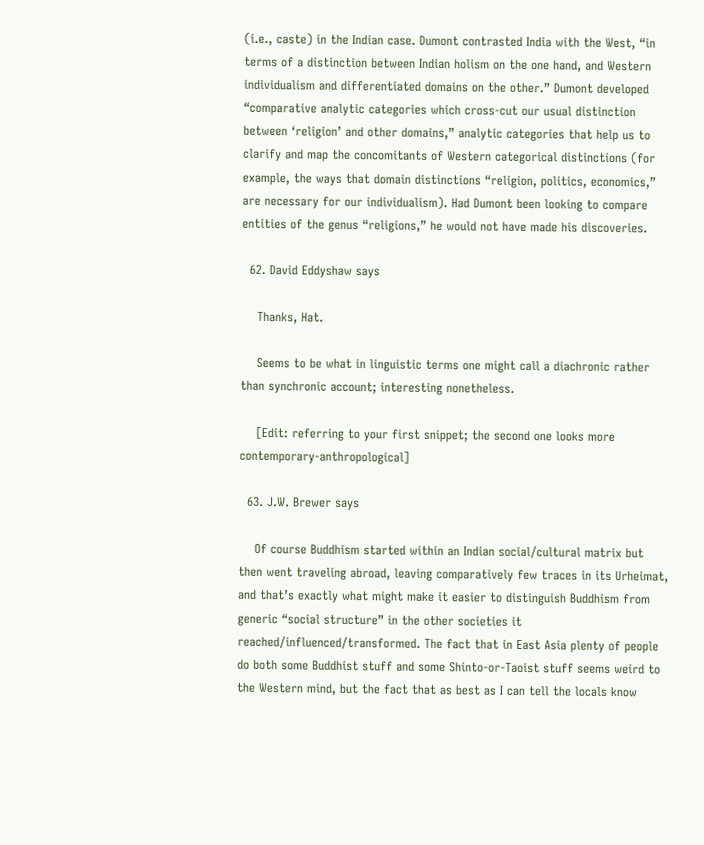(i.e., caste) in the Indian case. Dumont contrasted India with the West, “in terms of a distinction between Indian holism on the one hand, and Western individualism and differentiated domains on the other.” Dumont developed “comparative analytic categories which cross-cut our usual distinction between ‘religion’ and other domains,” analytic categories that help us to clarify and map the concomitants of Western categorical distinctions (for example, the ways that domain distinctions “religion, politics, economics,” are necessary for our individualism). Had Dumont been looking to compare entities of the genus “religions,” he would not have made his discoveries.

  62. David Eddyshaw says

    Thanks, Hat.

    Seems to be what in linguistic terms one might call a diachronic rather than synchronic account; interesting nonetheless.

    [Edit: referring to your first snippet; the second one looks more contemporary-anthropological]

  63. J.W. Brewer says

    Of course Buddhism started within an Indian social/cultural matrix but then went traveling abroad, leaving comparatively few traces in its Urheimat, and that’s exactly what might make it easier to distinguish Buddhism from generic “social structure” in the other societies it reached/influenced/transformed. The fact that in East Asia plenty of people do both some Buddhist stuff and some Shinto-or-Taoist stuff seems weird to the Western mind, but the fact that as best as I can tell the locals know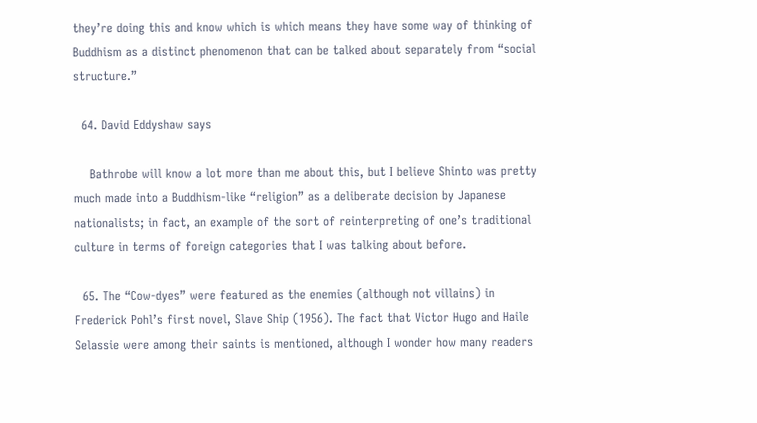they’re doing this and know which is which means they have some way of thinking of Buddhism as a distinct phenomenon that can be talked about separately from “social structure.”

  64. David Eddyshaw says

    Bathrobe will know a lot more than me about this, but I believe Shinto was pretty much made into a Buddhism-like “religion” as a deliberate decision by Japanese nationalists; in fact, an example of the sort of reinterpreting of one’s traditional culture in terms of foreign categories that I was talking about before.

  65. The “Cow-dyes” were featured as the enemies (although not villains) in Frederick Pohl’s first novel, Slave Ship (1956). The fact that Victor Hugo and Haile Selassie were among their saints is mentioned, although I wonder how many readers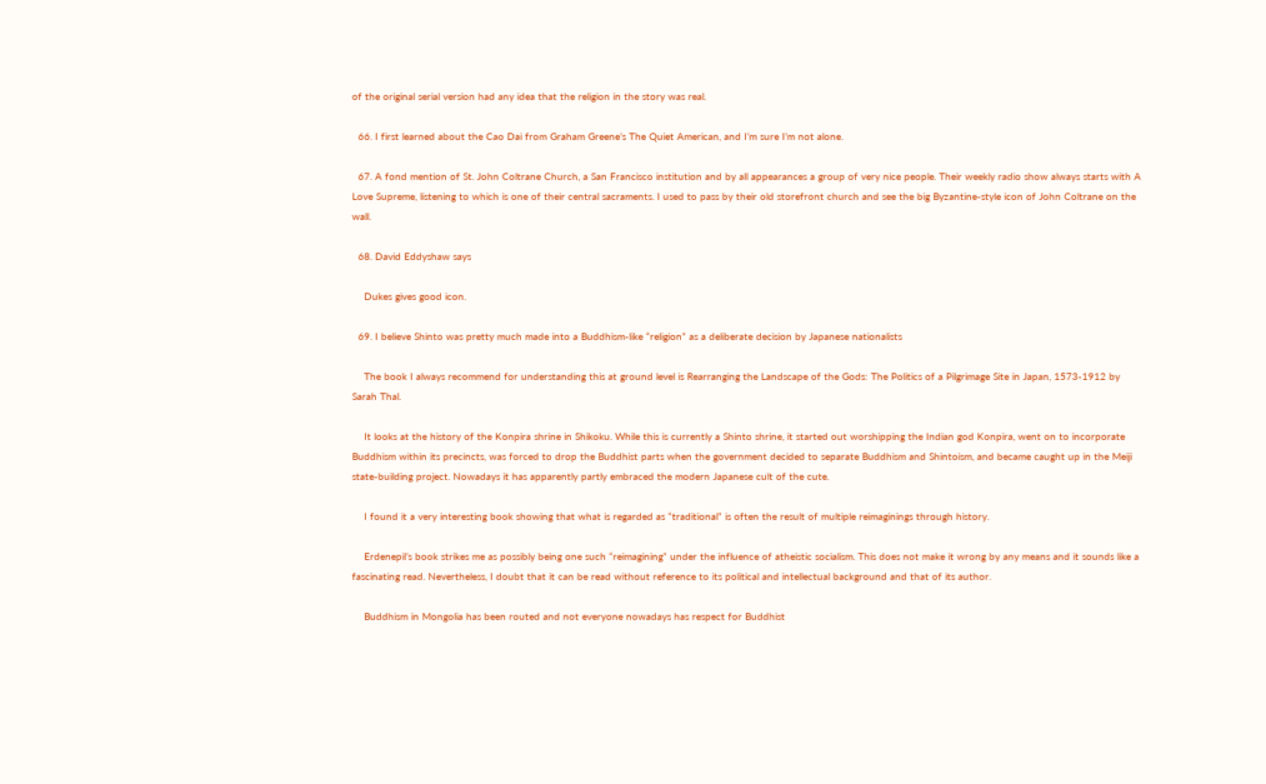of the original serial version had any idea that the religion in the story was real.

  66. I first learned about the Cao Dai from Graham Greene’s The Quiet American, and I’m sure I’m not alone.

  67. A fond mention of St. John Coltrane Church, a San Francisco institution and by all appearances a group of very nice people. Their weekly radio show always starts with A Love Supreme, listening to which is one of their central sacraments. I used to pass by their old storefront church and see the big Byzantine-style icon of John Coltrane on the wall.

  68. David Eddyshaw says

    Dukes gives good icon.

  69. I believe Shinto was pretty much made into a Buddhism-like “religion” as a deliberate decision by Japanese nationalists

    The book I always recommend for understanding this at ground level is Rearranging the Landscape of the Gods: The Politics of a Pilgrimage Site in Japan, 1573-1912 by Sarah Thal.

    It looks at the history of the Konpira shrine in Shikoku. While this is currently a Shinto shrine, it started out worshipping the Indian god Konpira, went on to incorporate Buddhism within its precincts, was forced to drop the Buddhist parts when the government decided to separate Buddhism and Shintoism, and became caught up in the Meiji state-building project. Nowadays it has apparently partly embraced the modern Japanese cult of the cute.

    I found it a very interesting book showing that what is regarded as “traditional” is often the result of multiple reimaginings through history.

    Erdenepil’s book strikes me as possibly being one such “reimagining” under the influence of atheistic socialism. This does not make it wrong by any means and it sounds like a fascinating read. Nevertheless, I doubt that it can be read without reference to its political and intellectual background and that of its author.

    Buddhism in Mongolia has been routed and not everyone nowadays has respect for Buddhist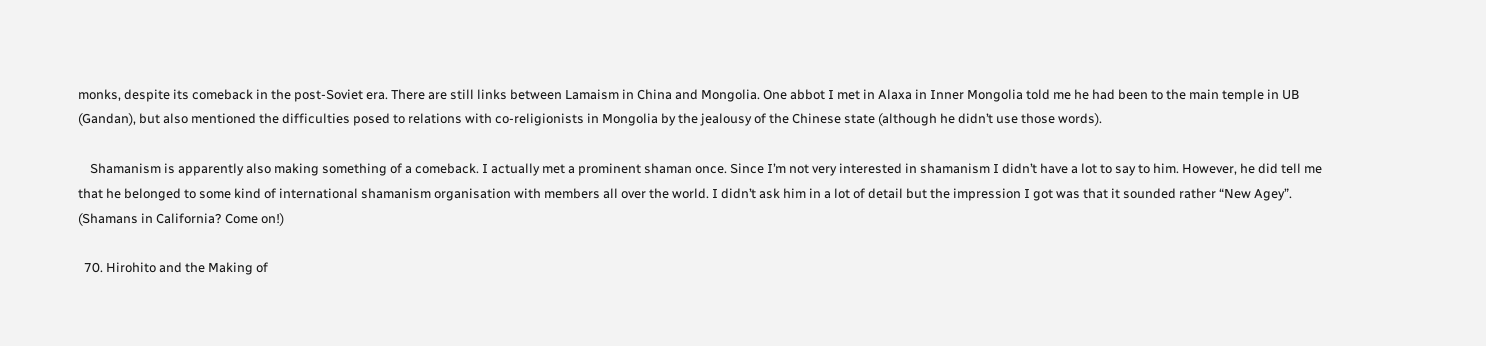monks, despite its comeback in the post-Soviet era. There are still links between Lamaism in China and Mongolia. One abbot I met in Alaxa in Inner Mongolia told me he had been to the main temple in UB (Gandan), but also mentioned the difficulties posed to relations with co-religionists in Mongolia by the jealousy of the Chinese state (although he didn’t use those words).

    Shamanism is apparently also making something of a comeback. I actually met a prominent shaman once. Since I’m not very interested in shamanism I didn’t have a lot to say to him. However, he did tell me that he belonged to some kind of international shamanism organisation with members all over the world. I didn’t ask him in a lot of detail but the impression I got was that it sounded rather “New Agey”. (Shamans in California? Come on!)

  70. Hirohito and the Making of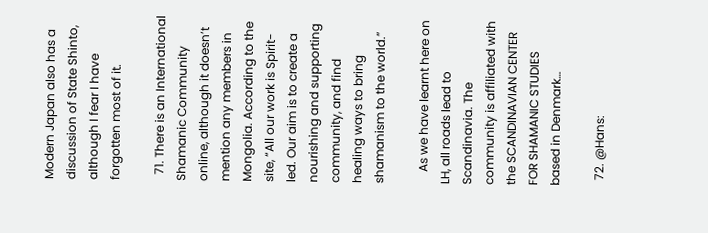Modern Japan also has a discussion of State Shinto, although I fear I have forgotten most of it.

  71. There is an International Shamanic Community online, although it doesn’t mention any members in Mongolia. According to the site, “All our work is Spirit-led. Our aim is to create a nourishing and supporting community, and find healing ways to bring shamanism to the world.”

    As we have learnt here on LH, all roads lead to Scandinavia. The community is affiliated with the SCANDINAVIAN CENTER FOR SHAMANIC STUDIES based in Denmark…

  72. @Hans: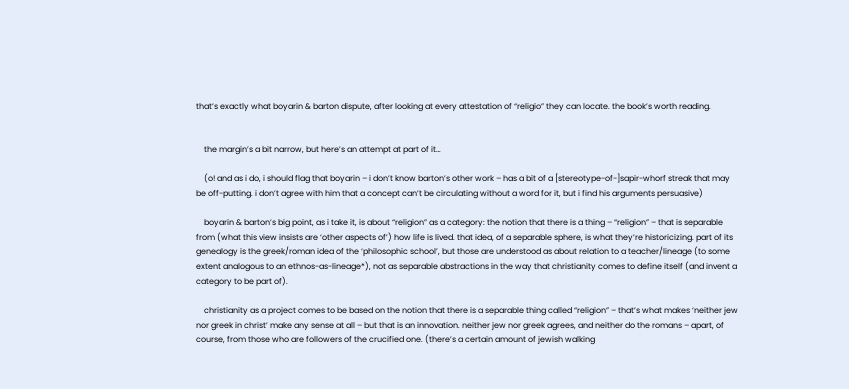that’s exactly what boyarin & barton dispute, after looking at every attestation of “religio” they can locate. the book’s worth reading.


    the margin’s a bit narrow, but here’s an attempt at part of it…

    (o! and as i do, i should flag that boyarin – i don’t know barton’s other work – has a bit of a [stereotype-of-]sapir-whorf streak that may be off-putting. i don’t agree with him that a concept can’t be circulating without a word for it, but i find his arguments persuasive)

    boyarin & barton’s big point, as i take it, is about “religion” as a category: the notion that there is a thing – “religion” – that is separable from (what this view insists are ‘other aspects of’) how life is lived. that idea, of a separable sphere, is what they’re historicizing. part of its genealogy is the greek/roman idea of the ‘philosophic school’, but those are understood as about relation to a teacher/lineage (to some extent analogous to an ethnos-as-lineage*), not as separable abstractions in the way that christianity comes to define itself (and invent a category to be part of).

    christianity as a project comes to be based on the notion that there is a separable thing called “religion” – that’s what makes ‘neither jew nor greek in christ’ make any sense at all – but that is an innovation. neither jew nor greek agrees, and neither do the romans – apart, of course, from those who are followers of the crucified one. (there’s a certain amount of jewish walking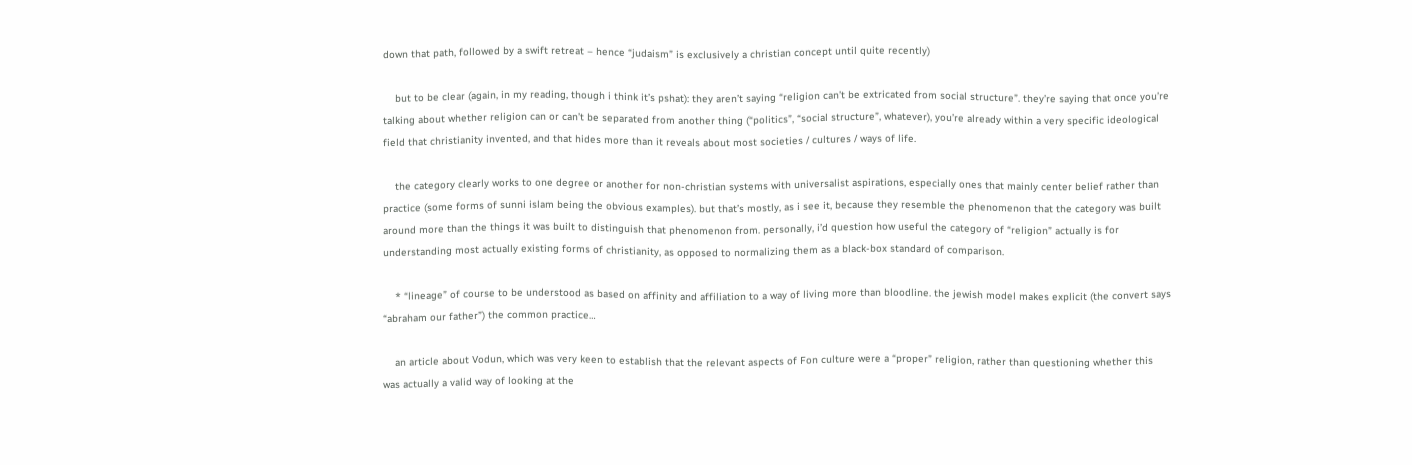down that path, followed by a swift retreat – hence “judaism” is exclusively a christian concept until quite recently)

    but to be clear (again, in my reading, though i think it’s pshat): they aren’t saying “religion can’t be extricated from social structure”. they’re saying that once you’re talking about whether religion can or can’t be separated from another thing (“politics”, “social structure”, whatever), you’re already within a very specific ideological field that christianity invented, and that hides more than it reveals about most societies / cultures / ways of life.

    the category clearly works to one degree or another for non-christian systems with universalist aspirations, especially ones that mainly center belief rather than practice (some forms of sunni islam being the obvious examples). but that’s mostly, as i see it, because they resemble the phenomenon that the category was built around more than the things it was built to distinguish that phenomenon from. personally, i’d question how useful the category of “religion” actually is for understanding most actually existing forms of christianity, as opposed to normalizing them as a black-box standard of comparison.

    * “lineage” of course to be understood as based on affinity and affiliation to a way of living more than bloodline. the jewish model makes explicit (the convert says “abraham our father”) the common practice…

    an article about Vodun, which was very keen to establish that the relevant aspects of Fon culture were a “proper” religion, rather than questioning whether this was actually a valid way of looking at the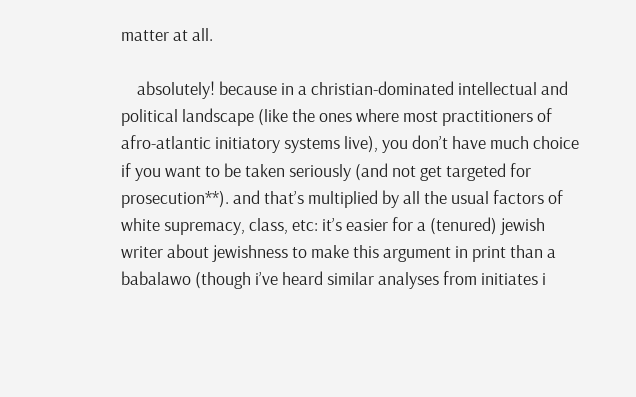matter at all.

    absolutely! because in a christian-dominated intellectual and political landscape (like the ones where most practitioners of afro-atlantic initiatory systems live), you don’t have much choice if you want to be taken seriously (and not get targeted for prosecution**). and that’s multiplied by all the usual factors of white supremacy, class, etc: it’s easier for a (tenured) jewish writer about jewishness to make this argument in print than a babalawo (though i’ve heard similar analyses from initiates i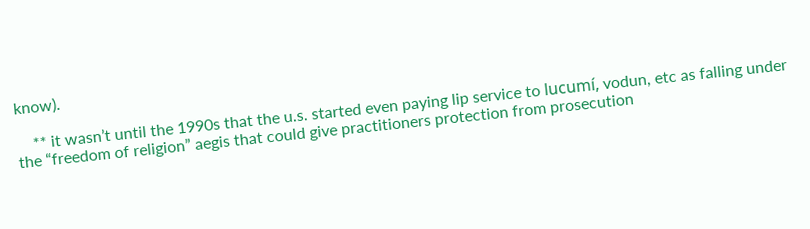know).

    ** it wasn’t until the 1990s that the u.s. started even paying lip service to lucumí, vodun, etc as falling under the “freedom of religion” aegis that could give practitioners protection from prosecution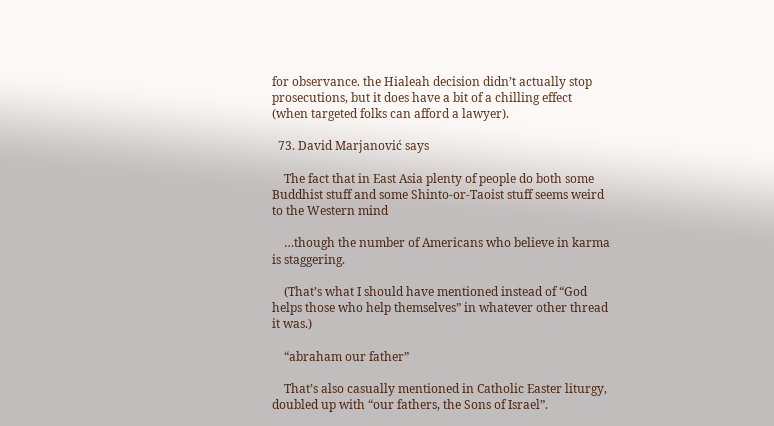for observance. the Hialeah decision didn’t actually stop prosecutions, but it does have a bit of a chilling effect (when targeted folks can afford a lawyer).

  73. David Marjanović says

    The fact that in East Asia plenty of people do both some Buddhist stuff and some Shinto-or-Taoist stuff seems weird to the Western mind

    …though the number of Americans who believe in karma is staggering.

    (That’s what I should have mentioned instead of “God helps those who help themselves” in whatever other thread it was.)

    “abraham our father”

    That’s also casually mentioned in Catholic Easter liturgy, doubled up with “our fathers, the Sons of Israel”.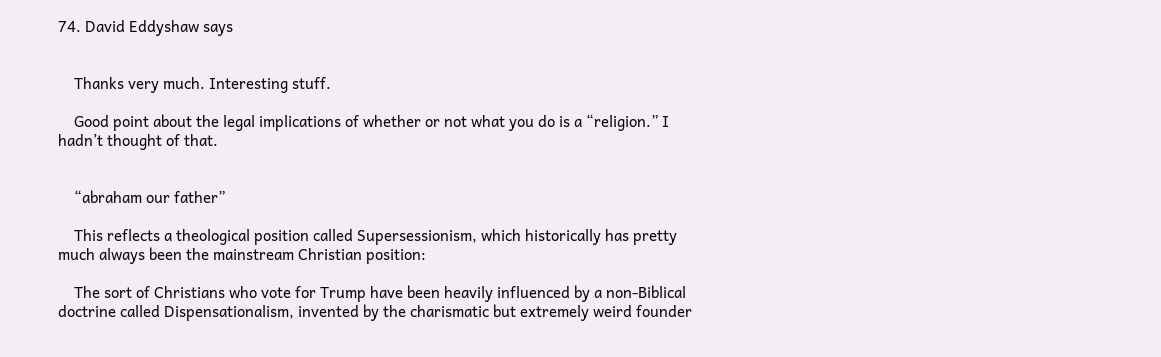74. David Eddyshaw says


    Thanks very much. Interesting stuff.

    Good point about the legal implications of whether or not what you do is a “religion.” I hadn’t thought of that.


    “abraham our father”

    This reflects a theological position called Supersessionism, which historically has pretty much always been the mainstream Christian position:

    The sort of Christians who vote for Trump have been heavily influenced by a non-Biblical doctrine called Dispensationalism, invented by the charismatic but extremely weird founder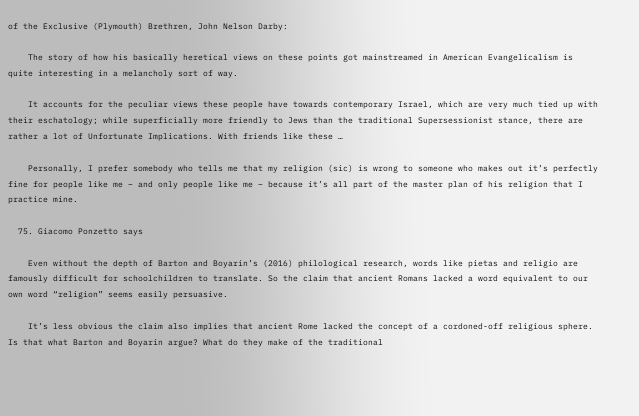of the Exclusive (Plymouth) Brethren, John Nelson Darby:

    The story of how his basically heretical views on these points got mainstreamed in American Evangelicalism is quite interesting in a melancholy sort of way.

    It accounts for the peculiar views these people have towards contemporary Israel, which are very much tied up with their eschatology; while superficially more friendly to Jews than the traditional Supersessionist stance, there are rather a lot of Unfortunate Implications. With friends like these …

    Personally, I prefer somebody who tells me that my religion (sic) is wrong to someone who makes out it’s perfectly fine for people like me – and only people like me – because it’s all part of the master plan of his religion that I practice mine.

  75. Giacomo Ponzetto says

    Even without the depth of Barton and Boyarin’s (2016) philological research, words like pietas and religio are famously difficult for schoolchildren to translate. So the claim that ancient Romans lacked a word equivalent to our own word “religion” seems easily persuasive.

    It’s less obvious the claim also implies that ancient Rome lacked the concept of a cordoned-off religious sphere. Is that what Barton and Boyarin argue? What do they make of the traditional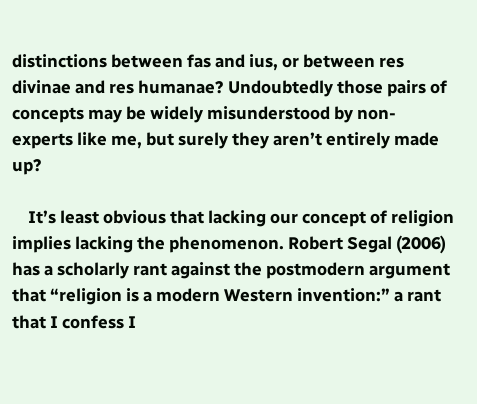distinctions between fas and ius, or between res divinae and res humanae? Undoubtedly those pairs of concepts may be widely misunderstood by non-experts like me, but surely they aren’t entirely made up?

    It’s least obvious that lacking our concept of religion implies lacking the phenomenon. Robert Segal (2006) has a scholarly rant against the postmodern argument that “religion is a modern Western invention:” a rant that I confess I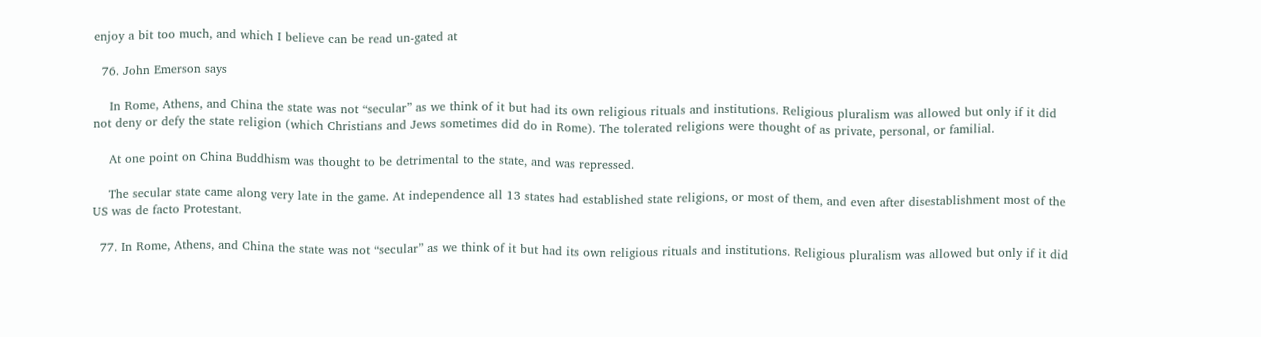enjoy a bit too much, and which I believe can be read un-gated at

  76. John Emerson says

    In Rome, Athens, and China the state was not “secular” as we think of it but had its own religious rituals and institutions. Religious pluralism was allowed but only if it did not deny or defy the state religion (which Christians and Jews sometimes did do in Rome). The tolerated religions were thought of as private, personal, or familial.

    At one point on China Buddhism was thought to be detrimental to the state, and was repressed.

    The secular state came along very late in the game. At independence all 13 states had established state religions, or most of them, and even after disestablishment most of the US was de facto Protestant.

  77. In Rome, Athens, and China the state was not “secular” as we think of it but had its own religious rituals and institutions. Religious pluralism was allowed but only if it did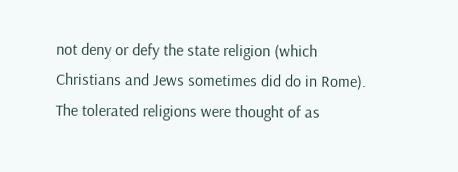not deny or defy the state religion (which Christians and Jews sometimes did do in Rome). The tolerated religions were thought of as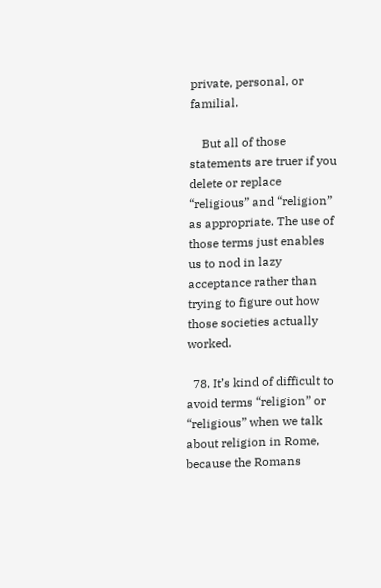private, personal, or familial.

    But all of those statements are truer if you delete or replace “religious” and “religion” as appropriate. The use of those terms just enables us to nod in lazy acceptance rather than trying to figure out how those societies actually worked.

  78. It’s kind of difficult to avoid terms “religion” or “religious” when we talk about religion in Rome, because the Romans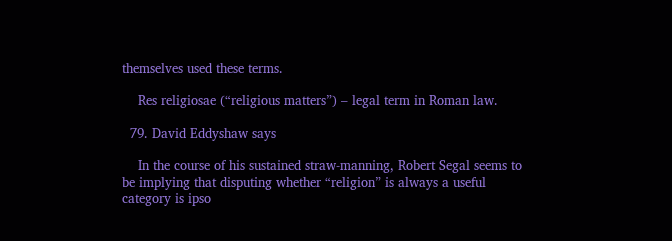themselves used these terms.

    Res religiosae (“religious matters”) – legal term in Roman law.

  79. David Eddyshaw says

    In the course of his sustained straw-manning, Robert Segal seems to be implying that disputing whether “religion” is always a useful category is ipso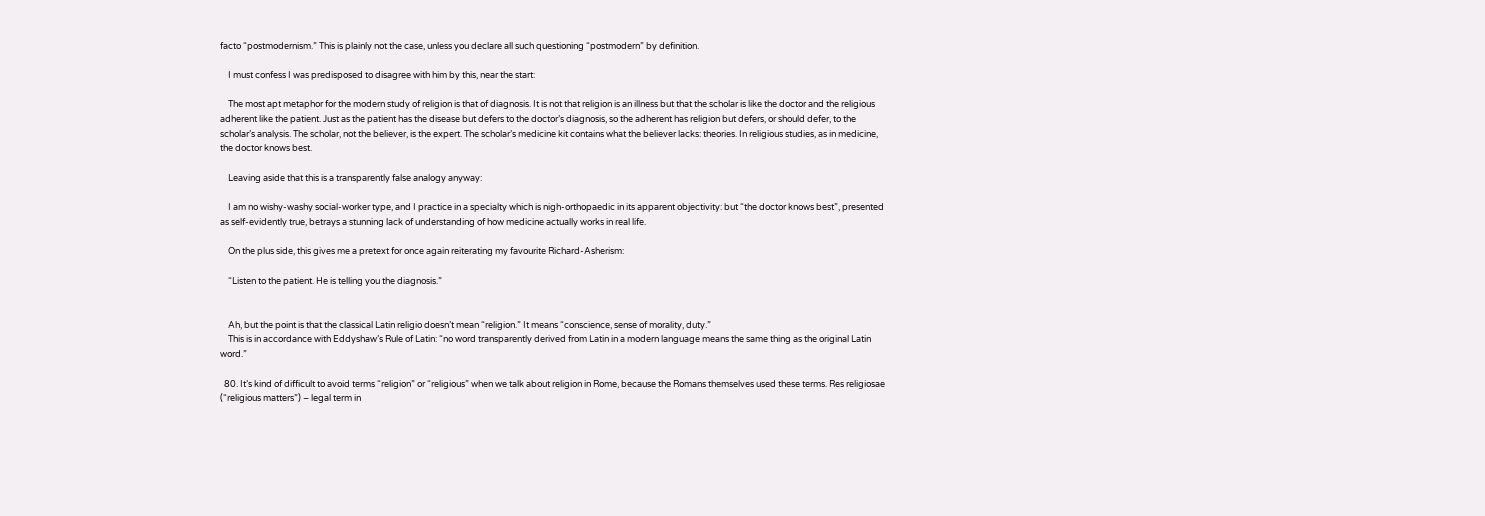facto “postmodernism.” This is plainly not the case, unless you declare all such questioning “postmodern” by definition.

    I must confess I was predisposed to disagree with him by this, near the start:

    The most apt metaphor for the modern study of religion is that of diagnosis. It is not that religion is an illness but that the scholar is like the doctor and the religious adherent like the patient. Just as the patient has the disease but defers to the doctor’s diagnosis, so the adherent has religion but defers, or should defer, to the scholar’s analysis. The scholar, not the believer, is the expert. The scholar’s medicine kit contains what the believer lacks: theories. In religious studies, as in medicine, the doctor knows best.

    Leaving aside that this is a transparently false analogy anyway:

    I am no wishy-washy social-worker type, and I practice in a specialty which is nigh-orthopaedic in its apparent objectivity: but “the doctor knows best”, presented as self-evidently true, betrays a stunning lack of understanding of how medicine actually works in real life.

    On the plus side, this gives me a pretext for once again reiterating my favourite Richard-Asherism:

    “Listen to the patient. He is telling you the diagnosis.”


    Ah, but the point is that the classical Latin religio doesn’t mean “religion.” It means “conscience, sense of morality, duty.”
    This is in accordance with Eddyshaw’s Rule of Latin: “no word transparently derived from Latin in a modern language means the same thing as the original Latin word.”

  80. It’s kind of difficult to avoid terms “religion” or “religious” when we talk about religion in Rome, because the Romans themselves used these terms. Res religiosae (“religious matters”) – legal term in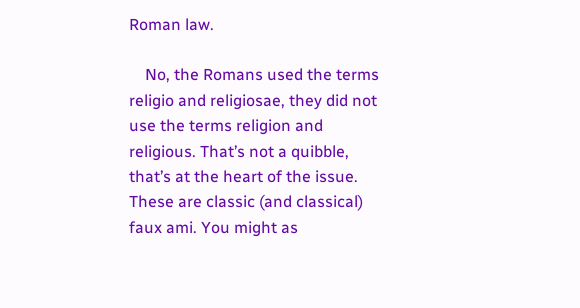Roman law.

    No, the Romans used the terms religio and religiosae, they did not use the terms religion and religious. That’s not a quibble, that’s at the heart of the issue. These are classic (and classical) faux ami. You might as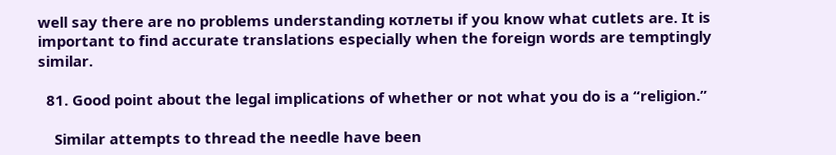well say there are no problems understanding котлеты if you know what cutlets are. It is important to find accurate translations especially when the foreign words are temptingly similar.

  81. Good point about the legal implications of whether or not what you do is a “religion.”

    Similar attempts to thread the needle have been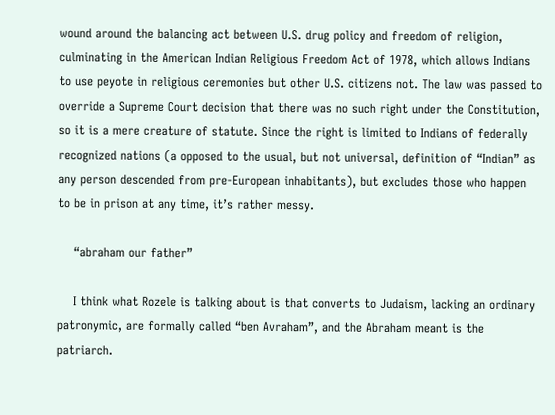wound around the balancing act between U.S. drug policy and freedom of religion, culminating in the American Indian Religious Freedom Act of 1978, which allows Indians to use peyote in religious ceremonies but other U.S. citizens not. The law was passed to override a Supreme Court decision that there was no such right under the Constitution, so it is a mere creature of statute. Since the right is limited to Indians of federally recognized nations (a opposed to the usual, but not universal, definition of “Indian” as any person descended from pre-European inhabitants), but excludes those who happen to be in prison at any time, it’s rather messy.

    “abraham our father”

    I think what Rozele is talking about is that converts to Judaism, lacking an ordinary patronymic, are formally called “ben Avraham”, and the Abraham meant is the patriarch.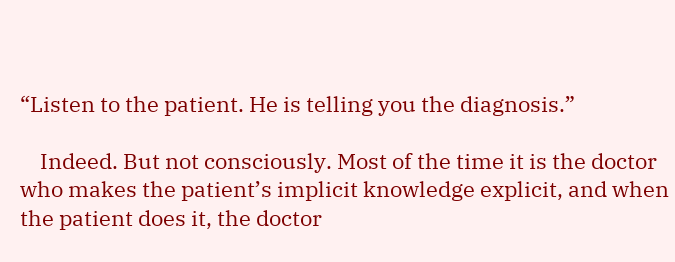“Listen to the patient. He is telling you the diagnosis.”

    Indeed. But not consciously. Most of the time it is the doctor who makes the patient’s implicit knowledge explicit, and when the patient does it, the doctor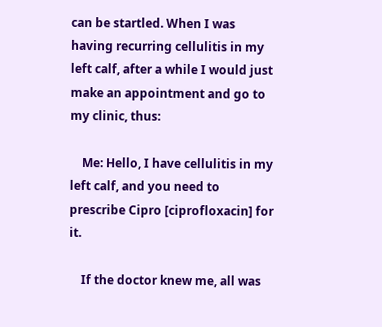can be startled. When I was having recurring cellulitis in my left calf, after a while I would just make an appointment and go to my clinic, thus:

    Me: Hello, I have cellulitis in my left calf, and you need to prescribe Cipro [ciprofloxacin] for it.

    If the doctor knew me, all was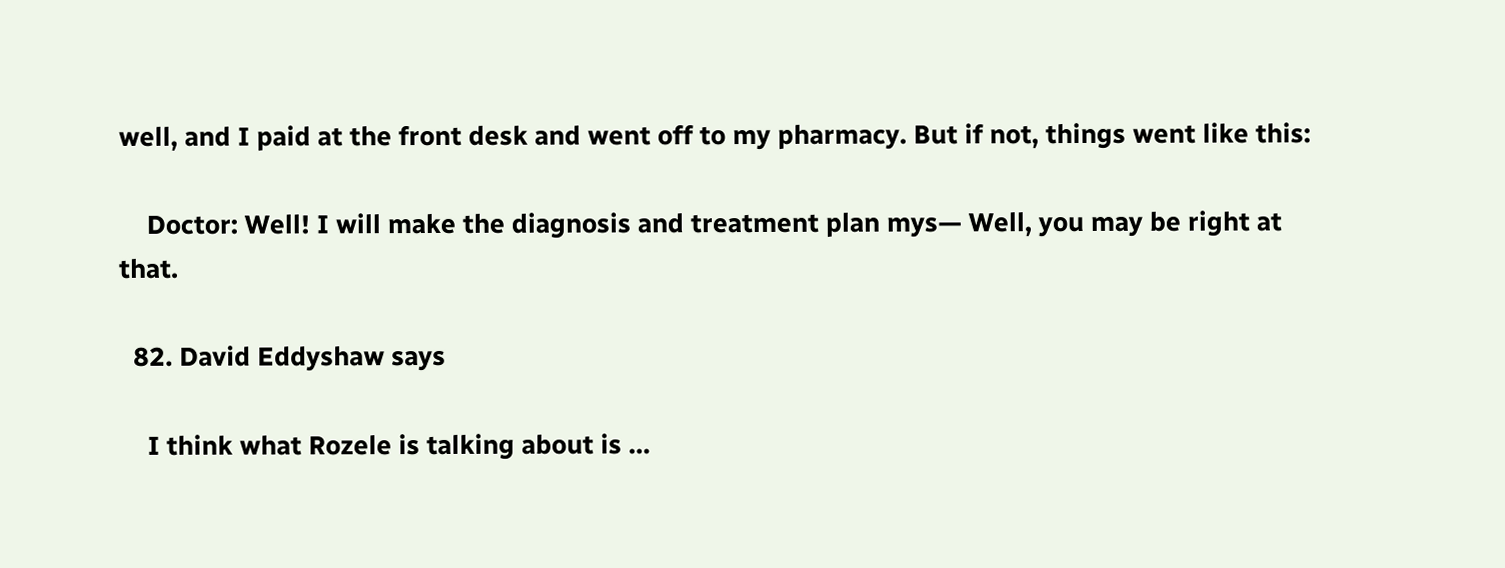well, and I paid at the front desk and went off to my pharmacy. But if not, things went like this:

    Doctor: Well! I will make the diagnosis and treatment plan mys— Well, you may be right at that.

  82. David Eddyshaw says

    I think what Rozele is talking about is …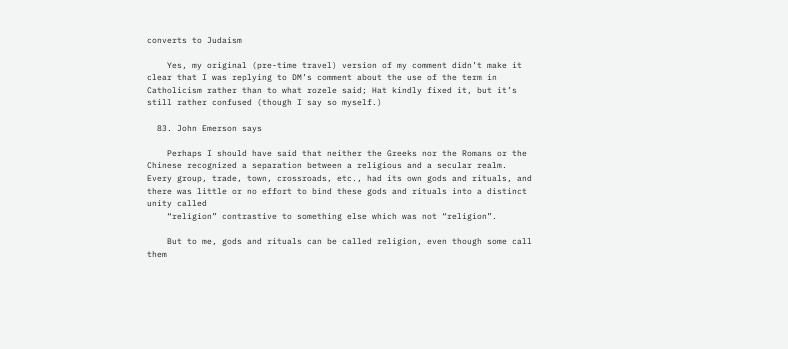converts to Judaism

    Yes, my original (pre-time travel) version of my comment didn’t make it clear that I was replying to DM’s comment about the use of the term in Catholicism rather than to what rozele said; Hat kindly fixed it, but it’s still rather confused (though I say so myself.)

  83. John Emerson says

    Perhaps I should have said that neither the Greeks nor the Romans or the Chinese recognized a separation between a religious and a secular realm. Every group, trade, town, crossroads, etc., had its own gods and rituals, and there was little or no effort to bind these gods and rituals into a distinct unity called
    “religion” contrastive to something else which was not “religion”.

    But to me, gods and rituals can be called religion, even though some call them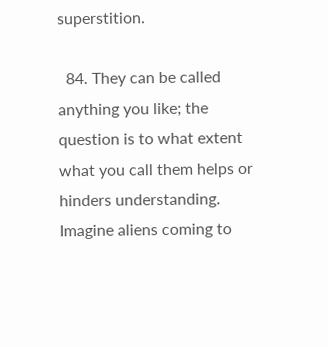superstition.

  84. They can be called anything you like; the question is to what extent what you call them helps or hinders understanding. Imagine aliens coming to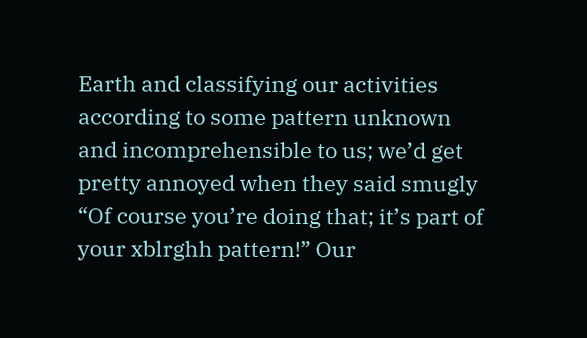Earth and classifying our activities according to some pattern unknown and incomprehensible to us; we’d get pretty annoyed when they said smugly “Of course you’re doing that; it’s part of your xblrghh pattern!” Our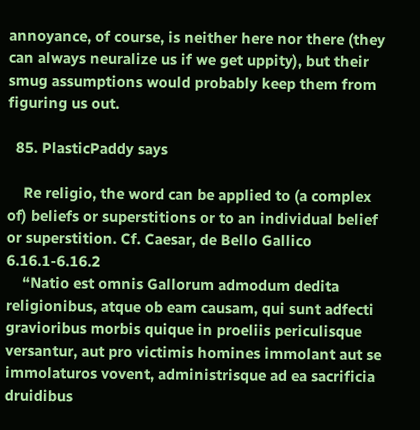annoyance, of course, is neither here nor there (they can always neuralize us if we get uppity), but their smug assumptions would probably keep them from figuring us out.

  85. PlasticPaddy says

    Re religio, the word can be applied to (a complex of) beliefs or superstitions or to an individual belief or superstition. Cf. Caesar, de Bello Gallico 6.16.1-6.16.2
    “Natio est omnis Gallorum admodum dedita religionibus, atque ob eam causam, qui sunt adfecti gravioribus morbis quique in proeliis periculisque versantur, aut pro victimis homines immolant aut se immolaturos vovent, administrisque ad ea sacrificia druidibus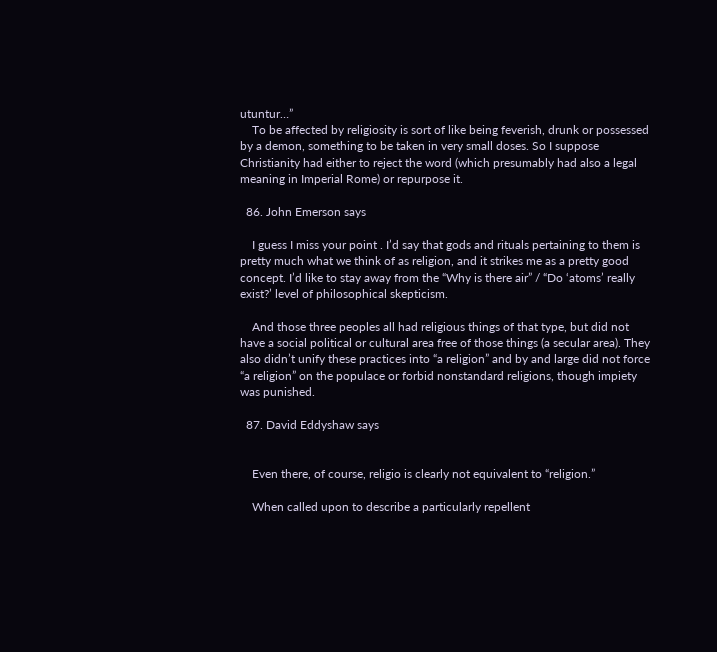utuntur…”
    To be affected by religiosity is sort of like being feverish, drunk or possessed by a demon, something to be taken in very small doses. So I suppose Christianity had either to reject the word (which presumably had also a legal meaning in Imperial Rome) or repurpose it.

  86. John Emerson says

    I guess I miss your point . I’d say that gods and rituals pertaining to them is pretty much what we think of as religion, and it strikes me as a pretty good concept. I’d like to stay away from the “Why is there air” / “Do ‘atoms’ really exist?’ level of philosophical skepticism.

    And those three peoples all had religious things of that type, but did not have a social political or cultural area free of those things (a secular area). They also didn’t unify these practices into “a religion” and by and large did not force “a religion” on the populace or forbid nonstandard religions, though impiety was punished.

  87. David Eddyshaw says


    Even there, of course, religio is clearly not equivalent to “religion.”

    When called upon to describe a particularly repellent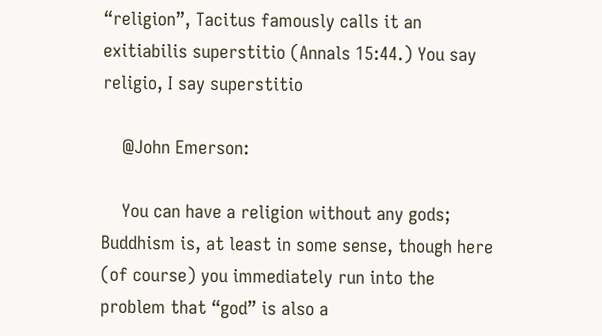“religion”, Tacitus famously calls it an exitiabilis superstitio (Annals 15:44.) You say religio, I say superstitio

    @John Emerson:

    You can have a religion without any gods; Buddhism is, at least in some sense, though here (of course) you immediately run into the problem that “god” is also a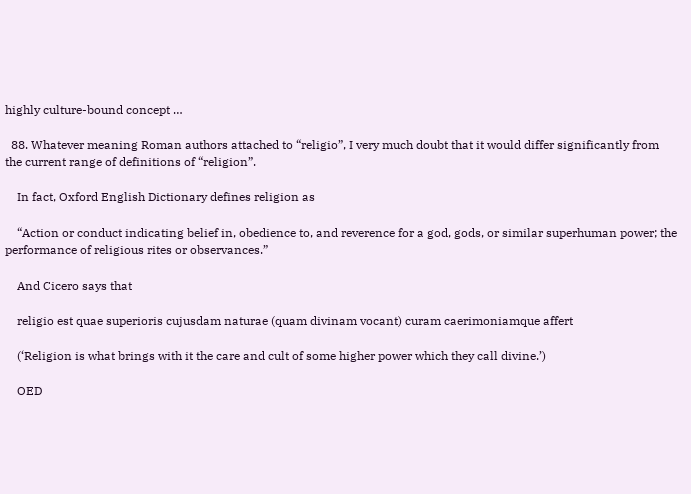highly culture-bound concept …

  88. Whatever meaning Roman authors attached to “religio”, I very much doubt that it would differ significantly from the current range of definitions of “religion”.

    In fact, Oxford English Dictionary defines religion as

    “Action or conduct indicating belief in, obedience to, and reverence for a god, gods, or similar superhuman power; the performance of religious rites or observances.”

    And Cicero says that

    religio est quae superioris cujusdam naturae (quam divinam vocant) curam caerimoniamque affert

    (‘Religion is what brings with it the care and cult of some higher power which they call divine.’)

    OED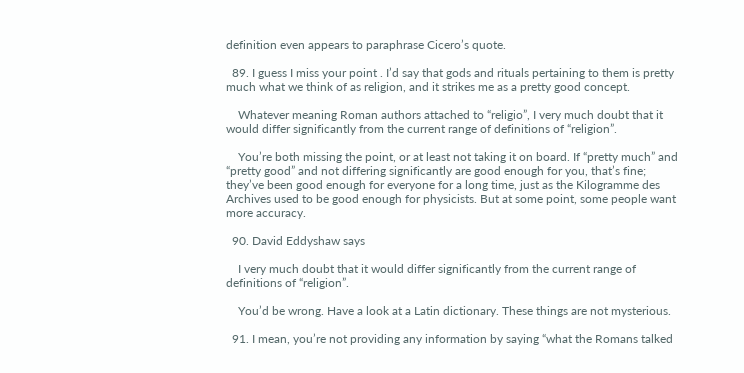definition even appears to paraphrase Cicero’s quote.

  89. I guess I miss your point . I’d say that gods and rituals pertaining to them is pretty much what we think of as religion, and it strikes me as a pretty good concept.

    Whatever meaning Roman authors attached to “religio”, I very much doubt that it would differ significantly from the current range of definitions of “religion”.

    You’re both missing the point, or at least not taking it on board. If “pretty much” and “pretty good” and not differing significantly are good enough for you, that’s fine; they’ve been good enough for everyone for a long time, just as the Kilogramme des Archives used to be good enough for physicists. But at some point, some people want more accuracy.

  90. David Eddyshaw says

    I very much doubt that it would differ significantly from the current range of definitions of “religion”.

    You’d be wrong. Have a look at a Latin dictionary. These things are not mysterious.

  91. I mean, you’re not providing any information by saying “what the Romans talked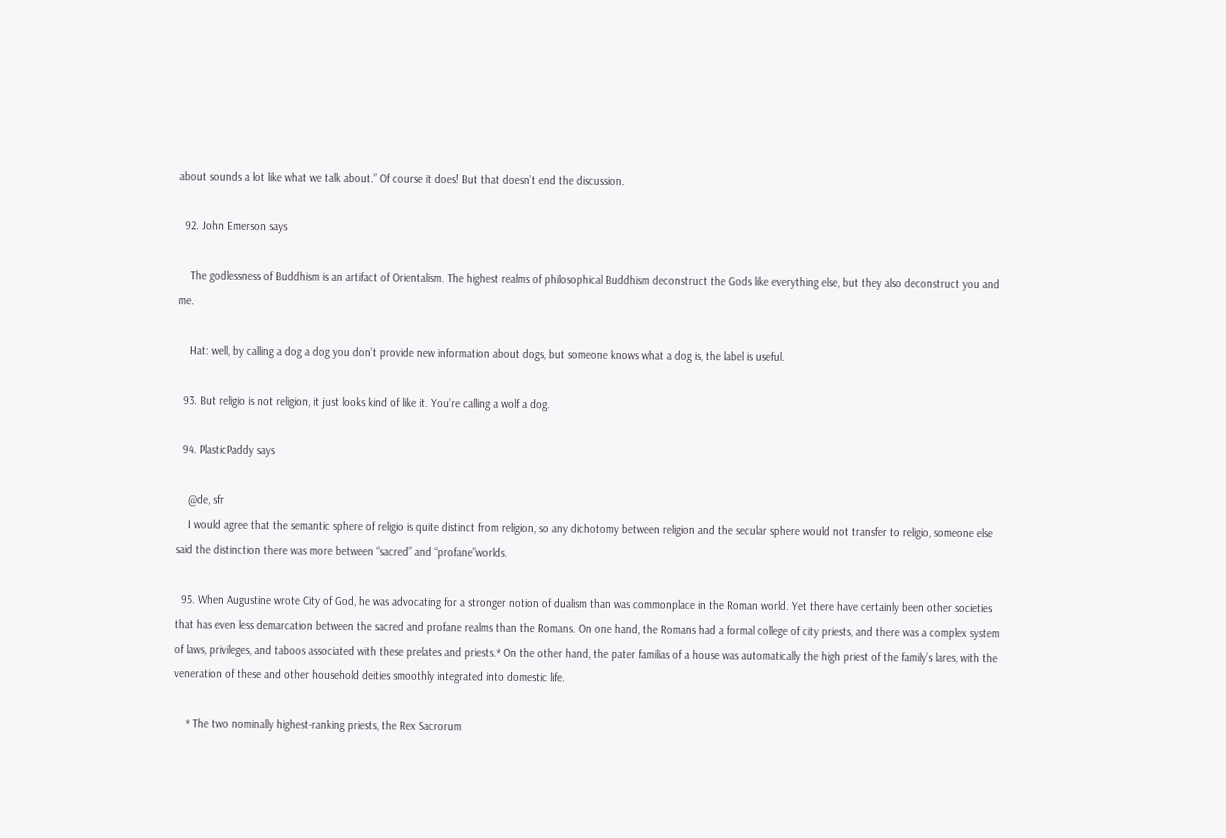about sounds a lot like what we talk about.” Of course it does! But that doesn’t end the discussion.

  92. John Emerson says

    The godlessness of Buddhism is an artifact of Orientalism. The highest realms of philosophical Buddhism deconstruct the Gods like everything else, but they also deconstruct you and me.

    Hat: well, by calling a dog a dog you don’t provide new information about dogs, but someone knows what a dog is, the label is useful.

  93. But religio is not religion, it just looks kind of like it. You’re calling a wolf a dog.

  94. PlasticPaddy says

    @de, sfr
    I would agree that the semantic sphere of religio is quite distinct from religion, so any dichotomy between religion and the secular sphere would not transfer to religio, someone else said the distinction there was more between “sacred” and “profane”worlds.

  95. When Augustine wrote City of God, he was advocating for a stronger notion of dualism than was commonplace in the Roman world. Yet there have certainly been other societies that has even less demarcation between the sacred and profane realms than the Romans. On one hand, the Romans had a formal college of city priests, and there was a complex system of laws, privileges, and taboos associated with these prelates and priests.* On the other hand, the pater familias of a house was automatically the high priest of the family’s lares, with the veneration of these and other household deities smoothly integrated into domestic life.

    * The two nominally highest-ranking priests, the Rex Sacrorum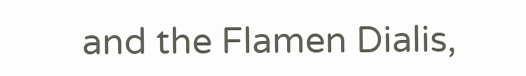and the Flamen Dialis,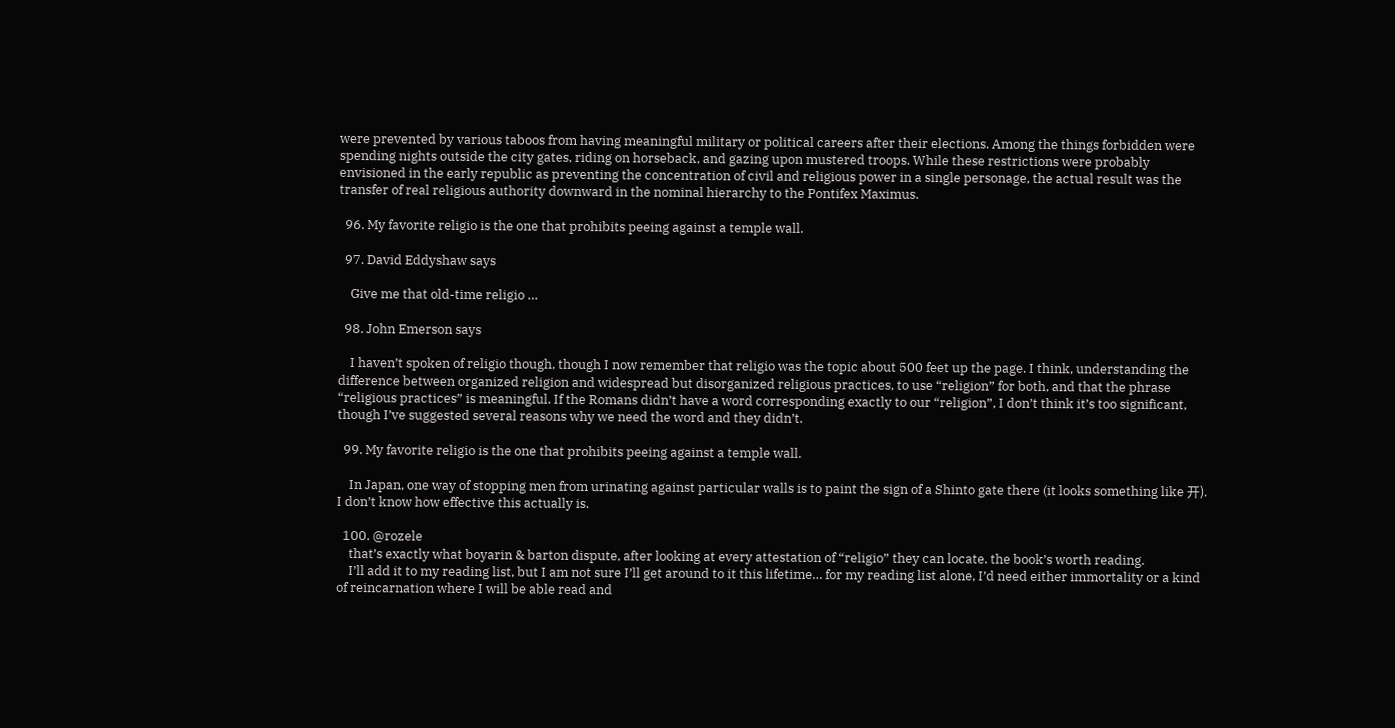were prevented by various taboos from having meaningful military or political careers after their elections. Among the things forbidden were spending nights outside the city gates, riding on horseback, and gazing upon mustered troops. While these restrictions were probably envisioned in the early republic as preventing the concentration of civil and religious power in a single personage, the actual result was the transfer of real religious authority downward in the nominal hierarchy to the Pontifex Maximus.

  96. My favorite religio is the one that prohibits peeing against a temple wall.

  97. David Eddyshaw says

    Give me that old-time religio …

  98. John Emerson says

    I haven’t spoken of religio though, though I now remember that religio was the topic about 500 feet up the page. I think, understanding the difference between organized religion and widespread but disorganized religious practices, to use “religion” for both, and that the phrase “religious practices” is meaningful. If the Romans didn’t have a word corresponding exactly to our “religion”, I don’t think it’s too significant, though I’ve suggested several reasons why we need the word and they didn’t.

  99. My favorite religio is the one that prohibits peeing against a temple wall.

    In Japan, one way of stopping men from urinating against particular walls is to paint the sign of a Shinto gate there (it looks something like 开). I don’t know how effective this actually is.

  100. @rozele
    that’s exactly what boyarin & barton dispute, after looking at every attestation of “religio” they can locate. the book’s worth reading.
    I’ll add it to my reading list, but I am not sure I’ll get around to it this lifetime… for my reading list alone, I’d need either immortality or a kind of reincarnation where I will be able read and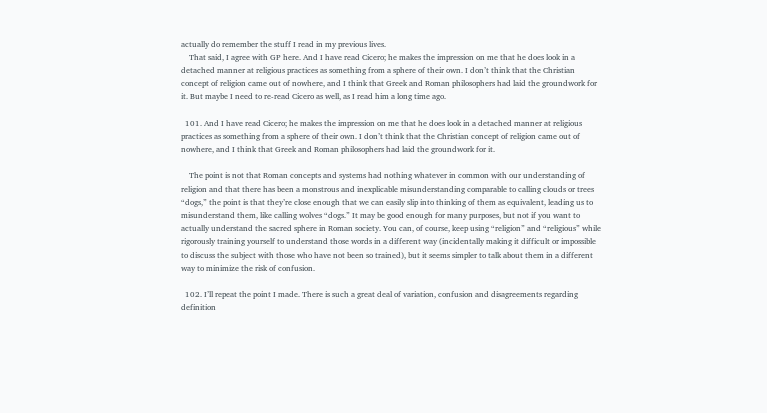actually do remember the stuff I read in my previous lives.
    That said, I agree with GP here. And I have read Cicero; he makes the impression on me that he does look in a detached manner at religious practices as something from a sphere of their own. I don’t think that the Christian concept of religion came out of nowhere, and I think that Greek and Roman philosophers had laid the groundwork for it. But maybe I need to re-read Cicero as well, as I read him a long time ago.

  101. And I have read Cicero; he makes the impression on me that he does look in a detached manner at religious practices as something from a sphere of their own. I don’t think that the Christian concept of religion came out of nowhere, and I think that Greek and Roman philosophers had laid the groundwork for it.

    The point is not that Roman concepts and systems had nothing whatever in common with our understanding of religion and that there has been a monstrous and inexplicable misunderstanding comparable to calling clouds or trees “dogs,” the point is that they’re close enough that we can easily slip into thinking of them as equivalent, leading us to misunderstand them, like calling wolves “dogs.” It may be good enough for many purposes, but not if you want to actually understand the sacred sphere in Roman society. You can, of course, keep using “religion” and “religious” while rigorously training yourself to understand those words in a different way (incidentally making it difficult or impossible to discuss the subject with those who have not been so trained), but it seems simpler to talk about them in a different way to minimize the risk of confusion.

  102. I’ll repeat the point I made. There is such a great deal of variation, confusion and disagreements regarding definition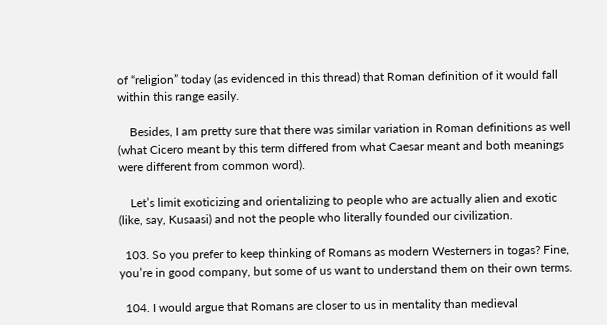of “religion” today (as evidenced in this thread) that Roman definition of it would fall within this range easily.

    Besides, I am pretty sure that there was similar variation in Roman definitions as well (what Cicero meant by this term differed from what Caesar meant and both meanings were different from common word).

    Let’s limit exoticizing and orientalizing to people who are actually alien and exotic (like, say, Kusaasi) and not the people who literally founded our civilization.

  103. So you prefer to keep thinking of Romans as modern Westerners in togas? Fine, you’re in good company, but some of us want to understand them on their own terms.

  104. I would argue that Romans are closer to us in mentality than medieval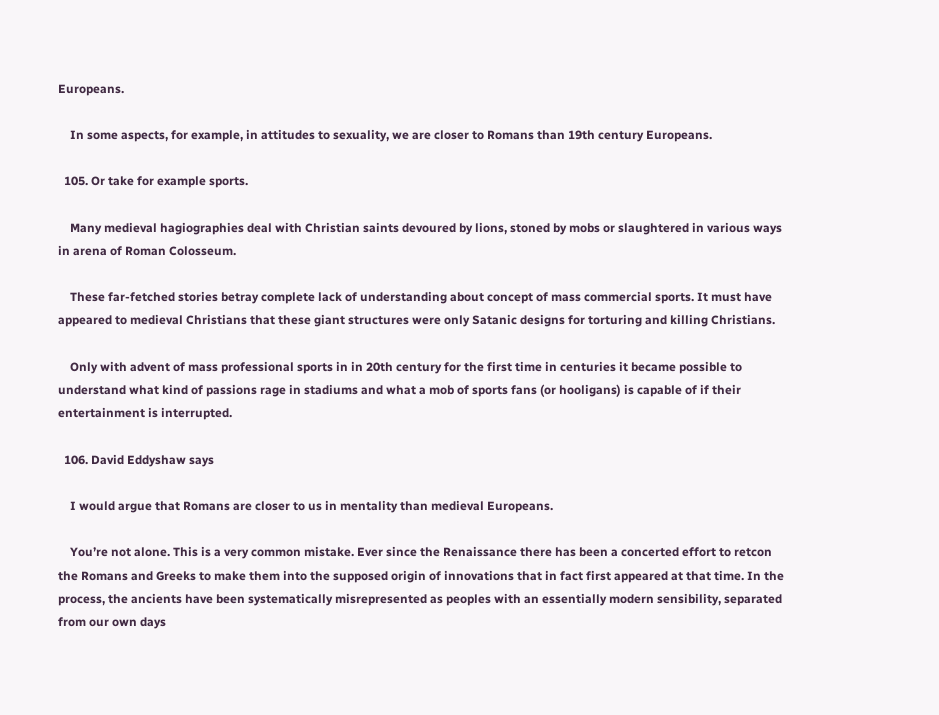Europeans.

    In some aspects, for example, in attitudes to sexuality, we are closer to Romans than 19th century Europeans.

  105. Or take for example sports.

    Many medieval hagiographies deal with Christian saints devoured by lions, stoned by mobs or slaughtered in various ways in arena of Roman Colosseum.

    These far-fetched stories betray complete lack of understanding about concept of mass commercial sports. It must have appeared to medieval Christians that these giant structures were only Satanic designs for torturing and killing Christians.

    Only with advent of mass professional sports in in 20th century for the first time in centuries it became possible to understand what kind of passions rage in stadiums and what a mob of sports fans (or hooligans) is capable of if their entertainment is interrupted.

  106. David Eddyshaw says

    I would argue that Romans are closer to us in mentality than medieval Europeans.

    You’re not alone. This is a very common mistake. Ever since the Renaissance there has been a concerted effort to retcon the Romans and Greeks to make them into the supposed origin of innovations that in fact first appeared at that time. In the process, the ancients have been systematically misrepresented as peoples with an essentially modern sensibility, separated from our own days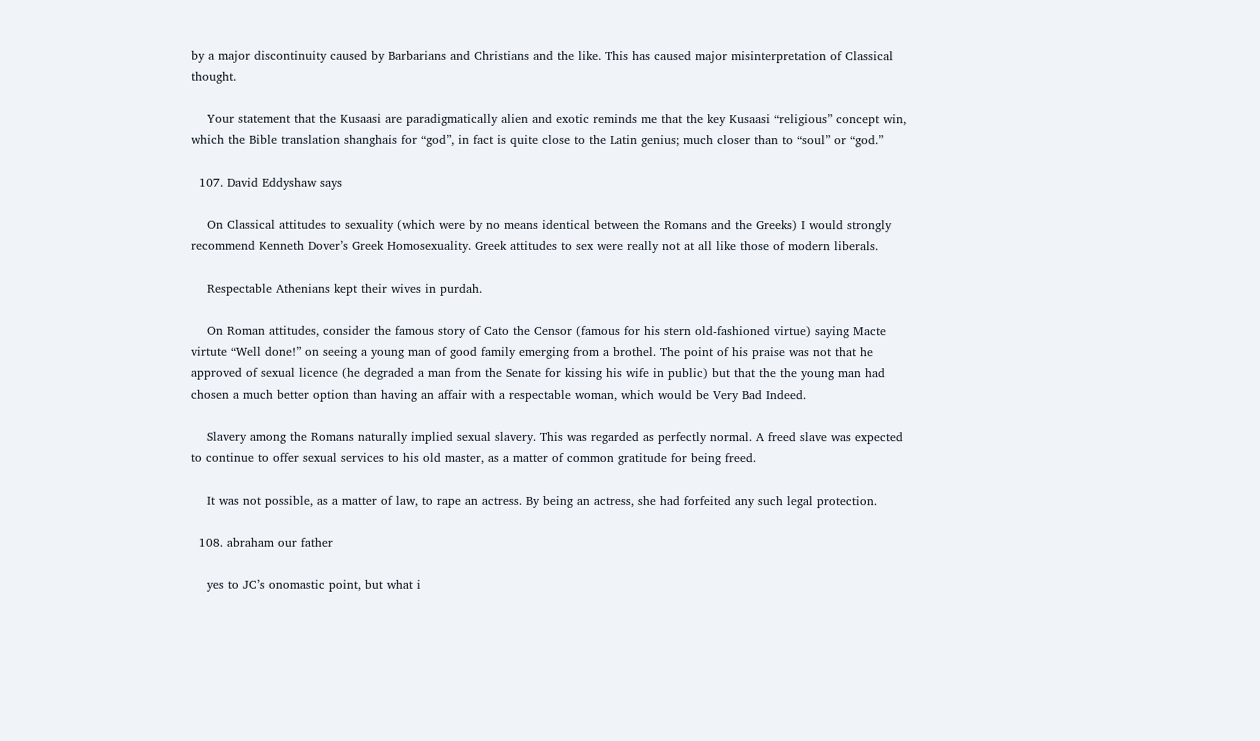by a major discontinuity caused by Barbarians and Christians and the like. This has caused major misinterpretation of Classical thought.

    Your statement that the Kusaasi are paradigmatically alien and exotic reminds me that the key Kusaasi “religious” concept win, which the Bible translation shanghais for “god”, in fact is quite close to the Latin genius; much closer than to “soul” or “god.”

  107. David Eddyshaw says

    On Classical attitudes to sexuality (which were by no means identical between the Romans and the Greeks) I would strongly recommend Kenneth Dover’s Greek Homosexuality. Greek attitudes to sex were really not at all like those of modern liberals.

    Respectable Athenians kept their wives in purdah.

    On Roman attitudes, consider the famous story of Cato the Censor (famous for his stern old-fashioned virtue) saying Macte virtute “Well done!” on seeing a young man of good family emerging from a brothel. The point of his praise was not that he approved of sexual licence (he degraded a man from the Senate for kissing his wife in public) but that the the young man had chosen a much better option than having an affair with a respectable woman, which would be Very Bad Indeed.

    Slavery among the Romans naturally implied sexual slavery. This was regarded as perfectly normal. A freed slave was expected to continue to offer sexual services to his old master, as a matter of common gratitude for being freed.

    It was not possible, as a matter of law, to rape an actress. By being an actress, she had forfeited any such legal protection.

  108. abraham our father

    yes to JC’s onomastic point, but what i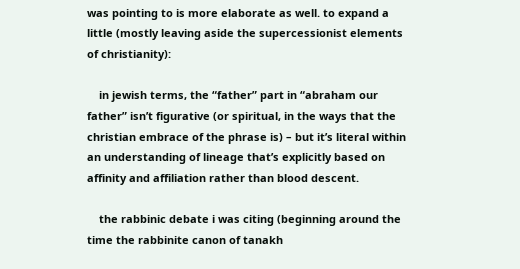was pointing to is more elaborate as well. to expand a little (mostly leaving aside the supercessionist elements of christianity):

    in jewish terms, the “father” part in “abraham our father” isn’t figurative (or spiritual, in the ways that the christian embrace of the phrase is) – but it’s literal within an understanding of lineage that’s explicitly based on affinity and affiliation rather than blood descent.

    the rabbinic debate i was citing (beginning around the time the rabbinite canon of tanakh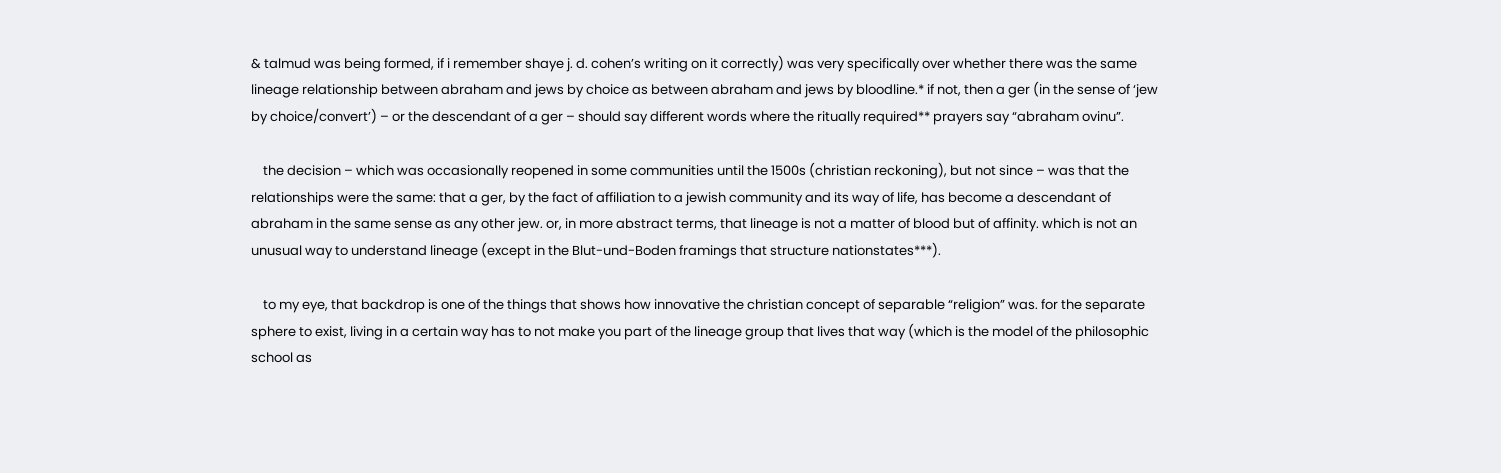& talmud was being formed, if i remember shaye j. d. cohen’s writing on it correctly) was very specifically over whether there was the same lineage relationship between abraham and jews by choice as between abraham and jews by bloodline.* if not, then a ger (in the sense of ‘jew by choice/convert’) – or the descendant of a ger – should say different words where the ritually required** prayers say “abraham ovinu”.

    the decision – which was occasionally reopened in some communities until the 1500s (christian reckoning), but not since – was that the relationships were the same: that a ger, by the fact of affiliation to a jewish community and its way of life, has become a descendant of abraham in the same sense as any other jew. or, in more abstract terms, that lineage is not a matter of blood but of affinity. which is not an unusual way to understand lineage (except in the Blut-und-Boden framings that structure nationstates***).

    to my eye, that backdrop is one of the things that shows how innovative the christian concept of separable “religion” was. for the separate sphere to exist, living in a certain way has to not make you part of the lineage group that lives that way (which is the model of the philosophic school as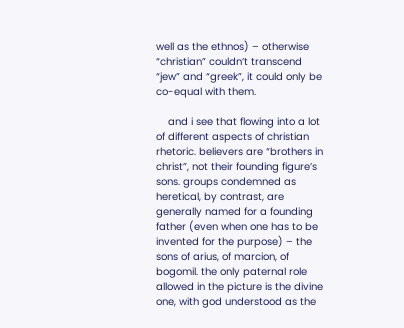well as the ethnos) – otherwise “christian” couldn’t transcend “jew” and “greek”, it could only be co-equal with them.

    and i see that flowing into a lot of different aspects of christian rhetoric. believers are “brothers in christ”, not their founding figure’s sons. groups condemned as heretical, by contrast, are generally named for a founding father (even when one has to be invented for the purpose) – the sons of arius, of marcion, of bogomil. the only paternal role allowed in the picture is the divine one, with god understood as the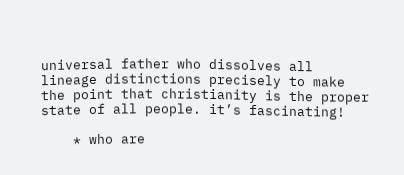universal father who dissolves all lineage distinctions precisely to make the point that christianity is the proper state of all people. it’s fascinating!

    * who are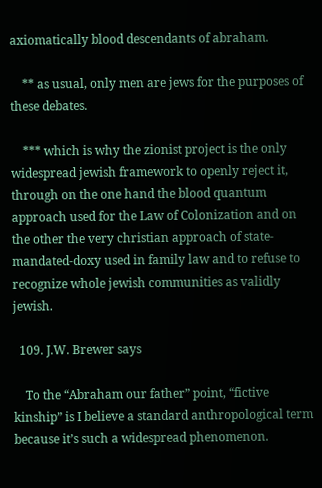axiomatically blood descendants of abraham.

    ** as usual, only men are jews for the purposes of these debates.

    *** which is why the zionist project is the only widespread jewish framework to openly reject it, through on the one hand the blood quantum approach used for the Law of Colonization and on the other the very christian approach of state-mandated-doxy used in family law and to refuse to recognize whole jewish communities as validly jewish.

  109. J.W. Brewer says

    To the “Abraham our father” point, “fictive kinship” is I believe a standard anthropological term because it’s such a widespread phenomenon.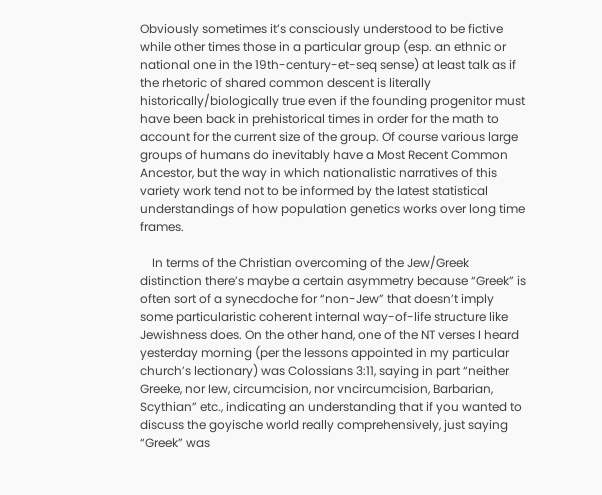Obviously sometimes it’s consciously understood to be fictive while other times those in a particular group (esp. an ethnic or national one in the 19th-century-et-seq sense) at least talk as if the rhetoric of shared common descent is literally historically/biologically true even if the founding progenitor must have been back in prehistorical times in order for the math to account for the current size of the group. Of course various large groups of humans do inevitably have a Most Recent Common Ancestor, but the way in which nationalistic narratives of this variety work tend not to be informed by the latest statistical understandings of how population genetics works over long time frames.

    In terms of the Christian overcoming of the Jew/Greek distinction there’s maybe a certain asymmetry because “Greek” is often sort of a synecdoche for “non-Jew” that doesn’t imply some particularistic coherent internal way-of-life structure like Jewishness does. On the other hand, one of the NT verses I heard yesterday morning (per the lessons appointed in my particular church’s lectionary) was Colossians 3:11, saying in part “neither Greeke, nor Iew, circumcision, nor vncircumcision, Barbarian, Scythian” etc., indicating an understanding that if you wanted to discuss the goyische world really comprehensively, just saying “Greek” was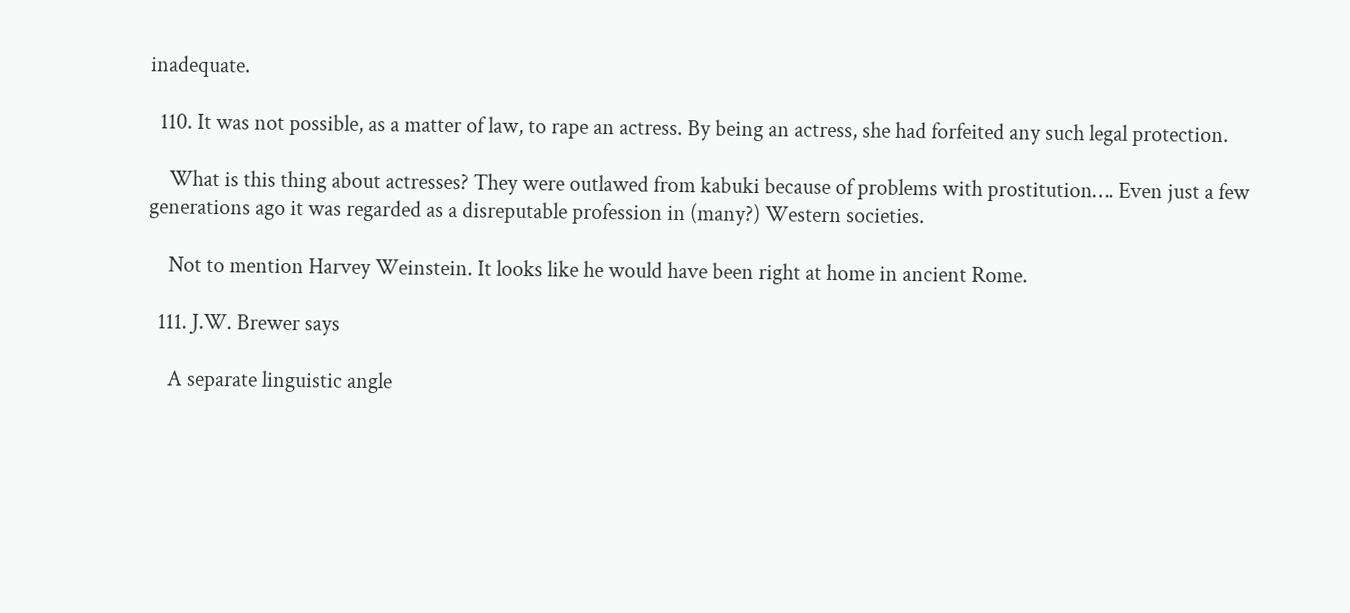inadequate.

  110. It was not possible, as a matter of law, to rape an actress. By being an actress, she had forfeited any such legal protection.

    What is this thing about actresses? They were outlawed from kabuki because of problems with prostitution…. Even just a few generations ago it was regarded as a disreputable profession in (many?) Western societies.

    Not to mention Harvey Weinstein. It looks like he would have been right at home in ancient Rome.

  111. J.W. Brewer says

    A separate linguistic angle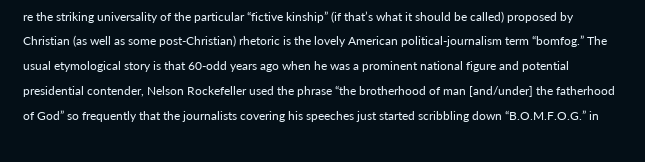re the striking universality of the particular “fictive kinship” (if that’s what it should be called) proposed by Christian (as well as some post-Christian) rhetoric is the lovely American political-journalism term “bomfog.” The usual etymological story is that 60-odd years ago when he was a prominent national figure and potential presidential contender, Nelson Rockefeller used the phrase “the brotherhood of man [and/under] the fatherhood of God” so frequently that the journalists covering his speeches just started scribbling down “B.O.M.F.O.G.” in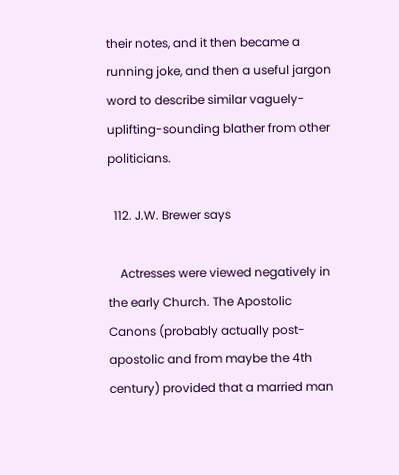their notes, and it then became a running joke, and then a useful jargon word to describe similar vaguely-uplifting-sounding blather from other politicians.

  112. J.W. Brewer says

    Actresses were viewed negatively in the early Church. The Apostolic Canons (probably actually post-apostolic and from maybe the 4th century) provided that a married man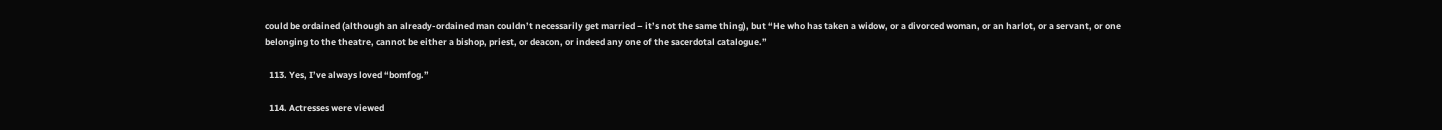could be ordained (although an already-ordained man couldn’t necessarily get married – it’s not the same thing), but “He who has taken a widow, or a divorced woman, or an harlot, or a servant, or one belonging to the theatre, cannot be either a bishop, priest, or deacon, or indeed any one of the sacerdotal catalogue.”

  113. Yes, I’ve always loved “bomfog.”

  114. Actresses were viewed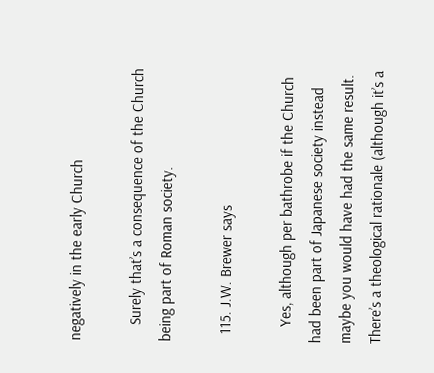negatively in the early Church

    Surely that’s a consequence of the Church being part of Roman society.

  115. J.W. Brewer says

    Yes, although per bathrobe if the Church had been part of Japanese society instead maybe you would have had the same result. There’s a theological rationale (although it’s a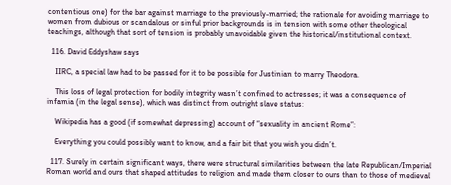contentious one) for the bar against marriage to the previously-married; the rationale for avoiding marriage to women from dubious or scandalous or sinful prior backgrounds is in tension with some other theological teachings, although that sort of tension is probably unavoidable given the historical/institutional context.

  116. David Eddyshaw says

    IIRC, a special law had to be passed for it to be possible for Justinian to marry Theodora.

    This loss of legal protection for bodily integrity wasn’t confined to actresses; it was a consequence of infamia (in the legal sense), which was distinct from outright slave status:

    Wikipedia has a good (if somewhat depressing) account of “sexuality in ancient Rome”:

    Everything you could possibly want to know, and a fair bit that you wish you didn’t.

  117. Surely in certain significant ways, there were structural similarities between the late Republican/Imperial Roman world and ours that shaped attitudes to religion and made them closer to ours than to those of medieval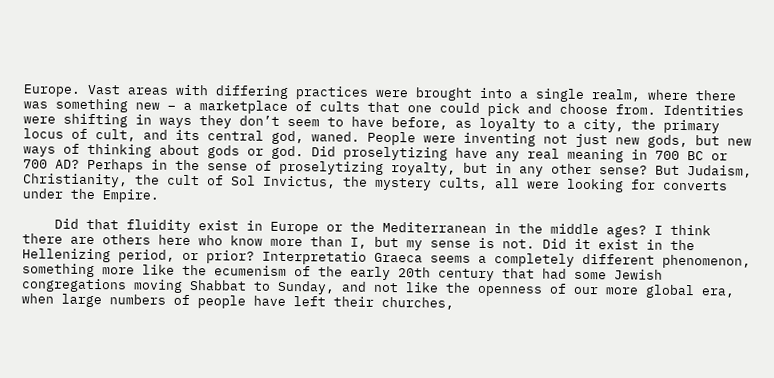Europe. Vast areas with differing practices were brought into a single realm, where there was something new – a marketplace of cults that one could pick and choose from. Identities were shifting in ways they don’t seem to have before, as loyalty to a city, the primary locus of cult, and its central god, waned. People were inventing not just new gods, but new ways of thinking about gods or god. Did proselytizing have any real meaning in 700 BC or 700 AD? Perhaps in the sense of proselytizing royalty, but in any other sense? But Judaism, Christianity, the cult of Sol Invictus, the mystery cults, all were looking for converts under the Empire.

    Did that fluidity exist in Europe or the Mediterranean in the middle ages? I think there are others here who know more than I, but my sense is not. Did it exist in the Hellenizing period, or prior? Interpretatio Graeca seems a completely different phenomenon, something more like the ecumenism of the early 20th century that had some Jewish congregations moving Shabbat to Sunday, and not like the openness of our more global era, when large numbers of people have left their churches,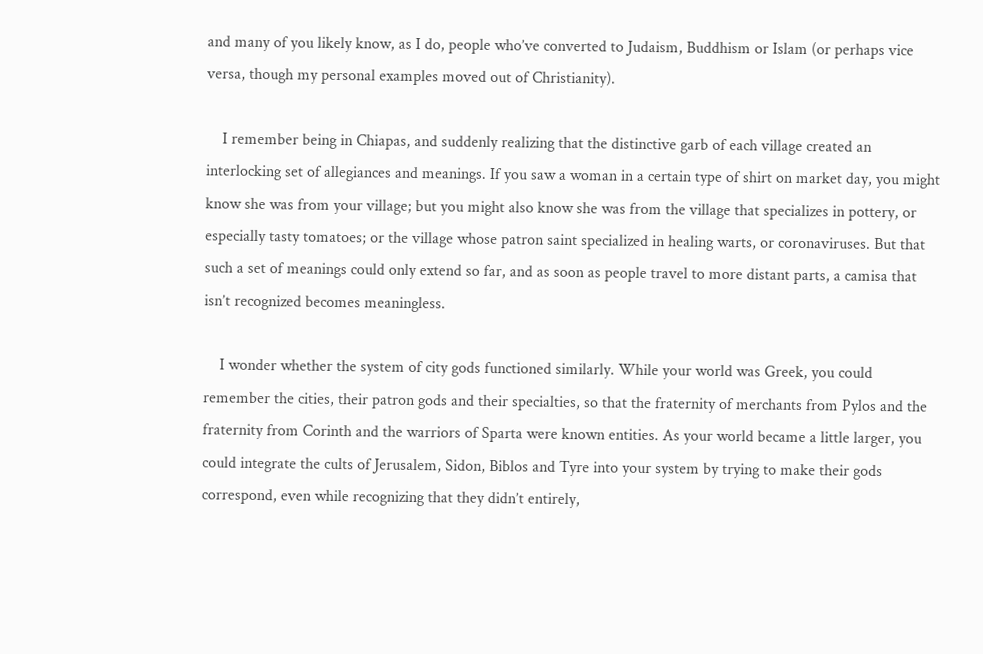and many of you likely know, as I do, people who’ve converted to Judaism, Buddhism or Islam (or perhaps vice versa, though my personal examples moved out of Christianity).

    I remember being in Chiapas, and suddenly realizing that the distinctive garb of each village created an interlocking set of allegiances and meanings. If you saw a woman in a certain type of shirt on market day, you might know she was from your village; but you might also know she was from the village that specializes in pottery, or especially tasty tomatoes; or the village whose patron saint specialized in healing warts, or coronaviruses. But that such a set of meanings could only extend so far, and as soon as people travel to more distant parts, a camisa that isn’t recognized becomes meaningless.

    I wonder whether the system of city gods functioned similarly. While your world was Greek, you could remember the cities, their patron gods and their specialties, so that the fraternity of merchants from Pylos and the fraternity from Corinth and the warriors of Sparta were known entities. As your world became a little larger, you could integrate the cults of Jerusalem, Sidon, Biblos and Tyre into your system by trying to make their gods correspond, even while recognizing that they didn’t entirely,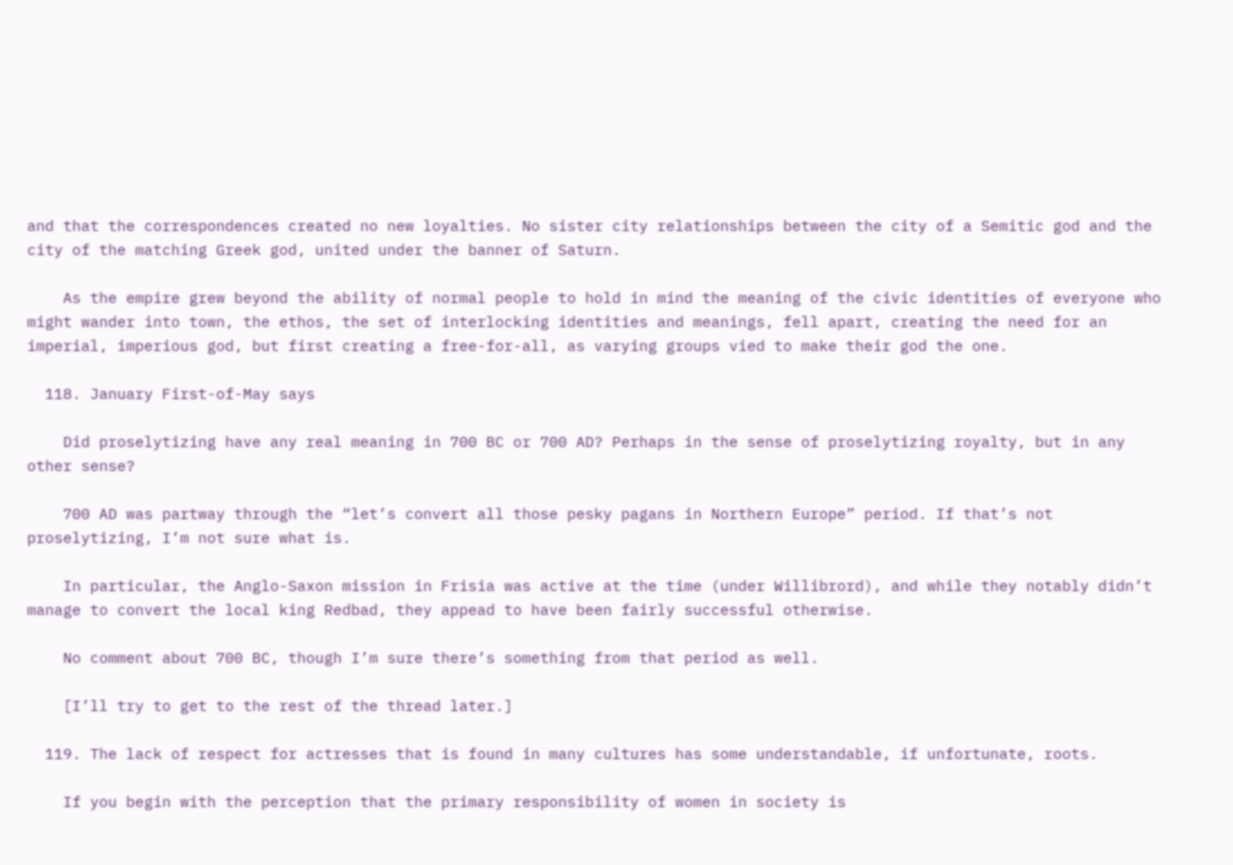and that the correspondences created no new loyalties. No sister city relationships between the city of a Semitic god and the city of the matching Greek god, united under the banner of Saturn.

    As the empire grew beyond the ability of normal people to hold in mind the meaning of the civic identities of everyone who might wander into town, the ethos, the set of interlocking identities and meanings, fell apart, creating the need for an imperial, imperious god, but first creating a free-for-all, as varying groups vied to make their god the one.

  118. January First-of-May says

    Did proselytizing have any real meaning in 700 BC or 700 AD? Perhaps in the sense of proselytizing royalty, but in any other sense?

    700 AD was partway through the “let’s convert all those pesky pagans in Northern Europe” period. If that’s not proselytizing, I’m not sure what is.

    In particular, the Anglo-Saxon mission in Frisia was active at the time (under Willibrord), and while they notably didn’t manage to convert the local king Redbad, they appead to have been fairly successful otherwise.

    No comment about 700 BC, though I’m sure there’s something from that period as well.

    [I’ll try to get to the rest of the thread later.]

  119. The lack of respect for actresses that is found in many cultures has some understandable, if unfortunate, roots.

    If you begin with the perception that the primary responsibility of women in society is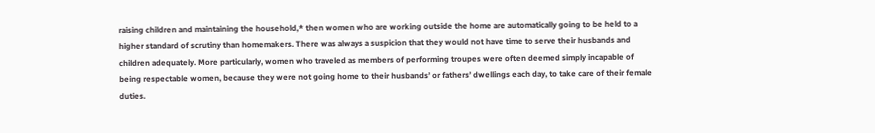raising children and maintaining the household,* then women who are working outside the home are automatically going to be held to a higher standard of scrutiny than homemakers. There was always a suspicion that they would not have time to serve their husbands and children adequately. More particularly, women who traveled as members of performing troupes were often deemed simply incapable of being respectable women, because they were not going home to their husbands’ or fathers’ dwellings each day, to take care of their female duties.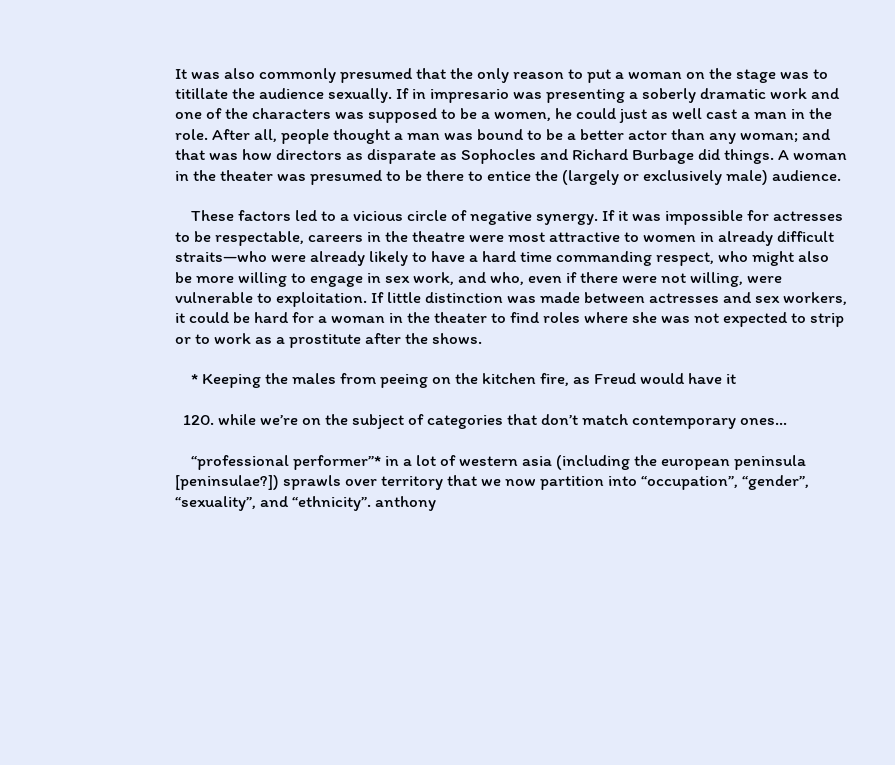It was also commonly presumed that the only reason to put a woman on the stage was to titillate the audience sexually. If in impresario was presenting a soberly dramatic work and one of the characters was supposed to be a women, he could just as well cast a man in the role. After all, people thought a man was bound to be a better actor than any woman; and that was how directors as disparate as Sophocles and Richard Burbage did things. A woman in the theater was presumed to be there to entice the (largely or exclusively male) audience.

    These factors led to a vicious circle of negative synergy. If it was impossible for actresses to be respectable, careers in the theatre were most attractive to women in already difficult straits—who were already likely to have a hard time commanding respect, who might also be more willing to engage in sex work, and who, even if there were not willing, were vulnerable to exploitation. If little distinction was made between actresses and sex workers, it could be hard for a woman in the theater to find roles where she was not expected to strip or to work as a prostitute after the shows.

    * Keeping the males from peeing on the kitchen fire, as Freud would have it

  120. while we’re on the subject of categories that don’t match contemporary ones…

    “professional performer”* in a lot of western asia (including the european peninsula [peninsulae?]) sprawls over territory that we now partition into “occupation”, “gender”, “sexuality”, and “ethnicity”. anthony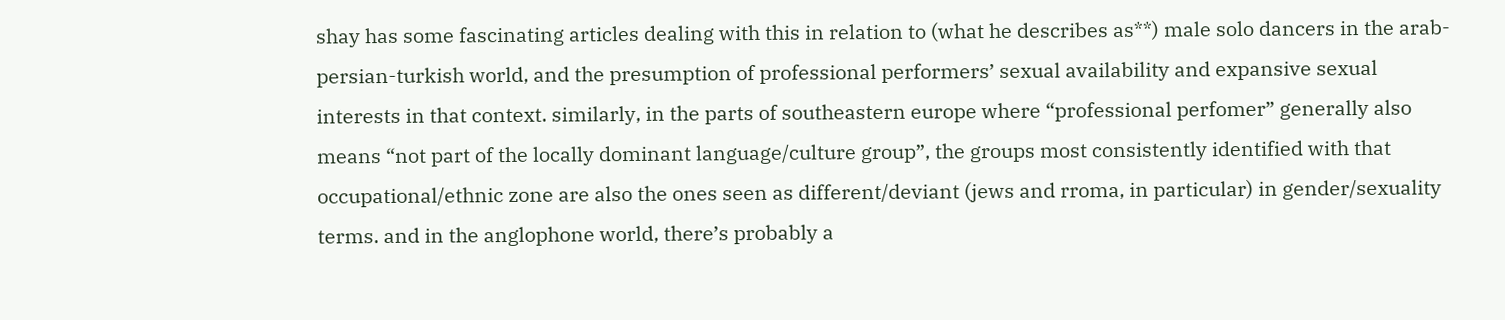shay has some fascinating articles dealing with this in relation to (what he describes as**) male solo dancers in the arab-persian-turkish world, and the presumption of professional performers’ sexual availability and expansive sexual interests in that context. similarly, in the parts of southeastern europe where “professional perfomer” generally also means “not part of the locally dominant language/culture group”, the groups most consistently identified with that occupational/ethnic zone are also the ones seen as different/deviant (jews and rroma, in particular) in gender/sexuality terms. and in the anglophone world, there’s probably a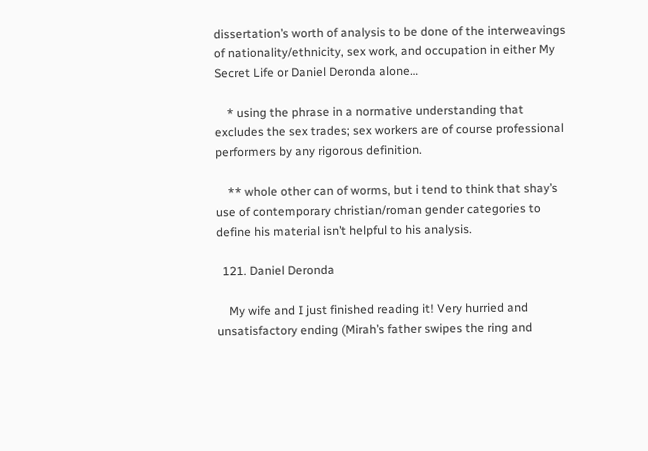dissertation’s worth of analysis to be done of the interweavings of nationality/ethnicity, sex work, and occupation in either My Secret Life or Daniel Deronda alone…

    * using the phrase in a normative understanding that excludes the sex trades; sex workers are of course professional performers by any rigorous definition.

    ** whole other can of worms, but i tend to think that shay’s use of contemporary christian/roman gender categories to define his material isn’t helpful to his analysis.

  121. Daniel Deronda

    My wife and I just finished reading it! Very hurried and unsatisfactory ending (Mirah’s father swipes the ring and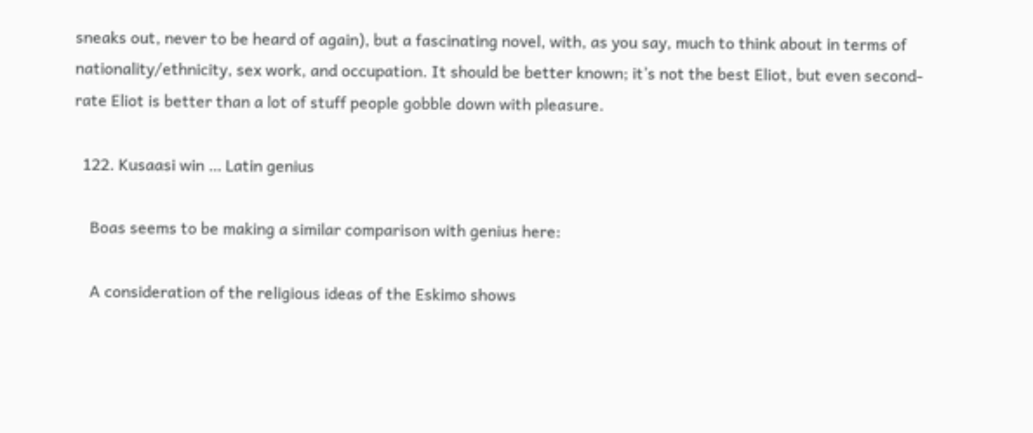sneaks out, never to be heard of again), but a fascinating novel, with, as you say, much to think about in terms of nationality/ethnicity, sex work, and occupation. It should be better known; it’s not the best Eliot, but even second-rate Eliot is better than a lot of stuff people gobble down with pleasure.

  122. Kusaasi win … Latin genius

    Boas seems to be making a similar comparison with genius here:

    A consideration of the religious ideas of the Eskimo shows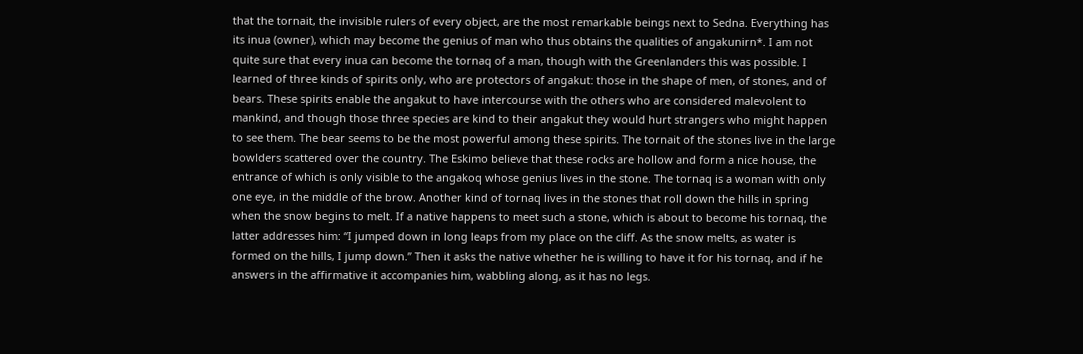that the tornait, the invisible rulers of every object, are the most remarkable beings next to Sedna. Everything has its inua (owner), which may become the genius of man who thus obtains the qualities of angakunirn*. I am not quite sure that every inua can become the tornaq of a man, though with the Greenlanders this was possible. I learned of three kinds of spirits only, who are protectors of angakut: those in the shape of men, of stones, and of bears. These spirits enable the angakut to have intercourse with the others who are considered malevolent to mankind, and though those three species are kind to their angakut they would hurt strangers who might happen to see them. The bear seems to be the most powerful among these spirits. The tornait of the stones live in the large bowlders scattered over the country. The Eskimo believe that these rocks are hollow and form a nice house, the entrance of which is only visible to the angakoq whose genius lives in the stone. The tornaq is a woman with only one eye, in the middle of the brow. Another kind of tornaq lives in the stones that roll down the hills in spring when the snow begins to melt. If a native happens to meet such a stone, which is about to become his tornaq, the latter addresses him: “I jumped down in long leaps from my place on the cliff. As the snow melts, as water is formed on the hills, I jump down.” Then it asks the native whether he is willing to have it for his tornaq, and if he answers in the affirmative it accompanies him, wabbling along, as it has no legs.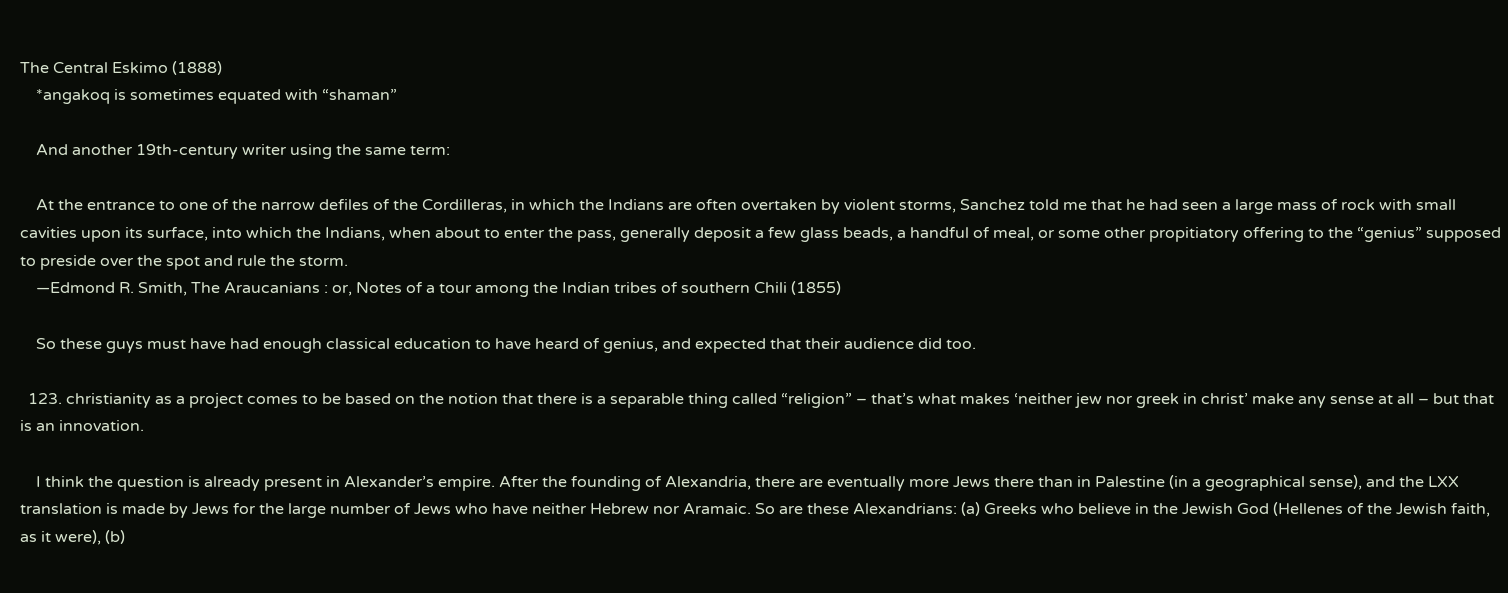The Central Eskimo (1888)
    *angakoq is sometimes equated with “shaman”

    And another 19th-century writer using the same term:

    At the entrance to one of the narrow defiles of the Cordilleras, in which the Indians are often overtaken by violent storms, Sanchez told me that he had seen a large mass of rock with small cavities upon its surface, into which the Indians, when about to enter the pass, generally deposit a few glass beads, a handful of meal, or some other propitiatory offering to the “genius” supposed to preside over the spot and rule the storm.
    —Edmond R. Smith, The Araucanians : or, Notes of a tour among the Indian tribes of southern Chili (1855)

    So these guys must have had enough classical education to have heard of genius, and expected that their audience did too.

  123. christianity as a project comes to be based on the notion that there is a separable thing called “religion” – that’s what makes ‘neither jew nor greek in christ’ make any sense at all – but that is an innovation.

    I think the question is already present in Alexander’s empire. After the founding of Alexandria, there are eventually more Jews there than in Palestine (in a geographical sense), and the LXX translation is made by Jews for the large number of Jews who have neither Hebrew nor Aramaic. So are these Alexandrians: (a) Greeks who believe in the Jewish God (Hellenes of the Jewish faith, as it were), (b)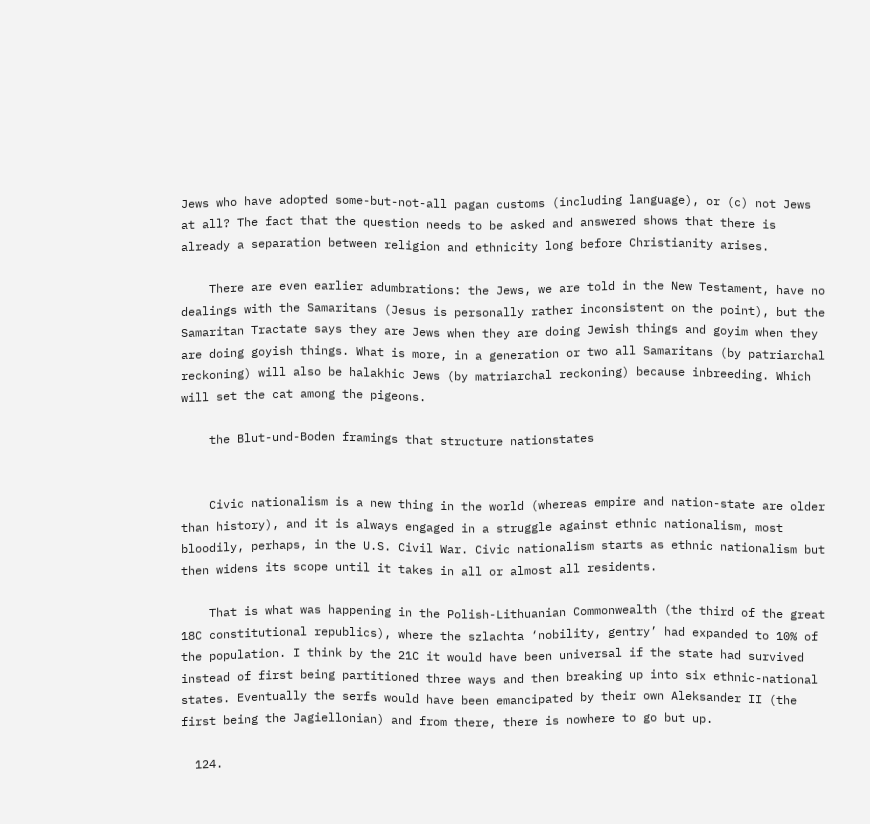Jews who have adopted some-but-not-all pagan customs (including language), or (c) not Jews at all? The fact that the question needs to be asked and answered shows that there is already a separation between religion and ethnicity long before Christianity arises.

    There are even earlier adumbrations: the Jews, we are told in the New Testament, have no dealings with the Samaritans (Jesus is personally rather inconsistent on the point), but the Samaritan Tractate says they are Jews when they are doing Jewish things and goyim when they are doing goyish things. What is more, in a generation or two all Samaritans (by patriarchal reckoning) will also be halakhic Jews (by matriarchal reckoning) because inbreeding. Which will set the cat among the pigeons.

    the Blut-und-Boden framings that structure nationstates


    Civic nationalism is a new thing in the world (whereas empire and nation-state are older than history), and it is always engaged in a struggle against ethnic nationalism, most bloodily, perhaps, in the U.S. Civil War. Civic nationalism starts as ethnic nationalism but then widens its scope until it takes in all or almost all residents.

    That is what was happening in the Polish-Lithuanian Commonwealth (the third of the great 18C constitutional republics), where the szlachta ‘nobility, gentry’ had expanded to 10% of the population. I think by the 21C it would have been universal if the state had survived instead of first being partitioned three ways and then breaking up into six ethnic-national states. Eventually the serfs would have been emancipated by their own Aleksander II (the first being the Jagiellonian) and from there, there is nowhere to go but up.

  124.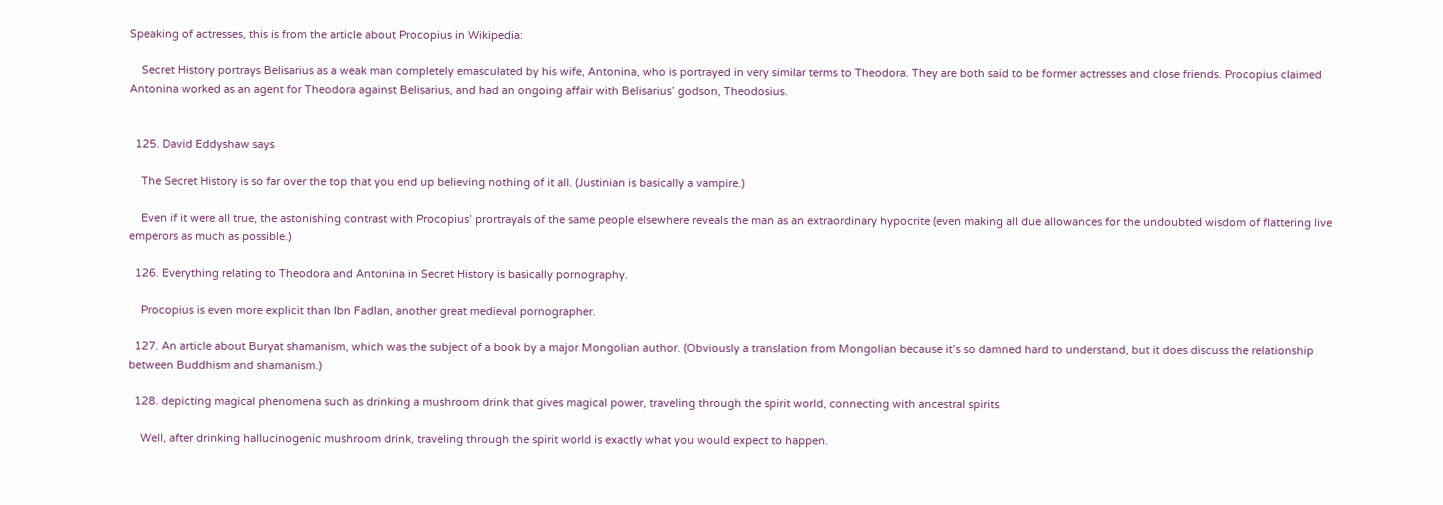Speaking of actresses, this is from the article about Procopius in Wikipedia:

    Secret History portrays Belisarius as a weak man completely emasculated by his wife, Antonina, who is portrayed in very similar terms to Theodora. They are both said to be former actresses and close friends. Procopius claimed Antonina worked as an agent for Theodora against Belisarius, and had an ongoing affair with Belisarius’ godson, Theodosius.


  125. David Eddyshaw says

    The Secret History is so far over the top that you end up believing nothing of it all. (Justinian is basically a vampire.)

    Even if it were all true, the astonishing contrast with Procopius’ prortrayals of the same people elsewhere reveals the man as an extraordinary hypocrite (even making all due allowances for the undoubted wisdom of flattering live emperors as much as possible.)

  126. Everything relating to Theodora and Antonina in Secret History is basically pornography.

    Procopius is even more explicit than Ibn Fadlan, another great medieval pornographer.

  127. An article about Buryat shamanism, which was the subject of a book by a major Mongolian author. (Obviously a translation from Mongolian because it’s so damned hard to understand, but it does discuss the relationship between Buddhism and shamanism.)

  128. depicting magical phenomena such as drinking a mushroom drink that gives magical power, traveling through the spirit world, connecting with ancestral spirits

    Well, after drinking hallucinogenic mushroom drink, traveling through the spirit world is exactly what you would expect to happen.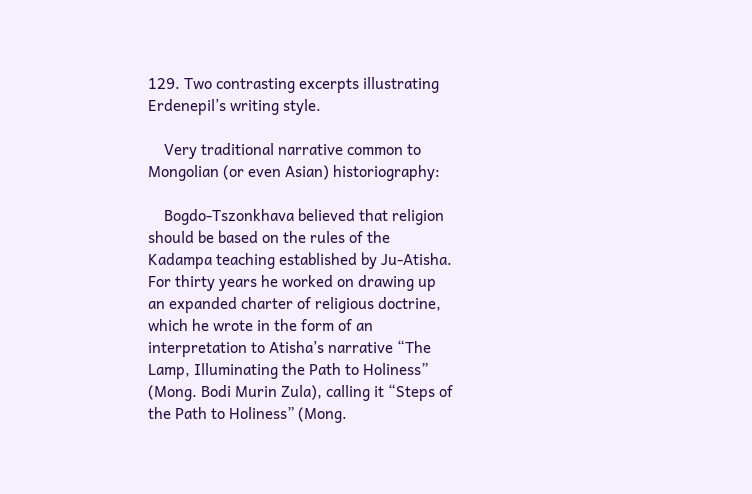129. Two contrasting excerpts illustrating Erdenepil’s writing style.

    Very traditional narrative common to Mongolian (or even Asian) historiography:

    Bogdo-Tszonkhava believed that religion should be based on the rules of the Kadampa teaching established by Ju-Atisha. For thirty years he worked on drawing up an expanded charter of religious doctrine, which he wrote in the form of an interpretation to Atisha’s narrative “The Lamp, Illuminating the Path to Holiness” (Mong. Bodi Murin Zula), calling it “Steps of the Path to Holiness” (Mong.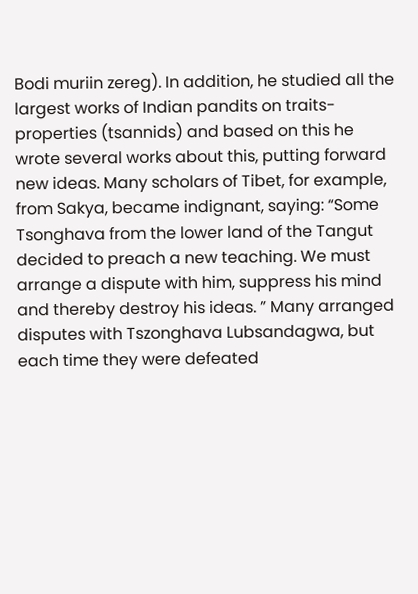Bodi muriin zereg). In addition, he studied all the largest works of Indian pandits on traits-properties (tsannids) and based on this he wrote several works about this, putting forward new ideas. Many scholars of Tibet, for example, from Sakya, became indignant, saying: “Some Tsonghava from the lower land of the Tangut decided to preach a new teaching. We must arrange a dispute with him, suppress his mind and thereby destroy his ideas. ” Many arranged disputes with Tszonghava Lubsandagwa, but each time they were defeated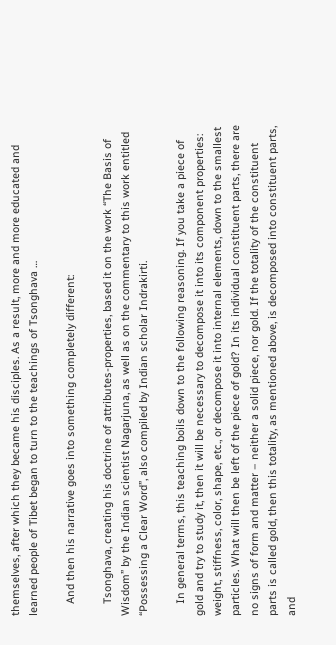themselves, after which they became his disciples. As a result, more and more educated and learned people of Tibet began to turn to the teachings of Tsonghava …

    And then his narrative goes into something completely different:

    Tsonghava, creating his doctrine of attributes-properties, based it on the work “The Basis of Wisdom” by the Indian scientist Nagarjuna, as well as on the commentary to this work entitled “Possessing a Clear Word”, also compiled by Indian scholar Indrakirti.

    In general terms, this teaching boils down to the following reasoning. If you take a piece of gold and try to study it, then it will be necessary to decompose it into its component properties: weight, stiffness, color, shape, etc., or decompose it into internal elements, down to the smallest particles. What will then be left of the piece of gold? In its individual constituent parts, there are no signs of form and matter – neither a solid piece, nor gold. If the totality of the constituent parts is called gold, then this totality, as mentioned above, is decomposed into constituent parts, and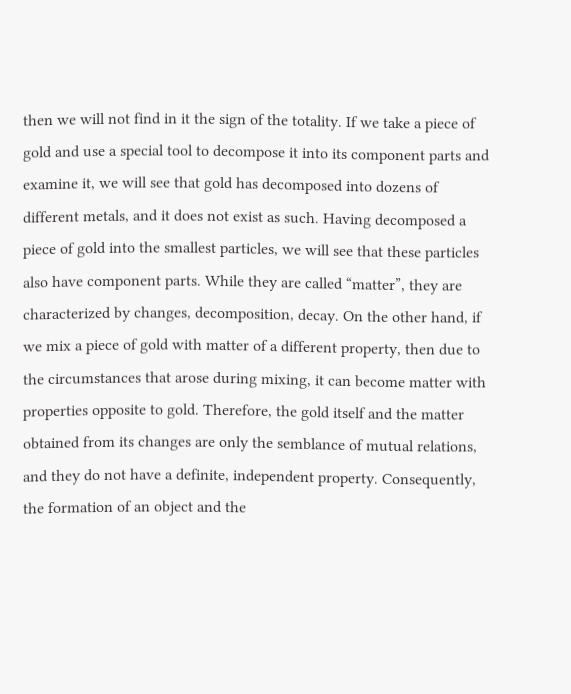then we will not find in it the sign of the totality. If we take a piece of gold and use a special tool to decompose it into its component parts and examine it, we will see that gold has decomposed into dozens of different metals, and it does not exist as such. Having decomposed a piece of gold into the smallest particles, we will see that these particles also have component parts. While they are called “matter”, they are characterized by changes, decomposition, decay. On the other hand, if we mix a piece of gold with matter of a different property, then due to the circumstances that arose during mixing, it can become matter with properties opposite to gold. Therefore, the gold itself and the matter obtained from its changes are only the semblance of mutual relations, and they do not have a definite, independent property. Consequently, the formation of an object and the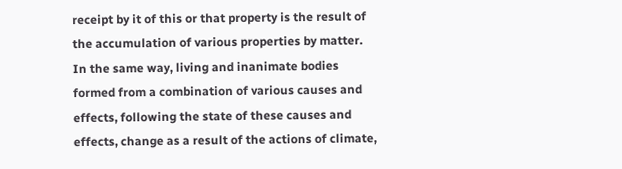receipt by it of this or that property is the result of the accumulation of various properties by matter. In the same way, living and inanimate bodies formed from a combination of various causes and effects, following the state of these causes and effects, change as a result of the actions of climate,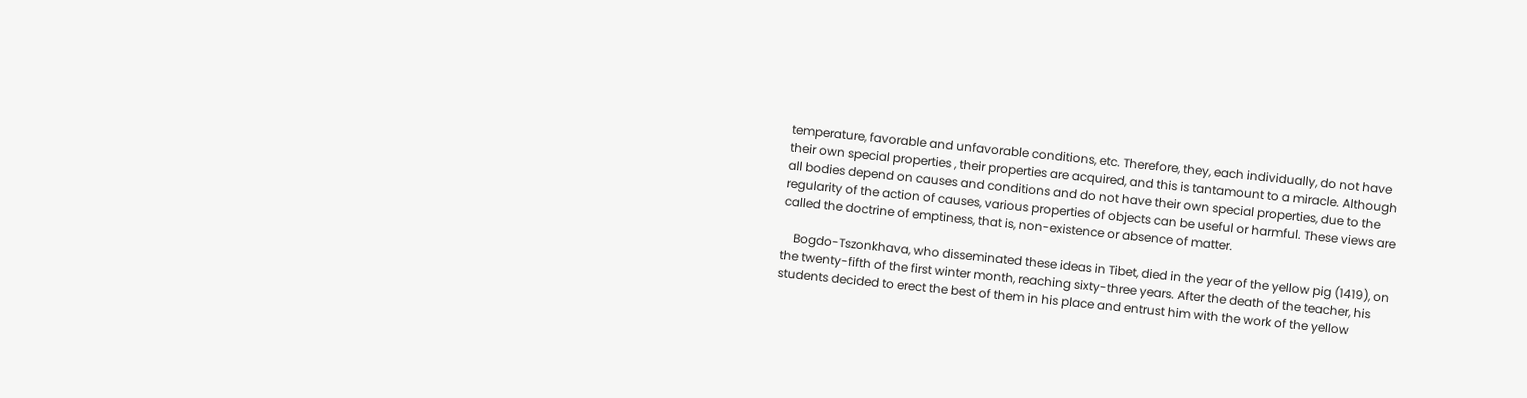temperature, favorable and unfavorable conditions, etc. Therefore, they, each individually, do not have their own special properties , their properties are acquired, and this is tantamount to a miracle. Although all bodies depend on causes and conditions and do not have their own special properties, due to the regularity of the action of causes, various properties of objects can be useful or harmful. These views are called the doctrine of emptiness, that is, non-existence or absence of matter.

    Bogdo-Tszonkhava, who disseminated these ideas in Tibet, died in the year of the yellow pig (1419), on the twenty-fifth of the first winter month, reaching sixty-three years. After the death of the teacher, his students decided to erect the best of them in his place and entrust him with the work of the yellow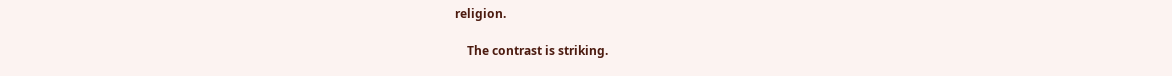religion.

    The contrast is striking.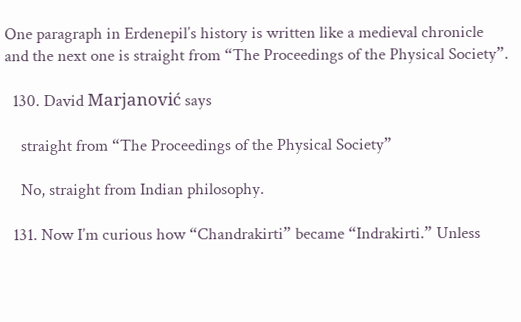One paragraph in Erdenepil’s history is written like a medieval chronicle and the next one is straight from “The Proceedings of the Physical Society”.

  130. David Marjanović says

    straight from “The Proceedings of the Physical Society”

    No, straight from Indian philosophy.

  131. Now I’m curious how “Chandrakirti” became “Indrakirti.” Unless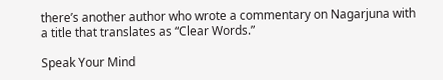there’s another author who wrote a commentary on Nagarjuna with a title that translates as “Clear Words.”

Speak Your Mind